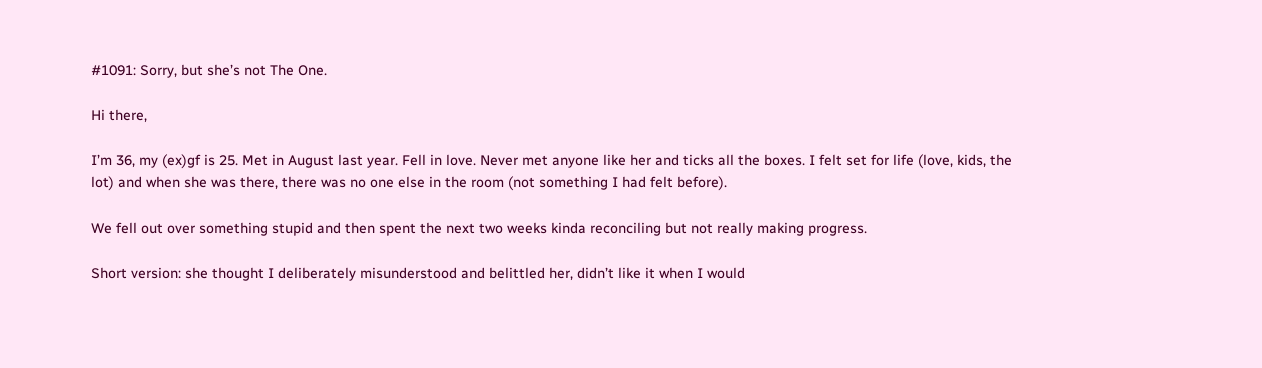#1091: Sorry, but she’s not The One.

Hi there,

I’m 36, my (ex)gf is 25. Met in August last year. Fell in love. Never met anyone like her and ticks all the boxes. I felt set for life (love, kids, the lot) and when she was there, there was no one else in the room (not something I had felt before).

We fell out over something stupid and then spent the next two weeks kinda reconciling but not really making progress.

Short version: she thought I deliberately misunderstood and belittled her, didn’t like it when I would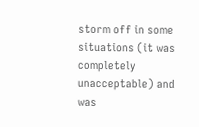storm off in some situations (it was completely unacceptable) and was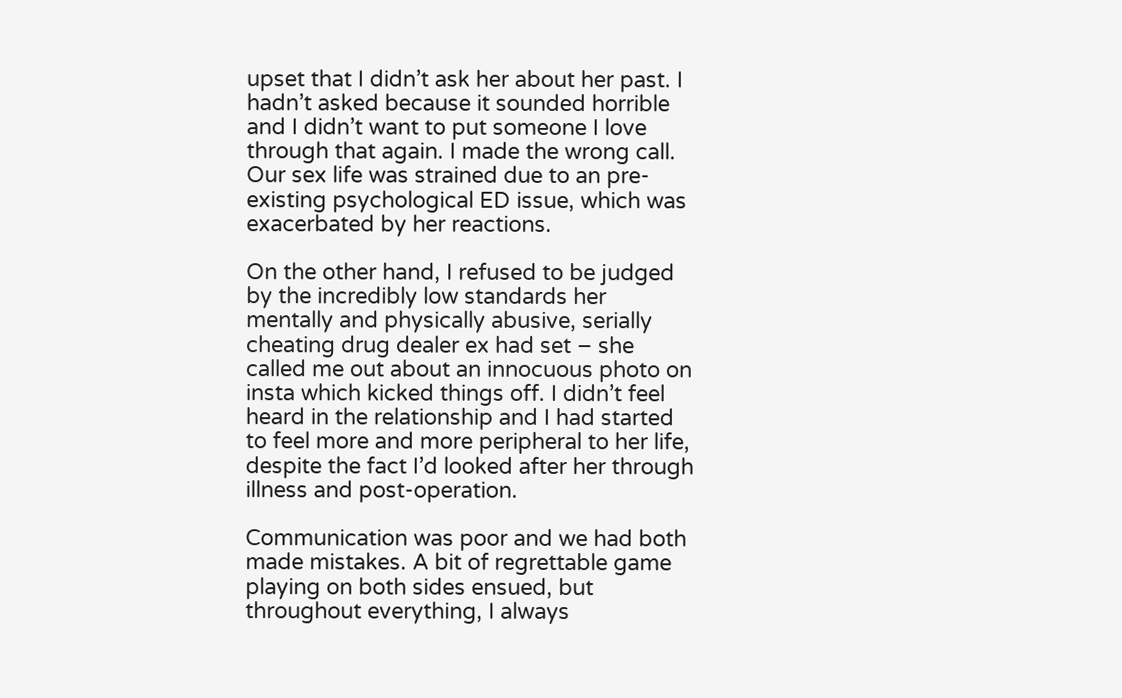upset that I didn’t ask her about her past. I hadn’t asked because it sounded horrible and I didn’t want to put someone I love through that again. I made the wrong call. Our sex life was strained due to an pre-existing psychological ED issue, which was exacerbated by her reactions.

On the other hand, I refused to be judged by the incredibly low standards her mentally and physically abusive, serially cheating drug dealer ex had set – she called me out about an innocuous photo on insta which kicked things off. I didn’t feel heard in the relationship and I had started to feel more and more peripheral to her life, despite the fact I’d looked after her through illness and post-operation.

Communication was poor and we had both made mistakes. A bit of regrettable game playing on both sides ensued, but throughout everything, I always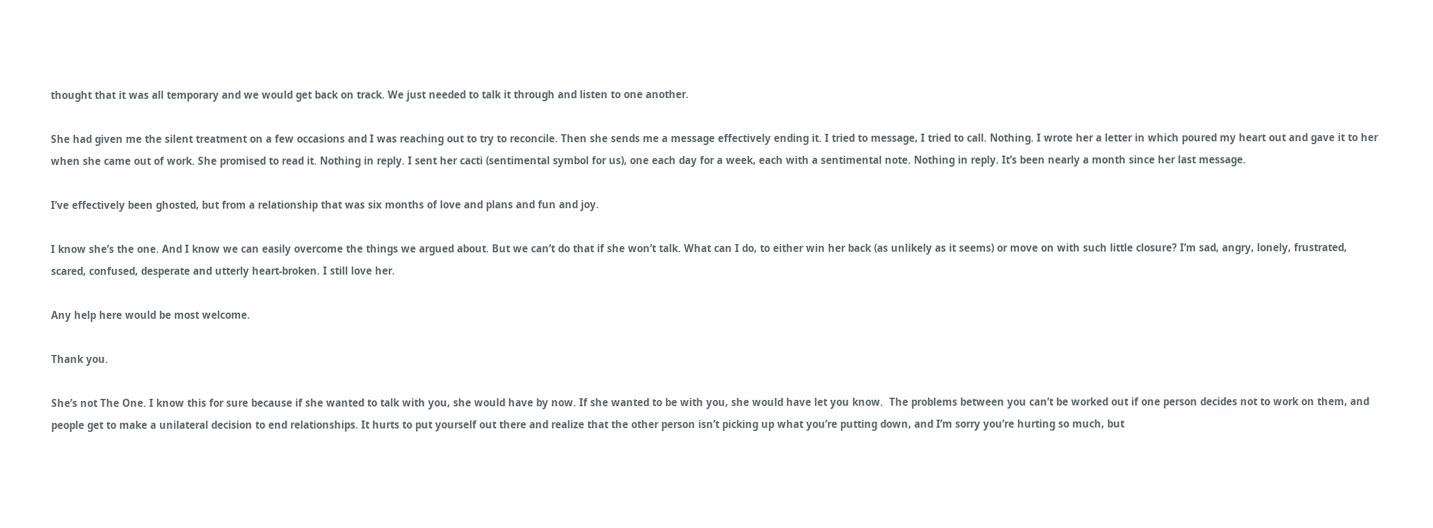thought that it was all temporary and we would get back on track. We just needed to talk it through and listen to one another.

She had given me the silent treatment on a few occasions and I was reaching out to try to reconcile. Then she sends me a message effectively ending it. I tried to message, I tried to call. Nothing. I wrote her a letter in which poured my heart out and gave it to her when she came out of work. She promised to read it. Nothing in reply. I sent her cacti (sentimental symbol for us), one each day for a week, each with a sentimental note. Nothing in reply. It’s been nearly a month since her last message.

I’ve effectively been ghosted, but from a relationship that was six months of love and plans and fun and joy.

I know she’s the one. And I know we can easily overcome the things we argued about. But we can’t do that if she won’t talk. What can I do, to either win her back (as unlikely as it seems) or move on with such little closure? I’m sad, angry, lonely, frustrated, scared, confused, desperate and utterly heart-broken. I still love her.

Any help here would be most welcome.

Thank you.

She’s not The One. I know this for sure because if she wanted to talk with you, she would have by now. If she wanted to be with you, she would have let you know.  The problems between you can’t be worked out if one person decides not to work on them, and people get to make a unilateral decision to end relationships. It hurts to put yourself out there and realize that the other person isn’t picking up what you’re putting down, and I’m sorry you’re hurting so much, but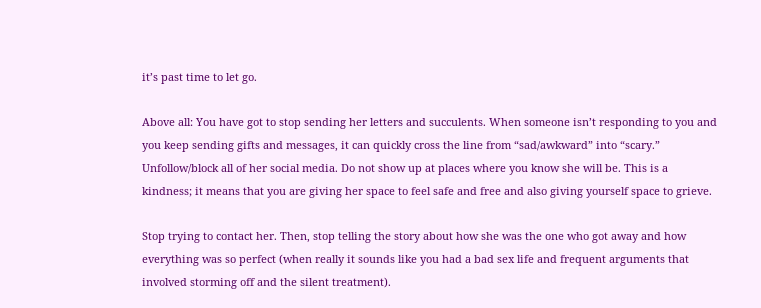it’s past time to let go.

Above all: You have got to stop sending her letters and succulents. When someone isn’t responding to you and you keep sending gifts and messages, it can quickly cross the line from “sad/awkward” into “scary.” Unfollow/block all of her social media. Do not show up at places where you know she will be. This is a kindness; it means that you are giving her space to feel safe and free and also giving yourself space to grieve.

Stop trying to contact her. Then, stop telling the story about how she was the one who got away and how everything was so perfect (when really it sounds like you had a bad sex life and frequent arguments that involved storming off and the silent treatment).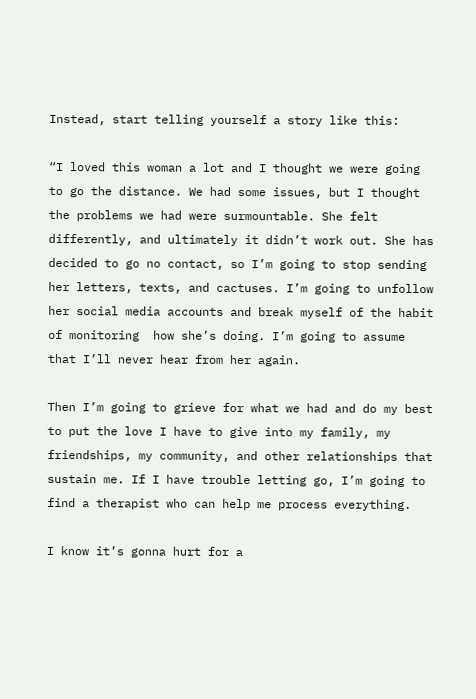Instead, start telling yourself a story like this:

“I loved this woman a lot and I thought we were going to go the distance. We had some issues, but I thought the problems we had were surmountable. She felt differently, and ultimately it didn’t work out. She has decided to go no contact, so I’m going to stop sending her letters, texts, and cactuses. I’m going to unfollow her social media accounts and break myself of the habit of monitoring  how she’s doing. I’m going to assume that I’ll never hear from her again.

Then I’m going to grieve for what we had and do my best to put the love I have to give into my family, my friendships, my community, and other relationships that sustain me. If I have trouble letting go, I’m going to find a therapist who can help me process everything.

I know it’s gonna hurt for a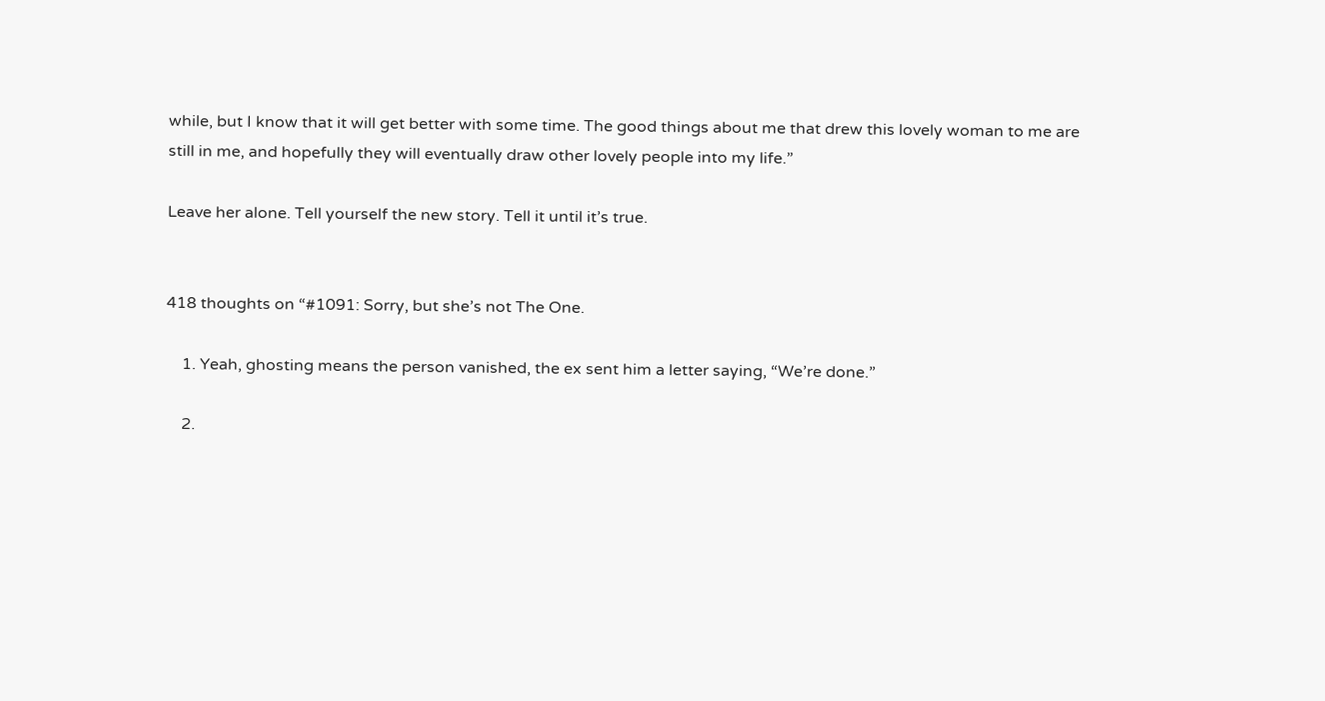while, but I know that it will get better with some time. The good things about me that drew this lovely woman to me are still in me, and hopefully they will eventually draw other lovely people into my life.”

Leave her alone. Tell yourself the new story. Tell it until it’s true.


418 thoughts on “#1091: Sorry, but she’s not The One.

    1. Yeah, ghosting means the person vanished, the ex sent him a letter saying, “We’re done.”

    2.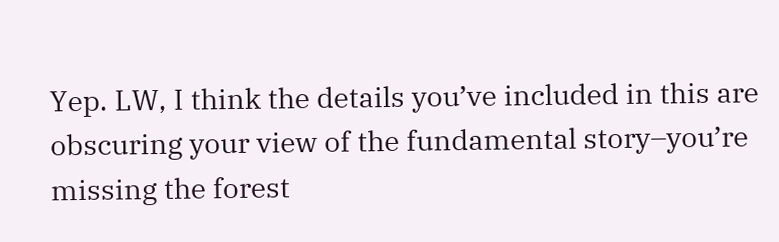Yep. LW, I think the details you’ve included in this are obscuring your view of the fundamental story–you’re missing the forest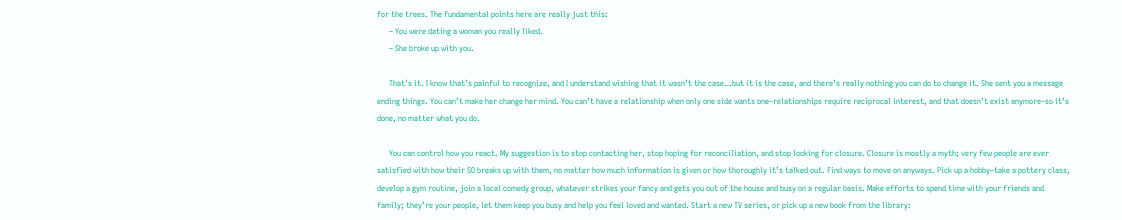for the trees. The fundamental points here are really just this:
      – You were dating a woman you really liked.
      – She broke up with you.

      That’s it. I know that’s painful to recognize, and I understand wishing that it wasn’t the case…but it is the case, and there’s really nothing you can do to change it. She sent you a message ending things. You can’t make her change her mind. You can’t have a relationship when only one side wants one–relationships require reciprocal interest, and that doesn’t exist anymore–so it’s done, no matter what you do.

      You can control how you react. My suggestion is to stop contacting her, stop hoping for reconciliation, and stop looking for closure. Closure is mostly a myth; very few people are ever satisfied with how their SO breaks up with them, no matter how much information is given or how thoroughly it’s talked out. Find ways to move on anyways. Pick up a hobby–take a pottery class, develop a gym routine, join a local comedy group, whatever strikes your fancy and gets you out of the house and busy on a regular basis. Make efforts to spend time with your friends and family; they’re your people, let them keep you busy and help you feel loved and wanted. Start a new TV series, or pick up a new book from the library: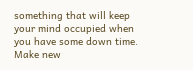something that will keep your mind occupied when you have some down time. Make new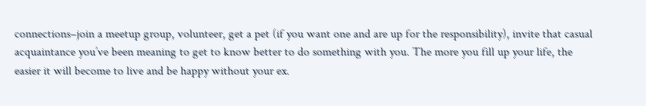connections–join a meetup group, volunteer, get a pet (if you want one and are up for the responsibility), invite that casual acquaintance you’ve been meaning to get to know better to do something with you. The more you fill up your life, the easier it will become to live and be happy without your ex.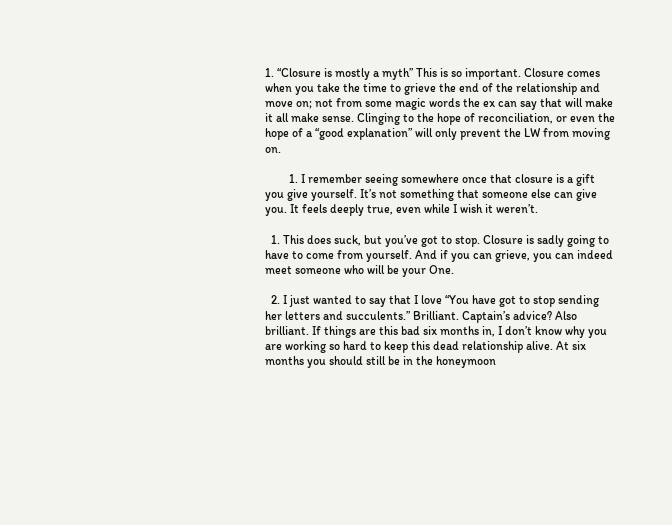1. “Closure is mostly a myth” This is so important. Closure comes when you take the time to grieve the end of the relationship and move on; not from some magic words the ex can say that will make it all make sense. Clinging to the hope of reconciliation, or even the hope of a “good explanation” will only prevent the LW from moving on.

        1. I remember seeing somewhere once that closure is a gift you give yourself. It’s not something that someone else can give you. It feels deeply true, even while I wish it weren’t.

  1. This does suck, but you’ve got to stop. Closure is sadly going to have to come from yourself. And if you can grieve, you can indeed meet someone who will be your One.

  2. I just wanted to say that I love “You have got to stop sending her letters and succulents.” Brilliant. Captain’s advice? Also brilliant. If things are this bad six months in, I don’t know why you are working so hard to keep this dead relationship alive. At six months you should still be in the honeymoon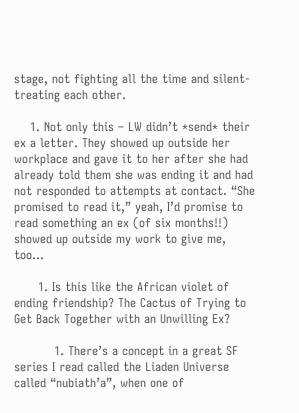stage, not fighting all the time and silent-treating each other.

    1. Not only this – LW didn’t *send* their ex a letter. They showed up outside her workplace and gave it to her after she had already told them she was ending it and had not responded to attempts at contact. “She promised to read it,” yeah, I’d promise to read something an ex (of six months!!) showed up outside my work to give me, too…

      1. Is this like the African violet of ending friendship? The Cactus of Trying to Get Back Together with an Unwilling Ex?

          1. There’s a concept in a great SF series I read called the Liaden Universe called “nubiath’a”, when one of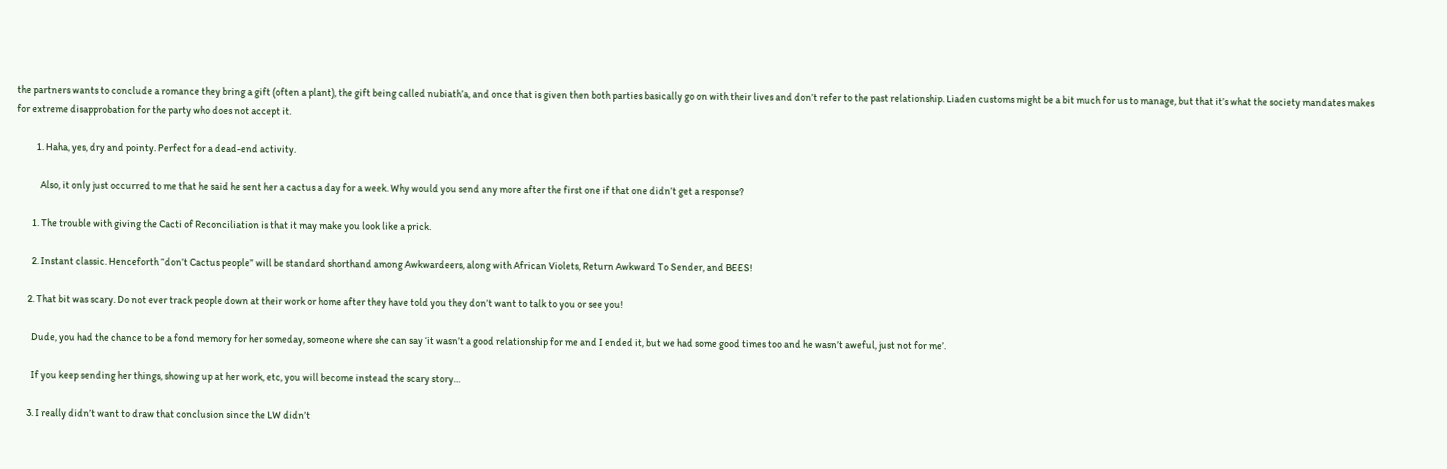the partners wants to conclude a romance they bring a gift (often a plant), the gift being called nubiath’a, and once that is given then both parties basically go on with their lives and don’t refer to the past relationship. Liaden customs might be a bit much for us to manage, but that it’s what the society mandates makes for extreme disapprobation for the party who does not accept it.

          1. Haha, yes, dry and pointy. Perfect for a dead-end activity.

            Also, it only just occurred to me that he said he sent her a cactus a day for a week. Why would you send any more after the first one if that one didn’t get a response?

        1. The trouble with giving the Cacti of Reconciliation is that it may make you look like a prick.

        2. Instant classic. Henceforth “don’t Cactus people” will be standard shorthand among Awkwardeers, along with African Violets, Return Awkward To Sender, and BEES!

      2. That bit was scary. Do not ever track people down at their work or home after they have told you they don’t want to talk to you or see you!

        Dude, you had the chance to be a fond memory for her someday, someone where she can say ‘it wasn’t a good relationship for me and I ended it, but we had some good times too and he wasn’t aweful, just not for me’.

        If you keep sending her things, showing up at her work, etc, you will become instead the scary story…

      3. I really didn’t want to draw that conclusion since the LW didn’t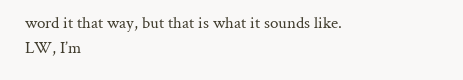word it that way, but that is what it sounds like. LW, I’m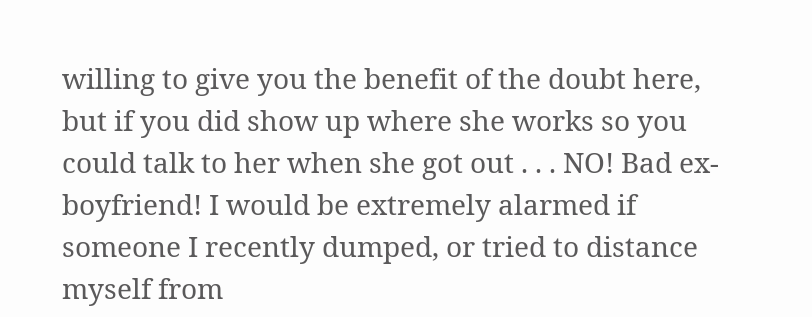willing to give you the benefit of the doubt here, but if you did show up where she works so you could talk to her when she got out . . . NO! Bad ex-boyfriend! I would be extremely alarmed if someone I recently dumped, or tried to distance myself from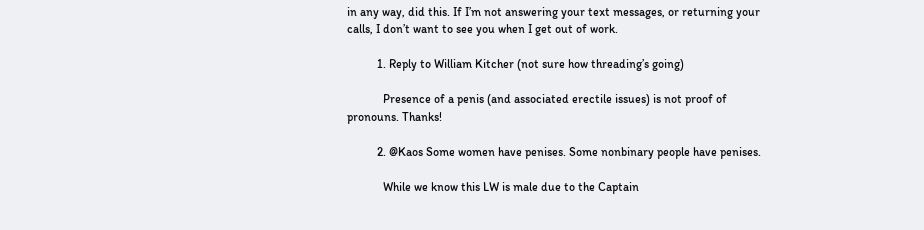in any way, did this. If I’m not answering your text messages, or returning your calls, I don’t want to see you when I get out of work.

          1. Reply to William Kitcher (not sure how threading’s going)

            Presence of a penis (and associated erectile issues) is not proof of pronouns. Thanks!

          2. @Kaos Some women have penises. Some nonbinary people have penises.

            While we know this LW is male due to the Captain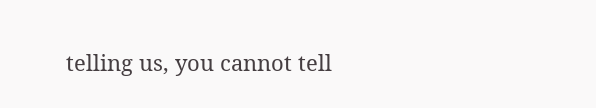telling us, you cannot tell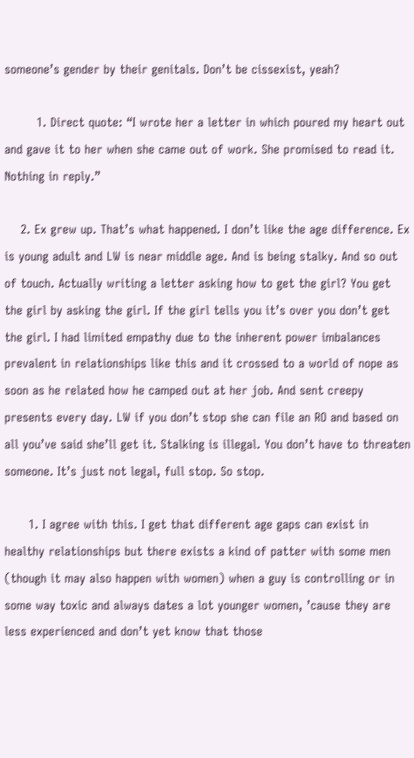someone’s gender by their genitals. Don’t be cissexist, yeah?

        1. Direct quote: “I wrote her a letter in which poured my heart out and gave it to her when she came out of work. She promised to read it. Nothing in reply.”

    2. Ex grew up. That’s what happened. I don’t like the age difference. Ex is young adult and LW is near middle age. And is being stalky. And so out of touch. Actually writing a letter asking how to get the girl? You get the girl by asking the girl. If the girl tells you it’s over you don’t get the girl. I had limited empathy due to the inherent power imbalances prevalent in relationships like this and it crossed to a world of nope as soon as he related how he camped out at her job. And sent creepy presents every day. LW if you don’t stop she can file an RO and based on all you’ve said she’ll get it. Stalking is illegal. You don’t have to threaten someone. It’s just not legal, full stop. So stop.

      1. I agree with this. I get that different age gaps can exist in healthy relationships but there exists a kind of patter with some men (though it may also happen with women) when a guy is controlling or in some way toxic and always dates a lot younger women, ’cause they are less experienced and don’t yet know that those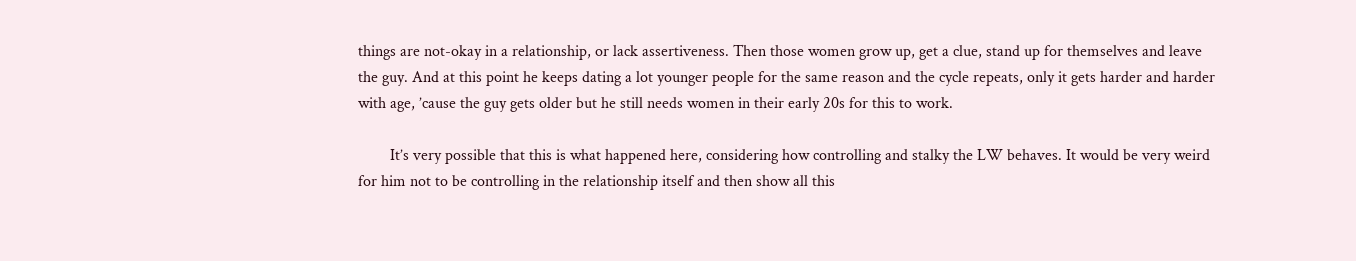things are not-okay in a relationship, or lack assertiveness. Then those women grow up, get a clue, stand up for themselves and leave the guy. And at this point he keeps dating a lot younger people for the same reason and the cycle repeats, only it gets harder and harder with age, ’cause the guy gets older but he still needs women in their early 20s for this to work.

        It’s very possible that this is what happened here, considering how controlling and stalky the LW behaves. It would be very weird for him not to be controlling in the relationship itself and then show all this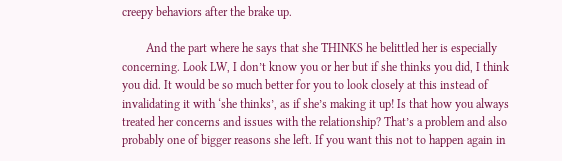creepy behaviors after the brake up.

        And the part where he says that she THINKS he belittled her is especially concerning. Look LW, I don’t know you or her but if she thinks you did, I think you did. It would be so much better for you to look closely at this instead of invalidating it with ‘she thinks’, as if she’s making it up! Is that how you always treated her concerns and issues with the relationship? That’s a problem and also probably one of bigger reasons she left. If you want this not to happen again in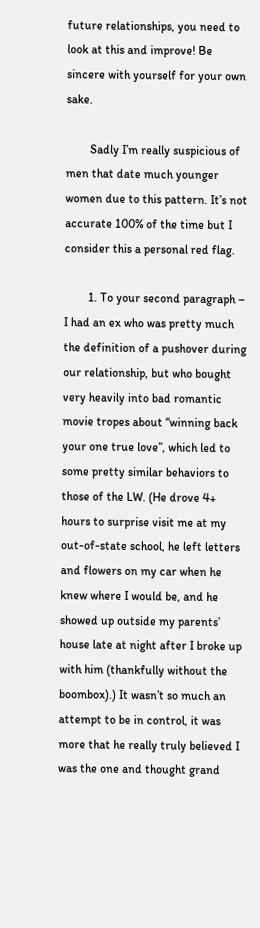future relationships, you need to look at this and improve! Be sincere with yourself for your own sake.

        Sadly I’m really suspicious of men that date much younger women due to this pattern. It’s not accurate 100% of the time but I consider this a personal red flag.

        1. To your second paragraph – I had an ex who was pretty much the definition of a pushover during our relationship, but who bought very heavily into bad romantic movie tropes about “winning back your one true love”, which led to some pretty similar behaviors to those of the LW. (He drove 4+ hours to surprise visit me at my out-of-state school, he left letters and flowers on my car when he knew where I would be, and he showed up outside my parents’ house late at night after I broke up with him (thankfully without the boombox).) It wasn’t so much an attempt to be in control, it was more that he really truly believed I was the one and thought grand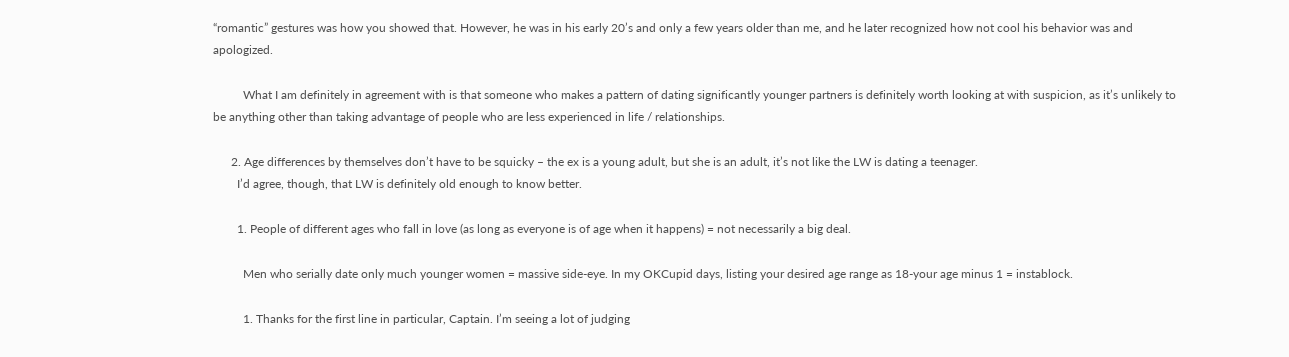“romantic” gestures was how you showed that. However, he was in his early 20’s and only a few years older than me, and he later recognized how not cool his behavior was and apologized.

          What I am definitely in agreement with is that someone who makes a pattern of dating significantly younger partners is definitely worth looking at with suspicion, as it’s unlikely to be anything other than taking advantage of people who are less experienced in life / relationships.

      2. Age differences by themselves don’t have to be squicky – the ex is a young adult, but she is an adult, it’s not like the LW is dating a teenager.
        I’d agree, though, that LW is definitely old enough to know better.

        1. People of different ages who fall in love (as long as everyone is of age when it happens) = not necessarily a big deal.

          Men who serially date only much younger women = massive side-eye. In my OKCupid days, listing your desired age range as 18-your age minus 1 = instablock.

          1. Thanks for the first line in particular, Captain. I’m seeing a lot of judging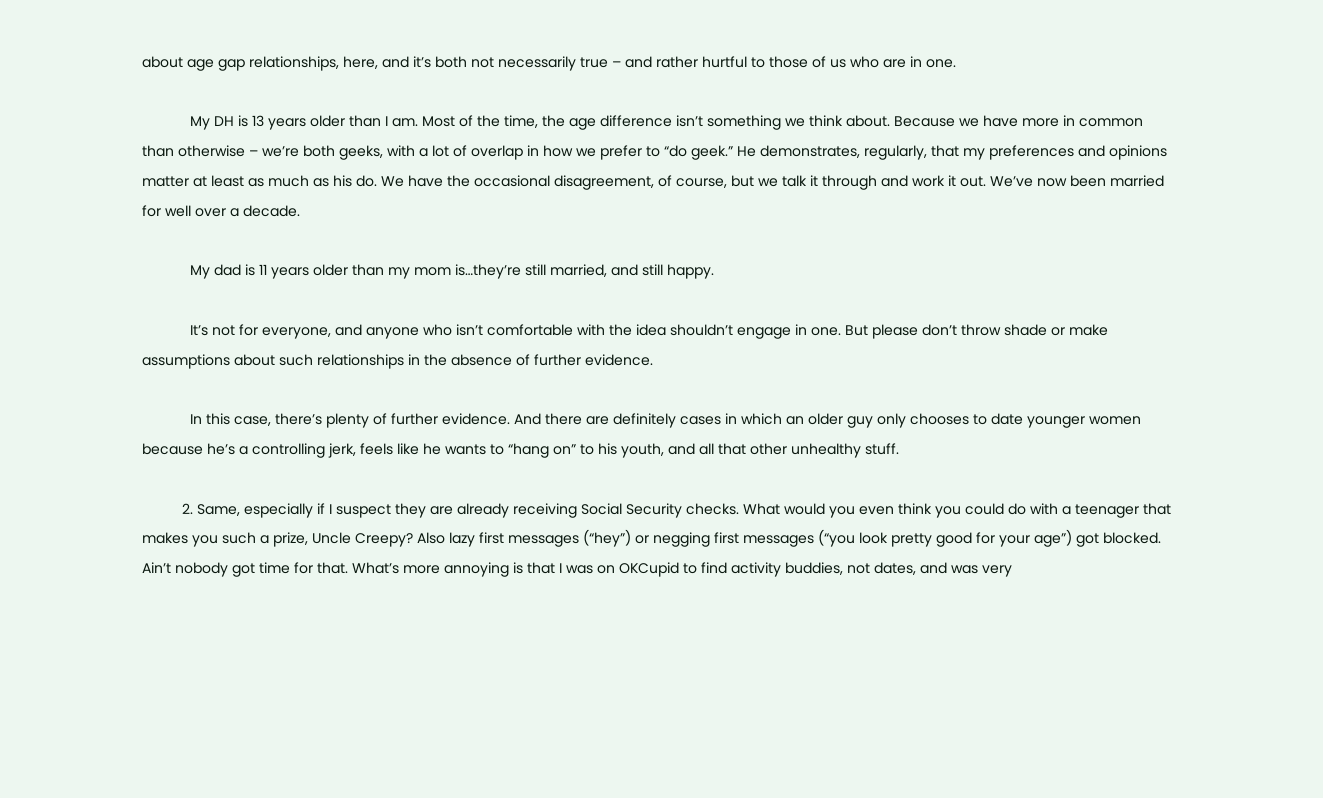about age gap relationships, here, and it’s both not necessarily true – and rather hurtful to those of us who are in one.

            My DH is 13 years older than I am. Most of the time, the age difference isn’t something we think about. Because we have more in common than otherwise – we’re both geeks, with a lot of overlap in how we prefer to “do geek.” He demonstrates, regularly, that my preferences and opinions matter at least as much as his do. We have the occasional disagreement, of course, but we talk it through and work it out. We’ve now been married for well over a decade.

            My dad is 11 years older than my mom is…they’re still married, and still happy.

            It’s not for everyone, and anyone who isn’t comfortable with the idea shouldn’t engage in one. But please don’t throw shade or make assumptions about such relationships in the absence of further evidence.

            In this case, there’s plenty of further evidence. And there are definitely cases in which an older guy only chooses to date younger women because he’s a controlling jerk, feels like he wants to “hang on” to his youth, and all that other unhealthy stuff.

          2. Same, especially if I suspect they are already receiving Social Security checks. What would you even think you could do with a teenager that makes you such a prize, Uncle Creepy? Also lazy first messages (“hey”) or negging first messages (“you look pretty good for your age”) got blocked. Ain’t nobody got time for that. What’s more annoying is that I was on OKCupid to find activity buddies, not dates, and was very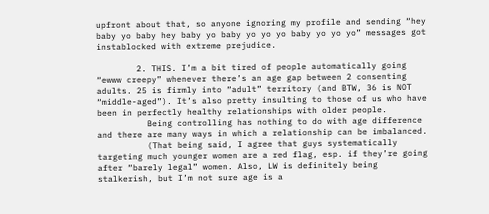upfront about that, so anyone ignoring my profile and sending “hey baby yo baby hey baby yo baby yo yo yo baby yo yo yo” messages got instablocked with extreme prejudice.

        2. THIS. I’m a bit tired of people automatically going “ewww creepy” whenever there’s an age gap between 2 consenting adults. 25 is firmly into “adult” territory (and BTW, 36 is NOT “middle-aged”). It’s also pretty insulting to those of us who have been in perfectly healthy relationships with older people.
          Being controlling has nothing to do with age difference and there are many ways in which a relationship can be imbalanced.
          (That being said, I agree that guys systematically targeting much younger women are a red flag, esp. if they’re going after “barely legal” women. Also, LW is definitely being stalkerish, but I’m not sure age is a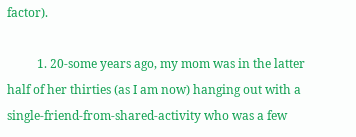factor).

          1. 20-some years ago, my mom was in the latter half of her thirties (as I am now) hanging out with a single-friend-from-shared-activity who was a few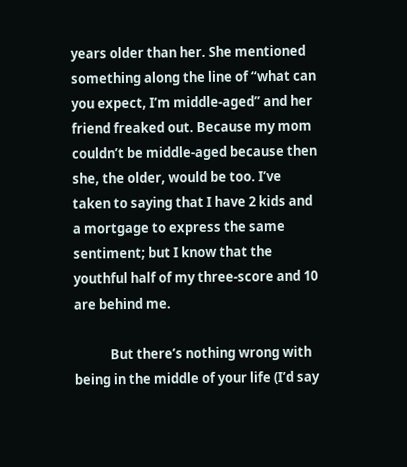years older than her. She mentioned something along the line of “what can you expect, I’m middle-aged” and her friend freaked out. Because my mom couldn’t be middle-aged because then she, the older, would be too. I’ve taken to saying that I have 2 kids and a mortgage to express the same sentiment; but I know that the youthful half of my three-score and 10 are behind me.

            But there’s nothing wrong with being in the middle of your life (I’d say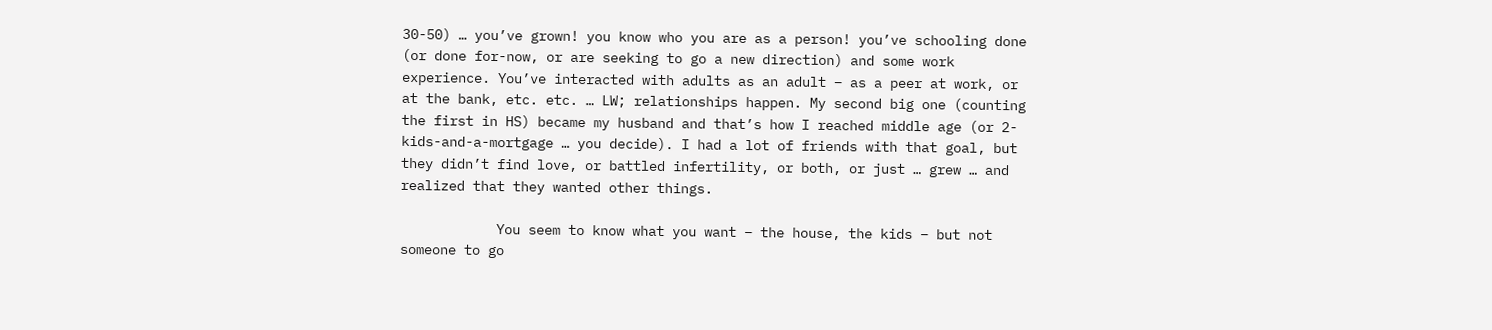30-50) … you’ve grown! you know who you are as a person! you’ve schooling done (or done for-now, or are seeking to go a new direction) and some work experience. You’ve interacted with adults as an adult – as a peer at work, or at the bank, etc. etc. … LW; relationships happen. My second big one (counting the first in HS) became my husband and that’s how I reached middle age (or 2-kids-and-a-mortgage … you decide). I had a lot of friends with that goal, but they didn’t find love, or battled infertility, or both, or just … grew … and realized that they wanted other things.

            You seem to know what you want – the house, the kids – but not someone to go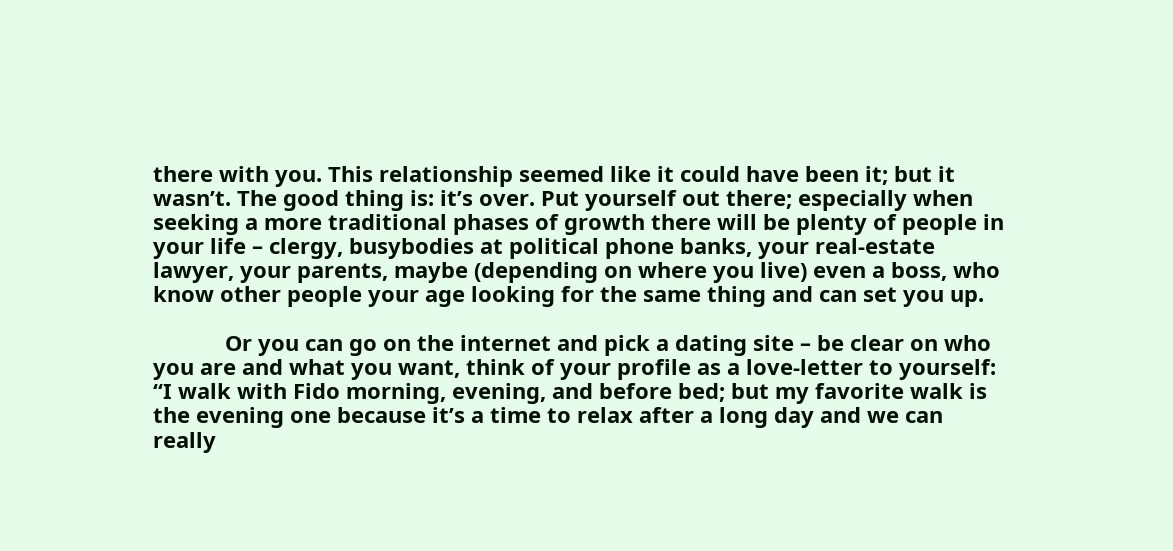there with you. This relationship seemed like it could have been it; but it wasn’t. The good thing is: it’s over. Put yourself out there; especially when seeking a more traditional phases of growth there will be plenty of people in your life – clergy, busybodies at political phone banks, your real-estate lawyer, your parents, maybe (depending on where you live) even a boss, who know other people your age looking for the same thing and can set you up.

            Or you can go on the internet and pick a dating site – be clear on who you are and what you want, think of your profile as a love-letter to yourself: “I walk with Fido morning, evening, and before bed; but my favorite walk is the evening one because it’s a time to relax after a long day and we can really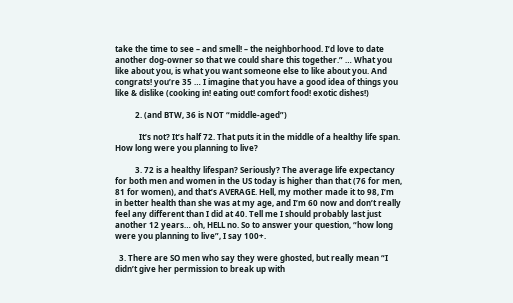take the time to see – and smell! – the neighborhood. I’d love to date another dog-owner so that we could share this together.” … What you like about you, is what you want someone else to like about you. And congrats! you’re 35 … I imagine that you have a good idea of things you like & dislike (cooking in! eating out! comfort food! exotic dishes!)

          2. (and BTW, 36 is NOT “middle-aged”)

            It’s not? It’s half 72. That puts it in the middle of a healthy life span. How long were you planning to live?

          3. 72 is a healthy lifespan? Seriously? The average life expectancy for both men and women in the US today is higher than that (76 for men, 81 for women), and that’s AVERAGE. Hell, my mother made it to 98, I’m in better health than she was at my age, and I’m 60 now and don’t really feel any different than I did at 40. Tell me I should probably last just another 12 years… oh, HELL no. So to answer your question, “how long were you planning to live”, I say 100+.

  3. There are SO men who say they were ghosted, but really mean “I didn’t give her permission to break up with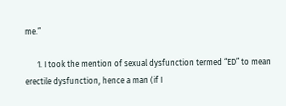me.”

      1. I took the mention of sexual dysfunction termed “ED” to mean erectile dysfunction, hence a man (if I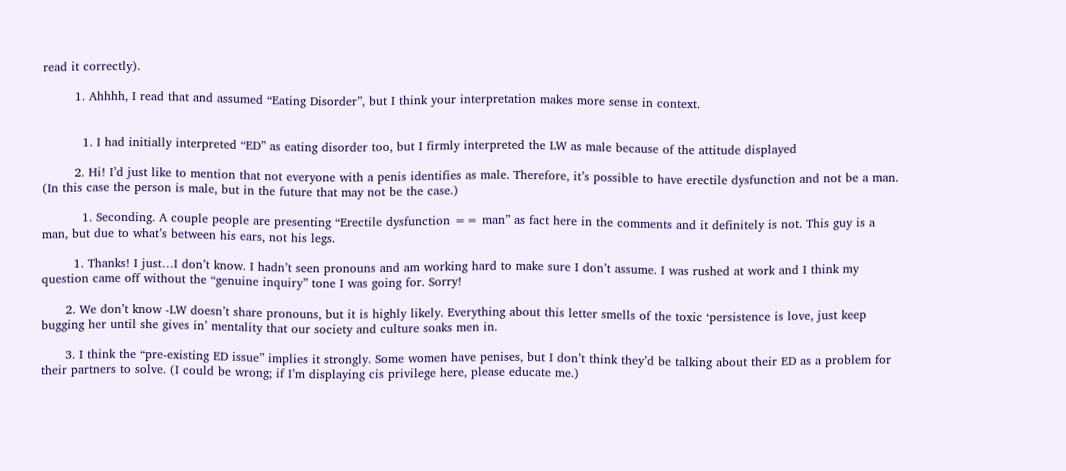read it correctly).

        1. Ahhhh, I read that and assumed “Eating Disorder”, but I think your interpretation makes more sense in context.


          1. I had initially interpreted “ED” as eating disorder too, but I firmly interpreted the LW as male because of the attitude displayed

        2. Hi! I’d just like to mention that not everyone with a penis identifies as male. Therefore, it’s possible to have erectile dysfunction and not be a man. (In this case the person is male, but in the future that may not be the case.)

          1. Seconding. A couple people are presenting “Erectile dysfunction == man” as fact here in the comments and it definitely is not. This guy is a man, but due to what’s between his ears, not his legs.

        1. Thanks! I just…I don’t know. I hadn’t seen pronouns and am working hard to make sure I don’t assume. I was rushed at work and I think my question came off without the “genuine inquiry” tone I was going for. Sorry!

      2. We don’t know -LW doesn’t share pronouns, but it is highly likely. Everything about this letter smells of the toxic ‘persistence is love, just keep bugging her until she gives in’ mentality that our society and culture soaks men in.

      3. I think the “pre-existing ED issue” implies it strongly. Some women have penises, but I don’t think they’d be talking about their ED as a problem for their partners to solve. (I could be wrong; if I’m displaying cis privilege here, please educate me.)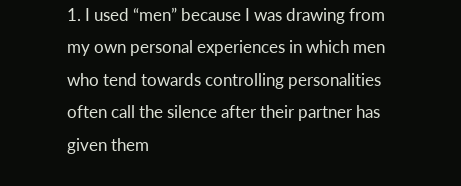1. I used “men” because I was drawing from my own personal experiences in which men who tend towards controlling personalities often call the silence after their partner has given them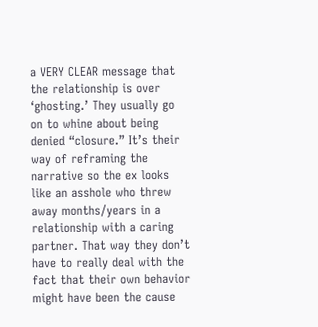a VERY CLEAR message that the relationship is over ‘ghosting.’ They usually go on to whine about being denied “closure.” It’s their way of reframing the narrative so the ex looks like an asshole who threw away months/years in a relationship with a caring partner. That way they don’t have to really deal with the fact that their own behavior might have been the cause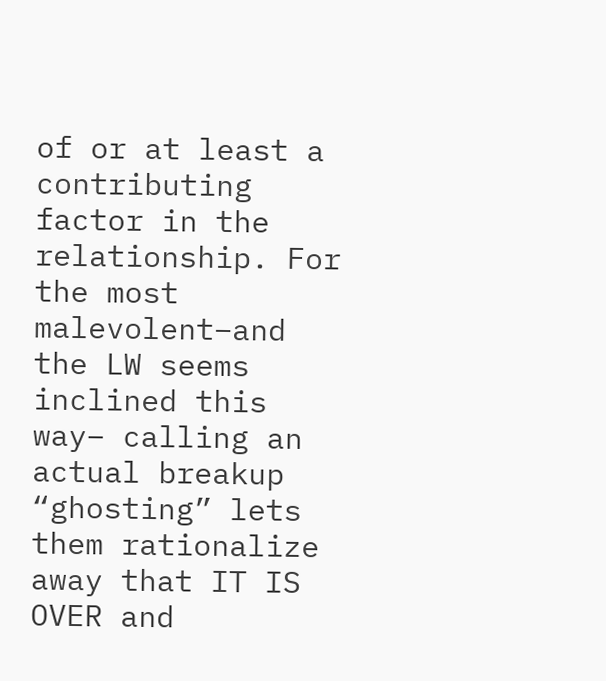of or at least a contributing factor in the relationship. For the most malevolent–and the LW seems inclined this way– calling an actual breakup “ghosting” lets them rationalize away that IT IS OVER and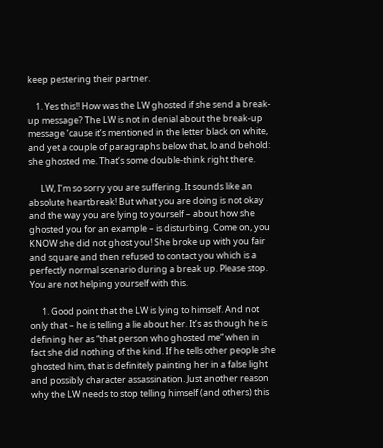keep pestering their partner.

    1. Yes this!! How was the LW ghosted if she send a break-up message? The LW is not in denial about the break-up message ’cause it’s mentioned in the letter black on white, and yet a couple of paragraphs below that, lo and behold: she ghosted me. That’s some double-think right there.

      LW, I’m so sorry you are suffering. It sounds like an absolute heartbreak! But what you are doing is not okay and the way you are lying to yourself – about how she ghosted you for an example – is disturbing. Come on, you KNOW she did not ghost you! She broke up with you fair and square and then refused to contact you which is a perfectly normal scenario during a break up. Please stop. You are not helping yourself with this.

      1. Good point that the LW is lying to himself. And not only that – he is telling a lie about her. It’s as though he is defining her as “that person who ghosted me” when in fact she did nothing of the kind. If he tells other people she ghosted him, that is definitely painting her in a false light and possibly character assassination. Just another reason why the LW needs to stop telling himself (and others) this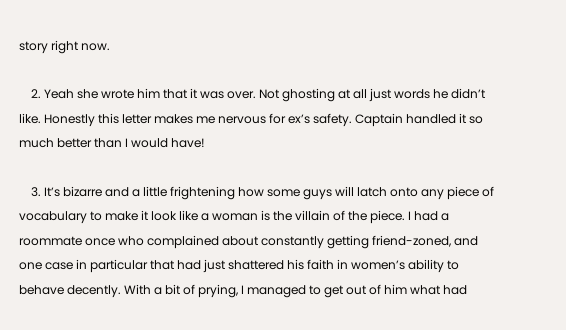story right now.

    2. Yeah she wrote him that it was over. Not ghosting at all just words he didn’t like. Honestly this letter makes me nervous for ex’s safety. Captain handled it so much better than I would have!

    3. It’s bizarre and a little frightening how some guys will latch onto any piece of vocabulary to make it look like a woman is the villain of the piece. I had a roommate once who complained about constantly getting friend-zoned, and one case in particular that had just shattered his faith in women’s ability to behave decently. With a bit of prying, I managed to get out of him what had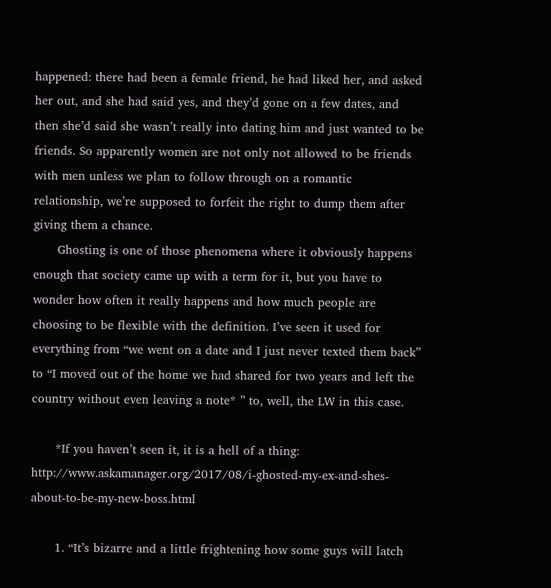happened: there had been a female friend, he had liked her, and asked her out, and she had said yes, and they’d gone on a few dates, and then she’d said she wasn’t really into dating him and just wanted to be friends. So apparently women are not only not allowed to be friends with men unless we plan to follow through on a romantic relationship, we’re supposed to forfeit the right to dump them after giving them a chance.
      Ghosting is one of those phenomena where it obviously happens enough that society came up with a term for it, but you have to wonder how often it really happens and how much people are choosing to be flexible with the definition. I’ve seen it used for everything from “we went on a date and I just never texted them back” to “I moved out of the home we had shared for two years and left the country without even leaving a note* ” to, well, the LW in this case.

      *If you haven’t seen it, it is a hell of a thing: http://www.askamanager.org/2017/08/i-ghosted-my-ex-and-shes-about-to-be-my-new-boss.html

      1. “It’s bizarre and a little frightening how some guys will latch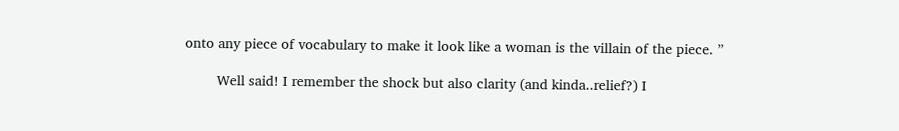onto any piece of vocabulary to make it look like a woman is the villain of the piece. ”

        Well said! I remember the shock but also clarity (and kinda..relief?) I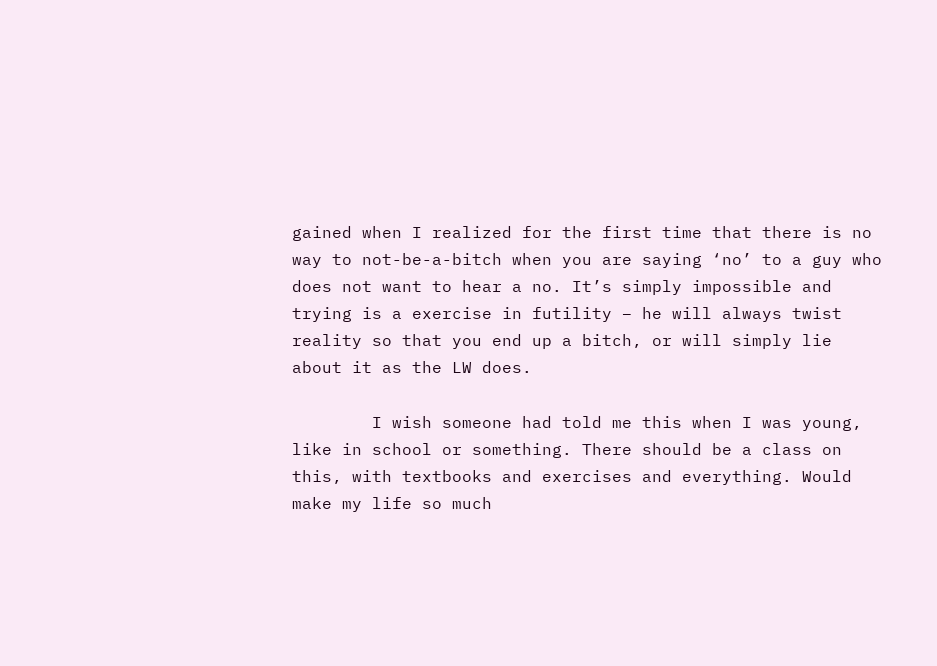gained when I realized for the first time that there is no way to not-be-a-bitch when you are saying ‘no’ to a guy who does not want to hear a no. It’s simply impossible and trying is a exercise in futility – he will always twist reality so that you end up a bitch, or will simply lie about it as the LW does.

        I wish someone had told me this when I was young, like in school or something. There should be a class on this, with textbooks and exercises and everything. Would make my life so much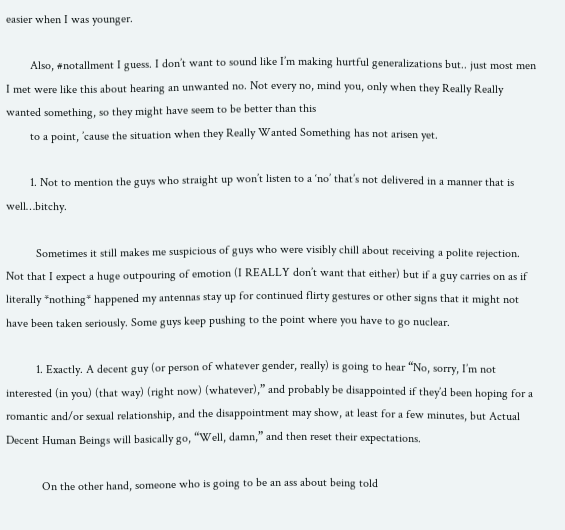easier when I was younger.

        Also, #notallment I guess. I don’t want to sound like I’m making hurtful generalizations but.. just most men I met were like this about hearing an unwanted no. Not every no, mind you, only when they Really Really wanted something, so they might have seem to be better than this
        to a point, ’cause the situation when they Really Wanted Something has not arisen yet.

        1. Not to mention the guys who straight up won’t listen to a ‘no’ that’s not delivered in a manner that is well…bitchy.

          Sometimes it still makes me suspicious of guys who were visibly chill about receiving a polite rejection. Not that I expect a huge outpouring of emotion (I REALLY don’t want that either) but if a guy carries on as if literally *nothing* happened my antennas stay up for continued flirty gestures or other signs that it might not have been taken seriously. Some guys keep pushing to the point where you have to go nuclear.

          1. Exactly. A decent guy (or person of whatever gender, really) is going to hear “No, sorry, I’m not interested (in you) (that way) (right now) (whatever),” and probably be disappointed if they’d been hoping for a romantic and/or sexual relationship, and the disappointment may show, at least for a few minutes, but Actual Decent Human Beings will basically go, “Well, damn,” and then reset their expectations.

            On the other hand, someone who is going to be an ass about being told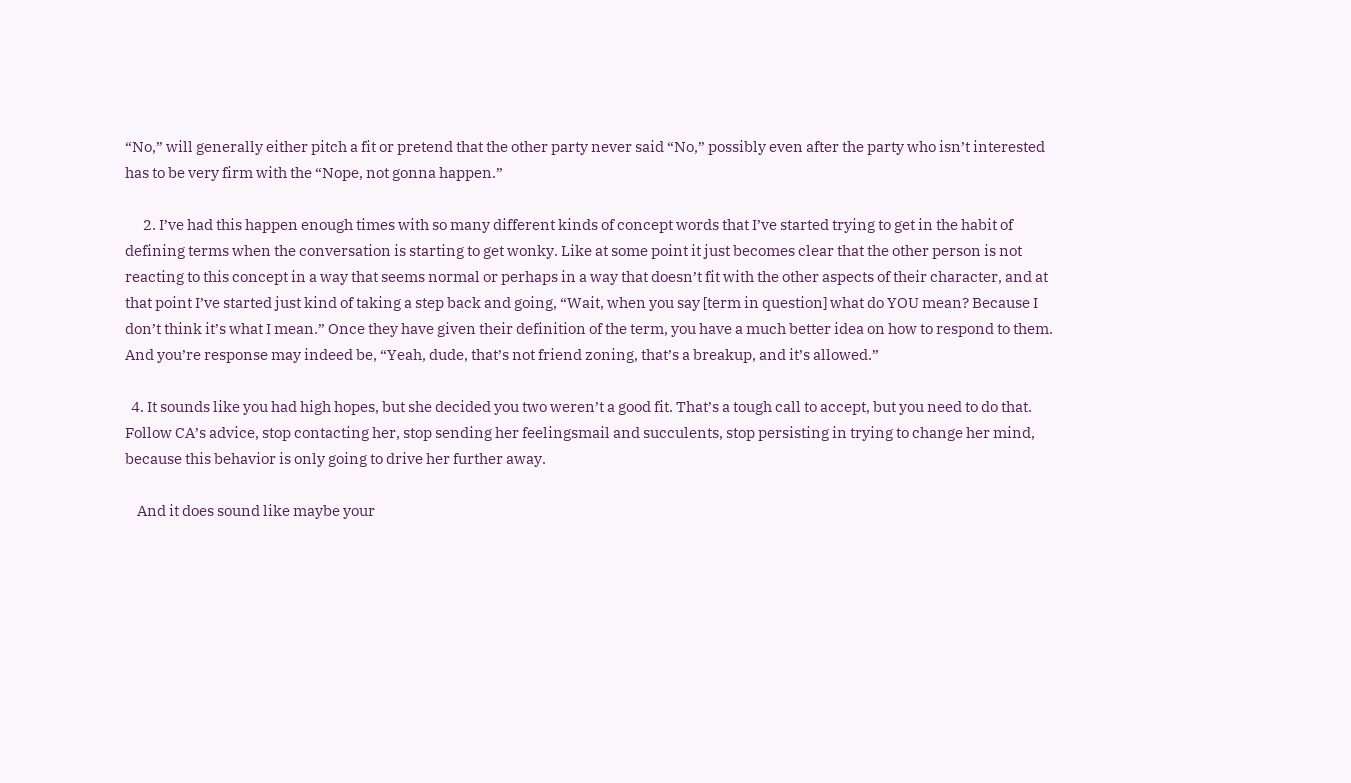“No,” will generally either pitch a fit or pretend that the other party never said “No,” possibly even after the party who isn’t interested has to be very firm with the “Nope, not gonna happen.”

      2. I’ve had this happen enough times with so many different kinds of concept words that I’ve started trying to get in the habit of defining terms when the conversation is starting to get wonky. Like at some point it just becomes clear that the other person is not reacting to this concept in a way that seems normal or perhaps in a way that doesn’t fit with the other aspects of their character, and at that point I’ve started just kind of taking a step back and going, “Wait, when you say [term in question] what do YOU mean? Because I don’t think it’s what I mean.” Once they have given their definition of the term, you have a much better idea on how to respond to them. And you’re response may indeed be, “Yeah, dude, that’s not friend zoning, that’s a breakup, and it’s allowed.”

  4. It sounds like you had high hopes, but she decided you two weren’t a good fit. That’s a tough call to accept, but you need to do that. Follow CA’s advice, stop contacting her, stop sending her feelingsmail and succulents, stop persisting in trying to change her mind, because this behavior is only going to drive her further away.

    And it does sound like maybe your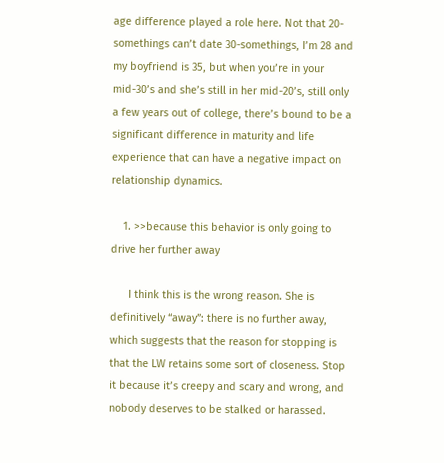age difference played a role here. Not that 20-somethings can’t date 30-somethings, I’m 28 and my boyfriend is 35, but when you’re in your mid-30’s and she’s still in her mid-20’s, still only a few years out of college, there’s bound to be a significant difference in maturity and life experience that can have a negative impact on relationship dynamics.

    1. >>because this behavior is only going to drive her further away

      I think this is the wrong reason. She is definitively “away”: there is no further away, which suggests that the reason for stopping is that the LW retains some sort of closeness. Stop it because it’s creepy and scary and wrong, and nobody deserves to be stalked or harassed.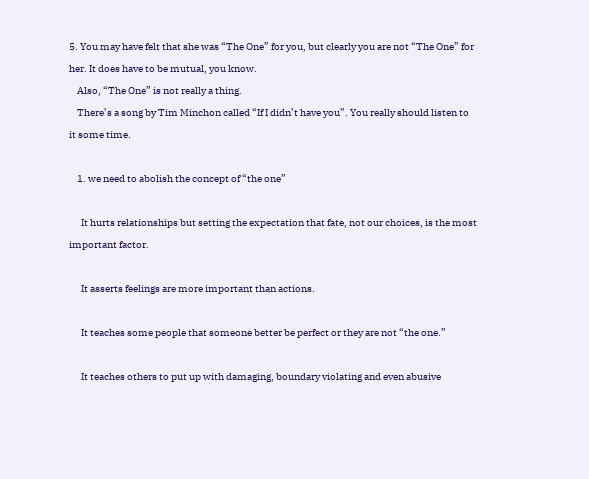5. You may have felt that she was “The One” for you, but clearly you are not “The One” for her. It does have to be mutual, you know.
    Also, “The One” is not really a thing.
    There’s a song by Tim Minchon called “If I didn’t have you”. You really should listen to it some time.

    1. we need to abolish the concept of “the one”

      It hurts relationships but setting the expectation that fate, not our choices, is the most important factor.

      It asserts feelings are more important than actions.

      It teaches some people that someone better be perfect or they are not “the one.”

      It teaches others to put up with damaging, boundary violating and even abusive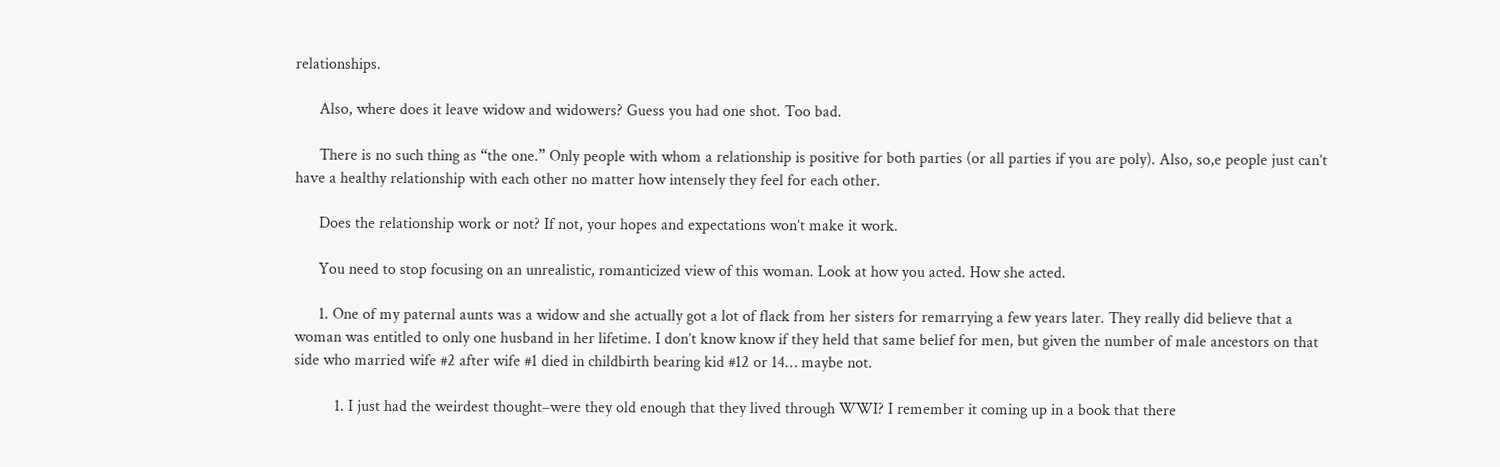relationships.

      Also, where does it leave widow and widowers? Guess you had one shot. Too bad.

      There is no such thing as “the one.” Only people with whom a relationship is positive for both parties (or all parties if you are poly). Also, so,e people just can’t have a healthy relationship with each other no matter how intensely they feel for each other.

      Does the relationship work or not? If not, your hopes and expectations won’t make it work.

      You need to stop focusing on an unrealistic, romanticized view of this woman. Look at how you acted. How she acted.

      1. One of my paternal aunts was a widow and she actually got a lot of flack from her sisters for remarrying a few years later. They really did believe that a woman was entitled to only one husband in her lifetime. I don’t know know if they held that same belief for men, but given the number of male ancestors on that side who married wife #2 after wife #1 died in childbirth bearing kid #12 or 14… maybe not.

          1. I just had the weirdest thought–were they old enough that they lived through WWI? I remember it coming up in a book that there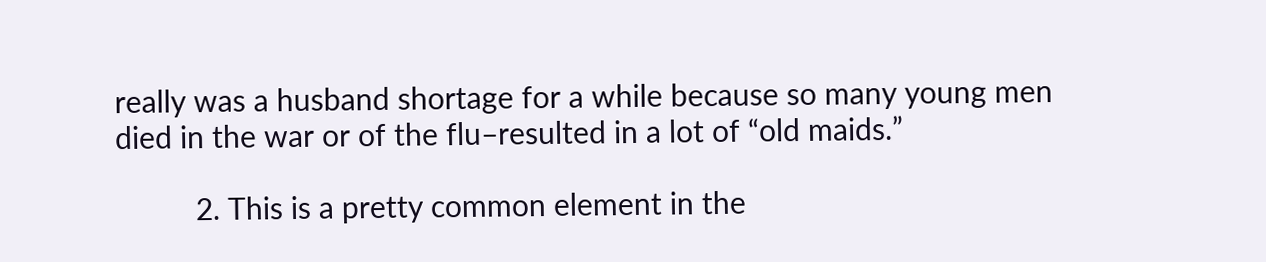really was a husband shortage for a while because so many young men died in the war or of the flu–resulted in a lot of “old maids.”

          2. This is a pretty common element in the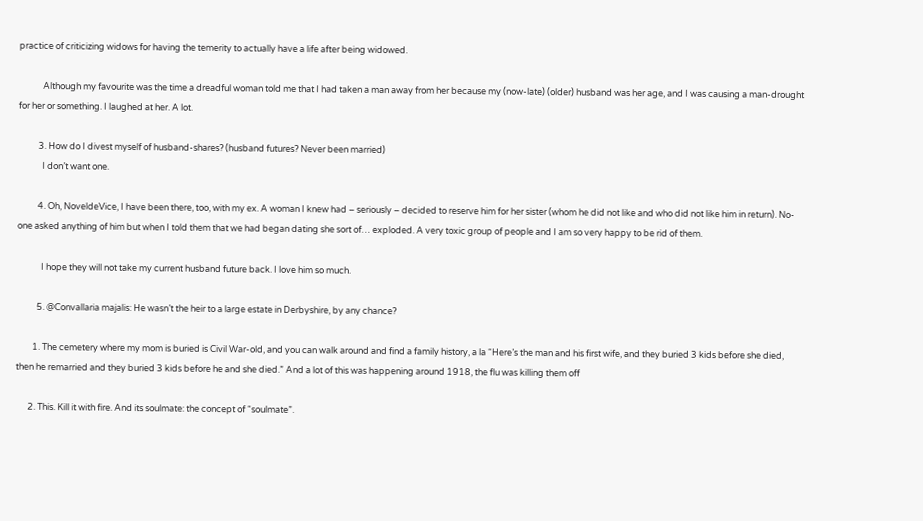practice of criticizing widows for having the temerity to actually have a life after being widowed.

            Although my favourite was the time a dreadful woman told me that I had taken a man away from her because my (now-late) (older) husband was her age, and I was causing a man-drought for her or something. I laughed at her. A lot.

          3. How do I divest myself of husband-shares? (husband futures? Never been married)
            I don’t want one.

          4. Oh, NoveldeVice, I have been there, too, with my ex. A woman I knew had – seriously – decided to reserve him for her sister (whom he did not like and who did not like him in return). No-one asked anything of him but when I told them that we had began dating she sort of… exploded. A very toxic group of people and I am so very happy to be rid of them.

            I hope they will not take my current husband future back. I love him so much.

          5. @Convallaria majalis: He wasn’t the heir to a large estate in Derbyshire, by any chance?

        1. The cemetery where my mom is buried is Civil War-old, and you can walk around and find a family history, a la “Here’s the man and his first wife, and they buried 3 kids before she died, then he remarried and they buried 3 kids before he and she died.” And a lot of this was happening around 1918, the flu was killing them off

      2. This. Kill it with fire. And its soulmate: the concept of “soulmate”.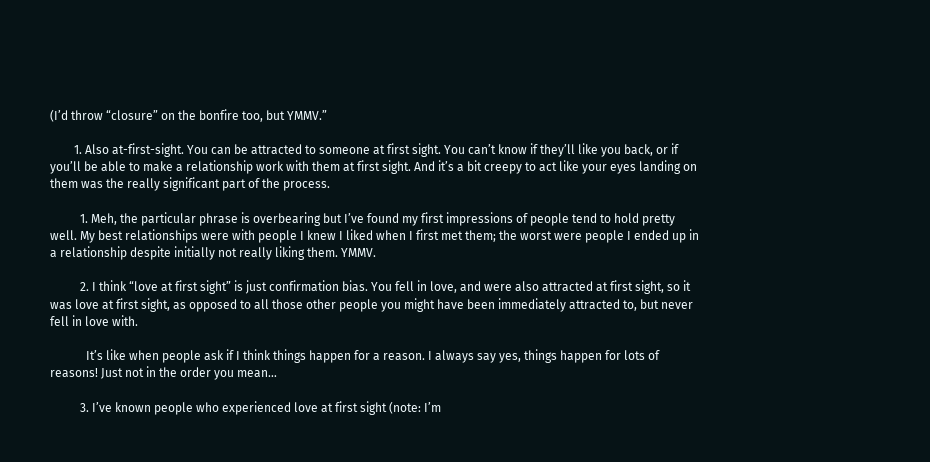(I’d throw “closure” on the bonfire too, but YMMV.”

        1. Also at-first-sight. You can be attracted to someone at first sight. You can’t know if they’ll like you back, or if you’ll be able to make a relationship work with them at first sight. And it’s a bit creepy to act like your eyes landing on them was the really significant part of the process.

          1. Meh, the particular phrase is overbearing but I’ve found my first impressions of people tend to hold pretty well. My best relationships were with people I knew I liked when I first met them; the worst were people I ended up in a relationship despite initially not really liking them. YMMV.

          2. I think “love at first sight” is just confirmation bias. You fell in love, and were also attracted at first sight, so it was love at first sight, as opposed to all those other people you might have been immediately attracted to, but never fell in love with.

            It’s like when people ask if I think things happen for a reason. I always say yes, things happen for lots of reasons! Just not in the order you mean…

          3. I’ve known people who experienced love at first sight (note: I’m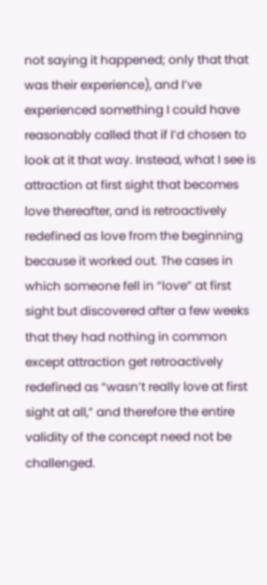not saying it happened; only that that was their experience), and I’ve experienced something I could have reasonably called that if I’d chosen to look at it that way. Instead, what I see is attraction at first sight that becomes love thereafter, and is retroactively redefined as love from the beginning because it worked out. The cases in which someone fell in “love” at first sight but discovered after a few weeks that they had nothing in common except attraction get retroactively redefined as “wasn’t really love at first sight at all,” and therefore the entire validity of the concept need not be challenged.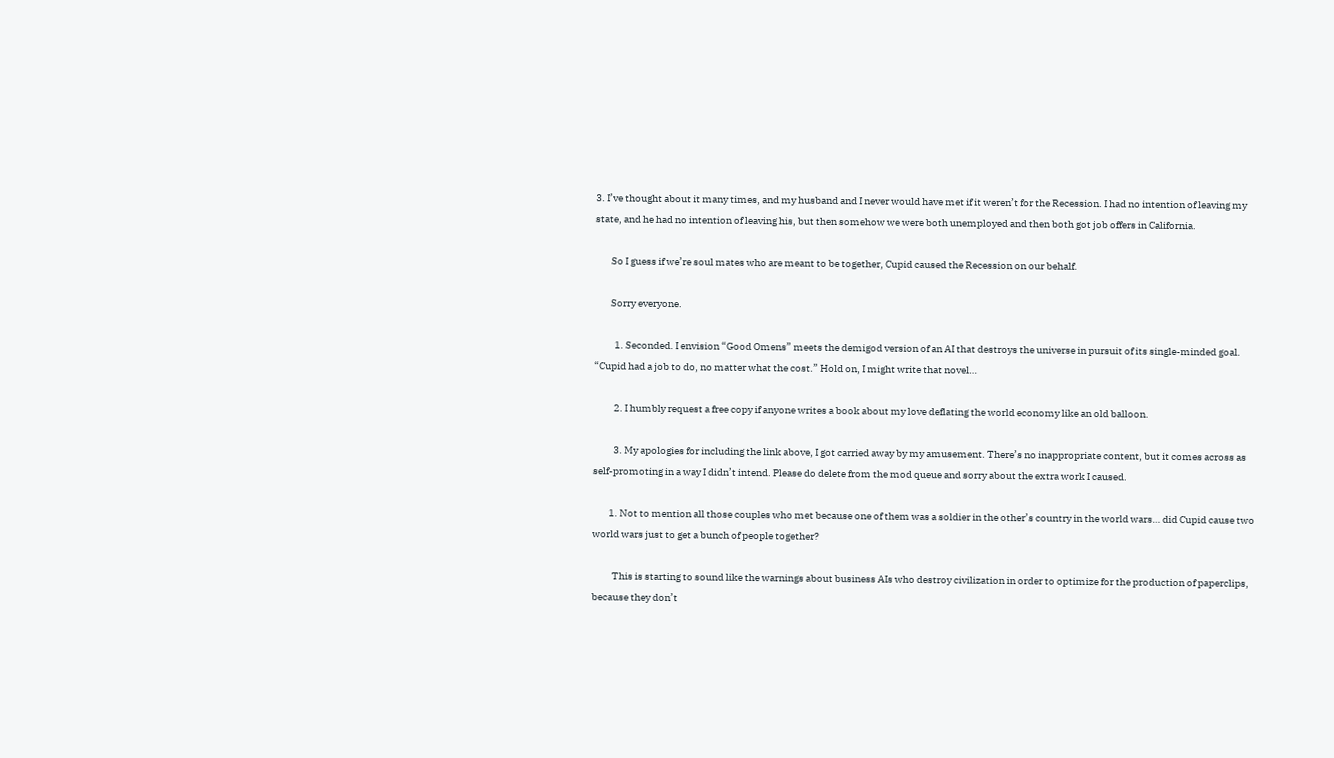3. I’ve thought about it many times, and my husband and I never would have met if it weren’t for the Recession. I had no intention of leaving my state, and he had no intention of leaving his, but then somehow we were both unemployed and then both got job offers in California.

        So I guess if we’re soul mates who are meant to be together, Cupid caused the Recession on our behalf.

        Sorry everyone.

          1. Seconded. I envision “Good Omens” meets the demigod version of an AI that destroys the universe in pursuit of its single-minded goal. “Cupid had a job to do, no matter what the cost.” Hold on, I might write that novel…

          2. I humbly request a free copy if anyone writes a book about my love deflating the world economy like an old balloon.

          3. My apologies for including the link above, I got carried away by my amusement. There’s no inappropriate content, but it comes across as self-promoting in a way I didn’t intend. Please do delete from the mod queue and sorry about the extra work I caused.

        1. Not to mention all those couples who met because one of them was a soldier in the other’s country in the world wars… did Cupid cause two world wars just to get a bunch of people together?

          This is starting to sound like the warnings about business AIs who destroy civilization in order to optimize for the production of paperclips, because they don’t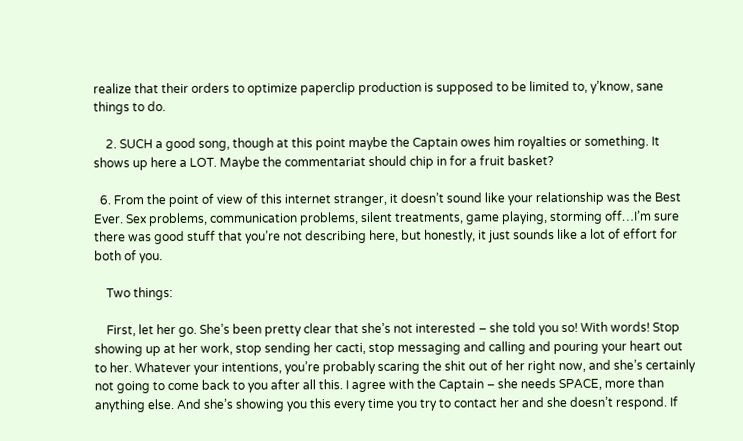realize that their orders to optimize paperclip production is supposed to be limited to, y’know, sane things to do.

    2. SUCH a good song, though at this point maybe the Captain owes him royalties or something. It shows up here a LOT. Maybe the commentariat should chip in for a fruit basket?

  6. From the point of view of this internet stranger, it doesn’t sound like your relationship was the Best Ever. Sex problems, communication problems, silent treatments, game playing, storming off…I’m sure there was good stuff that you’re not describing here, but honestly, it just sounds like a lot of effort for both of you.

    Two things:

    First, let her go. She’s been pretty clear that she’s not interested – she told you so! With words! Stop showing up at her work, stop sending her cacti, stop messaging and calling and pouring your heart out to her. Whatever your intentions, you’re probably scaring the shit out of her right now, and she’s certainly not going to come back to you after all this. I agree with the Captain – she needs SPACE, more than anything else. And she’s showing you this every time you try to contact her and she doesn’t respond. If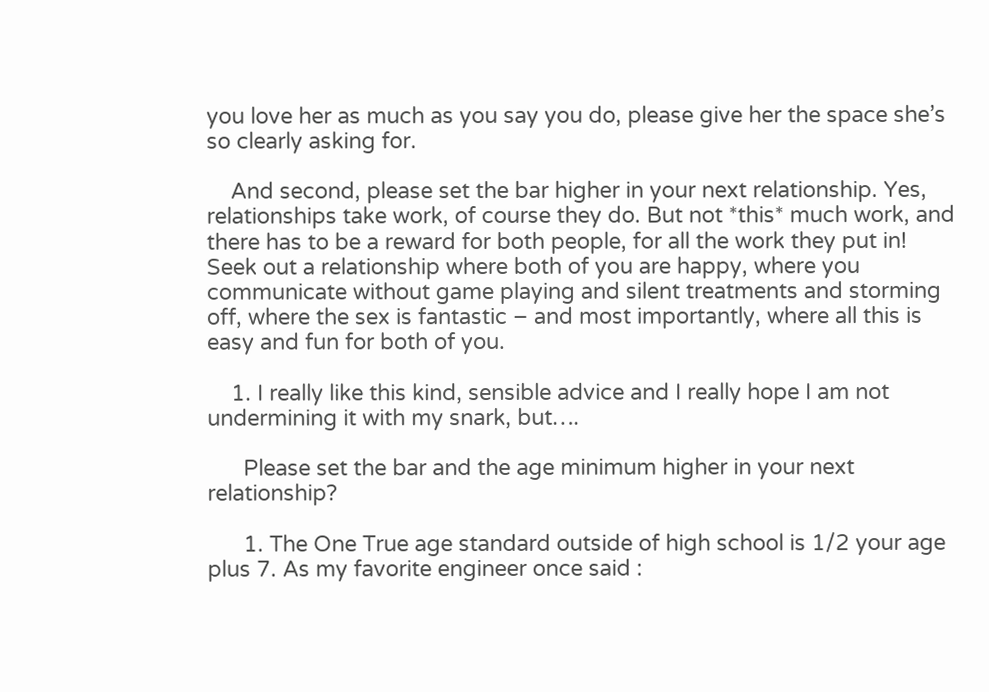you love her as much as you say you do, please give her the space she’s so clearly asking for.

    And second, please set the bar higher in your next relationship. Yes, relationships take work, of course they do. But not *this* much work, and there has to be a reward for both people, for all the work they put in! Seek out a relationship where both of you are happy, where you communicate without game playing and silent treatments and storming off, where the sex is fantastic – and most importantly, where all this is easy and fun for both of you.

    1. I really like this kind, sensible advice and I really hope I am not undermining it with my snark, but….

      Please set the bar and the age minimum higher in your next relationship?

      1. The One True age standard outside of high school is 1/2 your age plus 7. As my favorite engineer once said :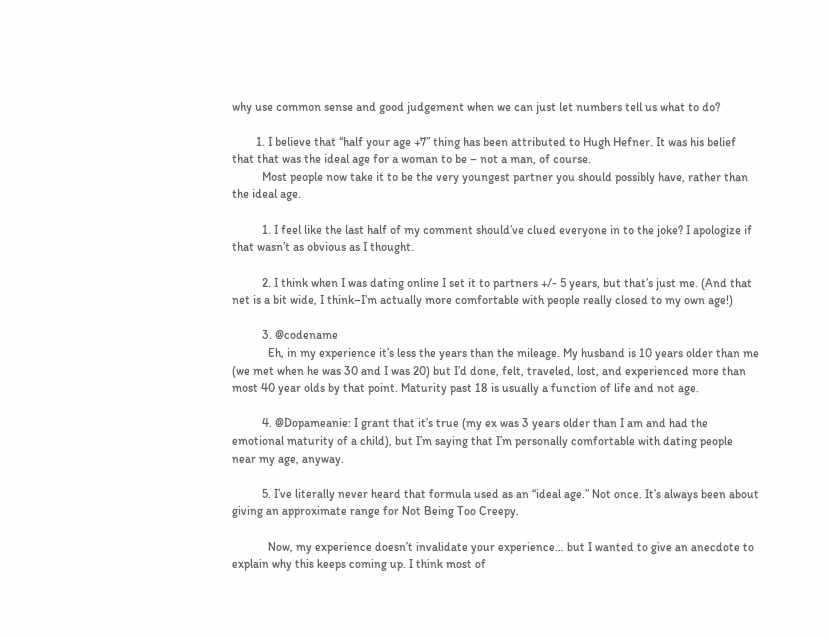why use common sense and good judgement when we can just let numbers tell us what to do?

        1. I believe that “half your age +7” thing has been attributed to Hugh Hefner. It was his belief that that was the ideal age for a woman to be – not a man, of course.
          Most people now take it to be the very youngest partner you should possibly have, rather than the ideal age.

          1. I feel like the last half of my comment should’ve clued everyone in to the joke? I apologize if that wasn’t as obvious as I thought.

          2. I think when I was dating online I set it to partners +/- 5 years, but that’s just me. (And that net is a bit wide, I think–I’m actually more comfortable with people really closed to my own age!)

          3. @codename
            Eh, in my experience it’s less the years than the mileage. My husband is 10 years older than me (we met when he was 30 and I was 20) but I’d done, felt, traveled, lost, and experienced more than most 40 year olds by that point. Maturity past 18 is usually a function of life and not age.

          4. @Dopameanie: I grant that it’s true (my ex was 3 years older than I am and had the emotional maturity of a child), but I’m saying that I’m personally comfortable with dating people near my age, anyway.

          5. I’ve literally never heard that formula used as an “ideal age.” Not once. It’s always been about giving an approximate range for Not Being Too Creepy.

            Now, my experience doesn’t invalidate your experience… but I wanted to give an anecdote to explain why this keeps coming up. I think most of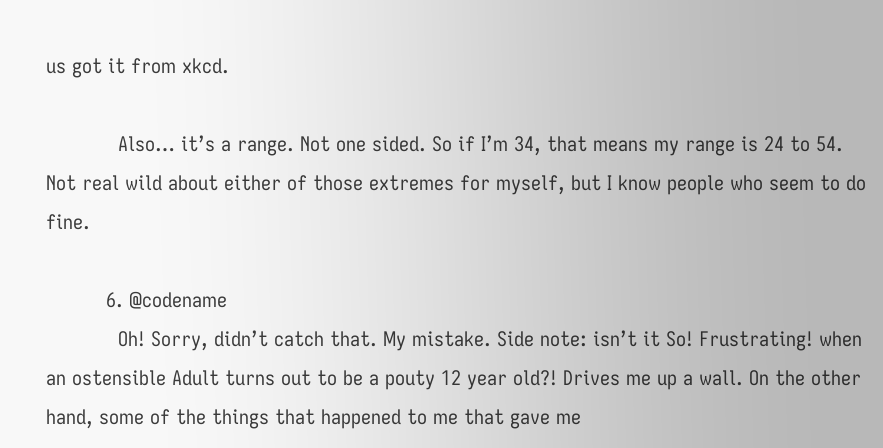us got it from xkcd.

            Also… it’s a range. Not one sided. So if I’m 34, that means my range is 24 to 54. Not real wild about either of those extremes for myself, but I know people who seem to do fine.

          6. @codename
            Oh! Sorry, didn’t catch that. My mistake. Side note: isn’t it So! Frustrating! when an ostensible Adult turns out to be a pouty 12 year old?! Drives me up a wall. On the other hand, some of the things that happened to me that gave me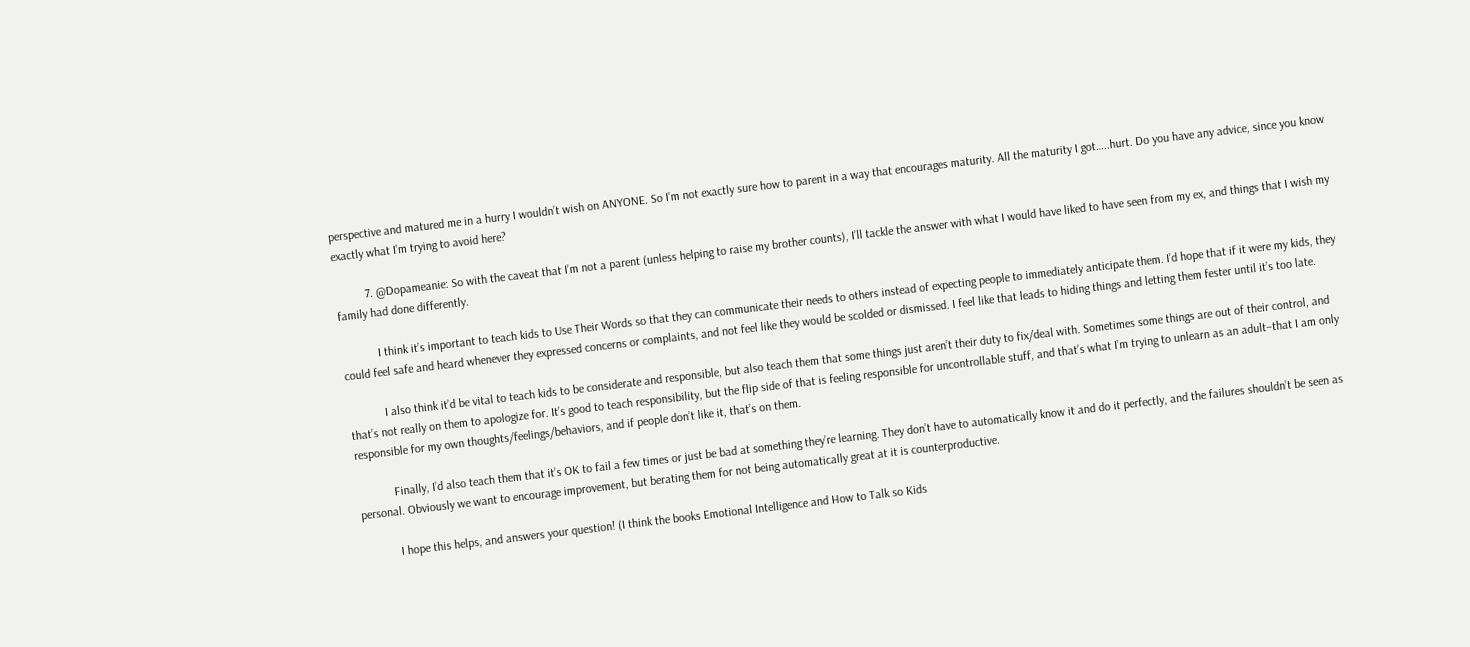perspective and matured me in a hurry I wouldn’t wish on ANYONE. So I’m not exactly sure how to parent in a way that encourages maturity. All the maturity I got…..hurt. Do you have any advice, since you know exactly what I’m trying to avoid here?

          7. @Dopameanie: So with the caveat that I’m not a parent (unless helping to raise my brother counts), I’ll tackle the answer with what I would have liked to have seen from my ex, and things that I wish my family had done differently.

            I think it’s important to teach kids to Use Their Words so that they can communicate their needs to others instead of expecting people to immediately anticipate them. I’d hope that if it were my kids, they could feel safe and heard whenever they expressed concerns or complaints, and not feel like they would be scolded or dismissed. I feel like that leads to hiding things and letting them fester until it’s too late.

            I also think it’d be vital to teach kids to be considerate and responsible, but also teach them that some things just aren’t their duty to fix/deal with. Sometimes some things are out of their control, and that’s not really on them to apologize for. It’s good to teach responsibility, but the flip side of that is feeling responsible for uncontrollable stuff, and that’s what I’m trying to unlearn as an adult–that I am only responsible for my own thoughts/feelings/behaviors, and if people don’t like it, that’s on them.

            Finally, I’d also teach them that it’s OK to fail a few times or just be bad at something they’re learning. They don’t have to automatically know it and do it perfectly, and the failures shouldn’t be seen as personal. Obviously we want to encourage improvement, but berating them for not being automatically great at it is counterproductive.

            I hope this helps, and answers your question! (I think the books Emotional Intelligence and How to Talk so Kids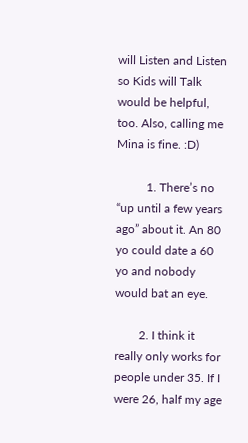will Listen and Listen so Kids will Talk would be helpful, too. Also, calling me Mina is fine. :D)

          1. There’s no “up until a few years ago” about it. An 80 yo could date a 60 yo and nobody would bat an eye.

        2. I think it really only works for people under 35. If I were 26, half my age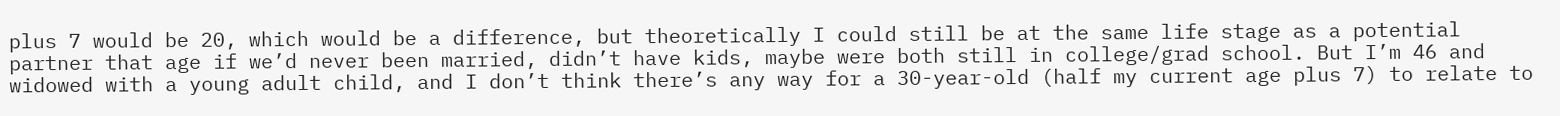plus 7 would be 20, which would be a difference, but theoretically I could still be at the same life stage as a potential partner that age if we’d never been married, didn’t have kids, maybe were both still in college/grad school. But I’m 46 and widowed with a young adult child, and I don’t think there’s any way for a 30-year-old (half my current age plus 7) to relate to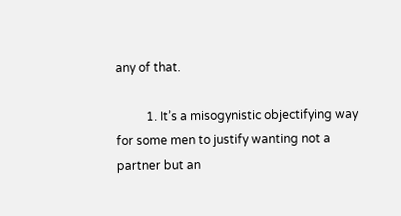any of that.

          1. It’s a misogynistic objectifying way for some men to justify wanting not a partner but an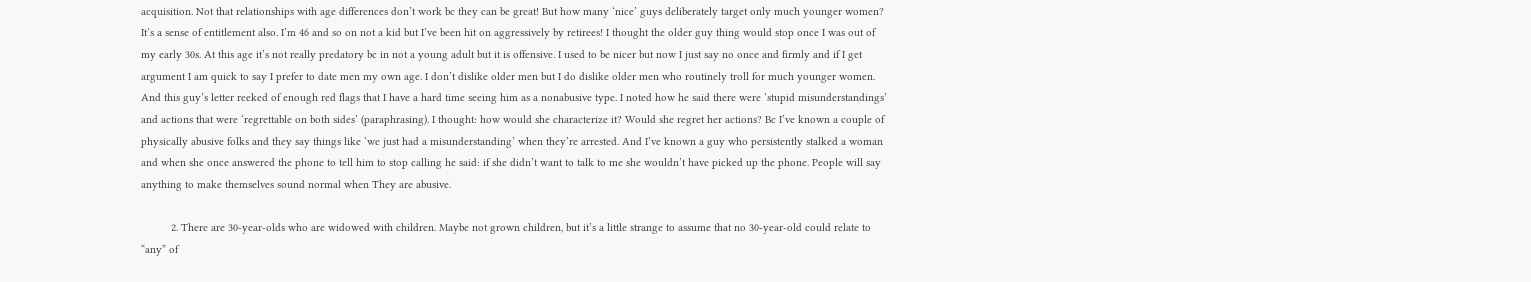acquisition. Not that relationships with age differences don’t work bc they can be great! But how many ‘nice’ guys deliberately target only much younger women? It’s a sense of entitlement also. I’m 46 and so on not a kid but I’ve been hit on aggressively by retirees! I thought the older guy thing would stop once I was out of my early 30s. At this age it’s not really predatory bc in not a young adult but it is offensive. I used to be nicer but now I just say no once and firmly and if I get argument I am quick to say I prefer to date men my own age. I don’t dislike older men but I do dislike older men who routinely troll for much younger women. And this guy’s letter reeked of enough red flags that I have a hard time seeing him as a nonabusive type. I noted how he said there were ‘stupid misunderstandings’ and actions that were ‘regrettable on both sides’ (paraphrasing). I thought: how would she characterize it? Would she regret her actions? Bc I’ve known a couple of physically abusive folks and they say things like ‘we just had a misunderstanding’ when they’re arrested. And I’ve known a guy who persistently stalked a woman and when she once answered the phone to tell him to stop calling he said: if she didn’t want to talk to me she wouldn’t have picked up the phone. People will say anything to make themselves sound normal when They are abusive.

          2. There are 30-year-olds who are widowed with children. Maybe not grown children, but it’s a little strange to assume that no 30-year-old could relate to “any” of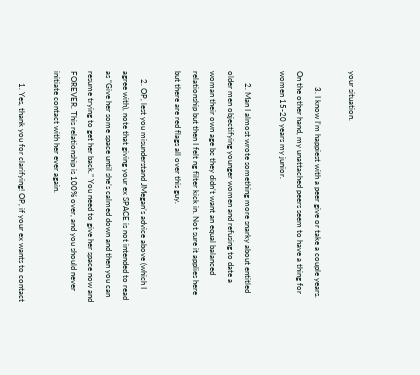your situation.

        3. I know I’m happiest with a peer give or take a couple years. On the other hand, my unattached peers seem to have a thing for women 15-20 years my junior.

      2. Man I almost wrote something more snarky about entitled older men objectifying younger women and refusing to date a woman their own age bc they didn’t want an equal balanced relationship but then I felt ng filter kick in. Not sure it applies here but there are red flags all over this guy.

    2. OP, lest you misunderstand JMegan’s advice above (which I agree with), note that giving your ex SPACE is not intended to read as “Give her some space until she’s calmed down and then you can resume trying to get her back.” You need to give her space now and FOREVER. This relationship is 100% over, and you should never initiate contact with her ever again.

      1. Yes, thank you for clarifying! OP, if your ex wants to contact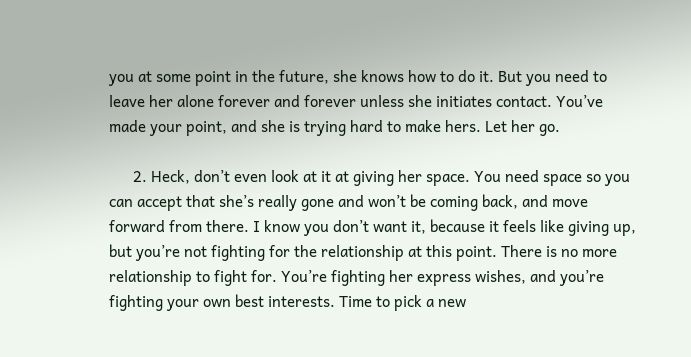you at some point in the future, she knows how to do it. But you need to leave her alone forever and forever unless she initiates contact. You’ve made your point, and she is trying hard to make hers. Let her go.

      2. Heck, don’t even look at it at giving her space. You need space so you can accept that she’s really gone and won’t be coming back, and move forward from there. I know you don’t want it, because it feels like giving up, but you’re not fighting for the relationship at this point. There is no more relationship to fight for. You’re fighting her express wishes, and you’re fighting your own best interests. Time to pick a new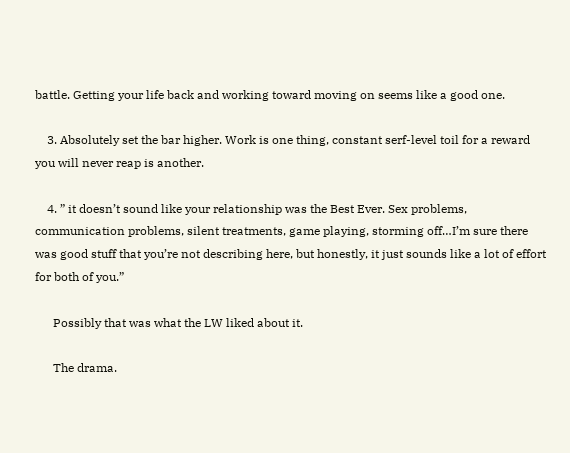battle. Getting your life back and working toward moving on seems like a good one.

    3. Absolutely set the bar higher. Work is one thing, constant serf-level toil for a reward you will never reap is another.

    4. ” it doesn’t sound like your relationship was the Best Ever. Sex problems, communication problems, silent treatments, game playing, storming off…I’m sure there was good stuff that you’re not describing here, but honestly, it just sounds like a lot of effort for both of you.”

      Possibly that was what the LW liked about it.

      The drama.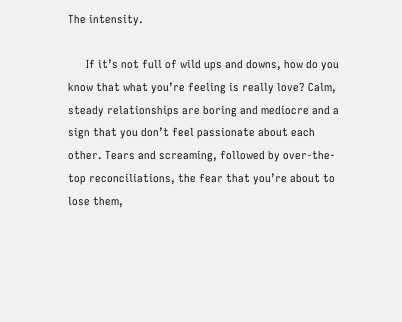The intensity.

      If it’s not full of wild ups and downs, how do you know that what you’re feeling is really love? Calm, steady relationships are boring and mediocre and a sign that you don’t feel passionate about each other. Tears and screaming, followed by over-the-top reconciliations, the fear that you’re about to lose them,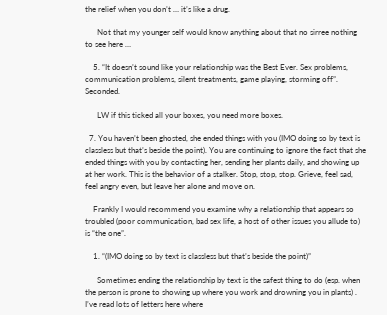the relief when you don’t … it’s like a drug.

      Not that my younger self would know anything about that no sirree nothing to see here …

    5. “It doesn’t sound like your relationship was the Best Ever. Sex problems, communication problems, silent treatments, game playing, storming off”. Seconded.

      LW if this ticked all your boxes, you need more boxes.

  7. You haven’t been ghosted, she ended things with you (IMO doing so by text is classless but that’s beside the point). You are continuing to ignore the fact that she ended things with you by contacting her, sending her plants daily, and showing up at her work. This is the behavior of a stalker. Stop, stop, stop. Grieve, feel sad, feel angry even, but leave her alone and move on.

    Frankly I would recommend you examine why a relationship that appears so troubled (poor communication, bad sex life, a host of other issues you allude to) is “the one”.

    1. “(IMO doing so by text is classless but that’s beside the point)”

      Sometimes ending the relationship by text is the safest thing to do (esp. when the person is prone to showing up where you work and drowning you in plants) . I’ve read lots of letters here where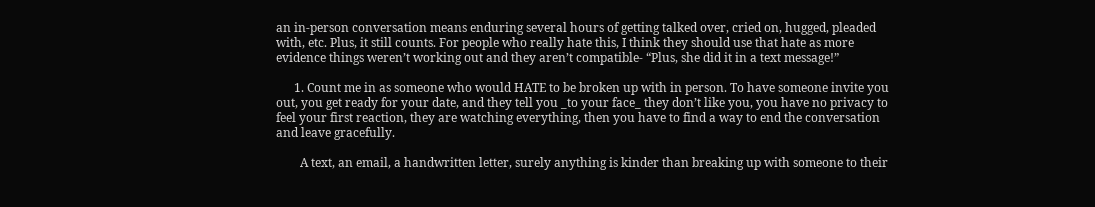an in-person conversation means enduring several hours of getting talked over, cried on, hugged, pleaded with, etc. Plus, it still counts. For people who really hate this, I think they should use that hate as more evidence things weren’t working out and they aren’t compatible- “Plus, she did it in a text message!”

      1. Count me in as someone who would HATE to be broken up with in person. To have someone invite you out, you get ready for your date, and they tell you _to your face_ they don’t like you, you have no privacy to feel your first reaction, they are watching everything, then you have to find a way to end the conversation and leave gracefully.

        A text, an email, a handwritten letter, surely anything is kinder than breaking up with someone to their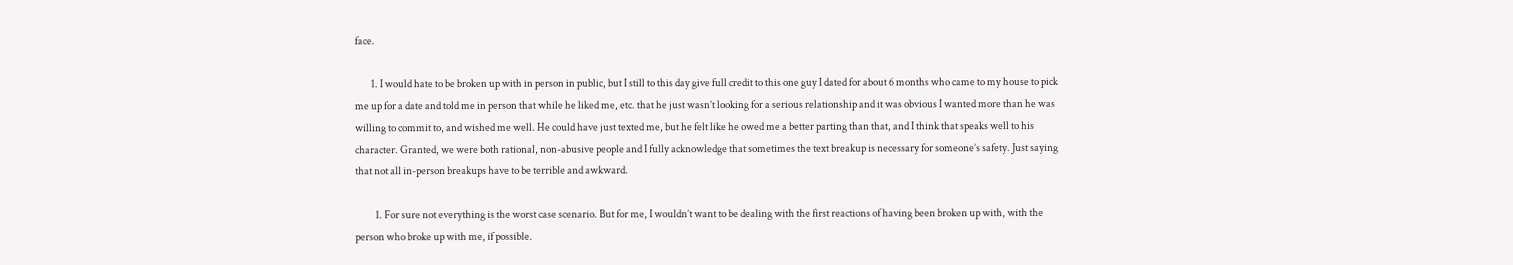face.

        1. I would hate to be broken up with in person in public, but I still to this day give full credit to this one guy I dated for about 6 months who came to my house to pick me up for a date and told me in person that while he liked me, etc. that he just wasn’t looking for a serious relationship and it was obvious I wanted more than he was willing to commit to, and wished me well. He could have just texted me, but he felt like he owed me a better parting than that, and I think that speaks well to his character. Granted, we were both rational, non-abusive people and I fully acknowledge that sometimes the text breakup is necessary for someone’s safety. Just saying that not all in-person breakups have to be terrible and awkward.

          1. For sure not everything is the worst case scenario. But for me, I wouldn’t want to be dealing with the first reactions of having been broken up with, with the person who broke up with me, if possible.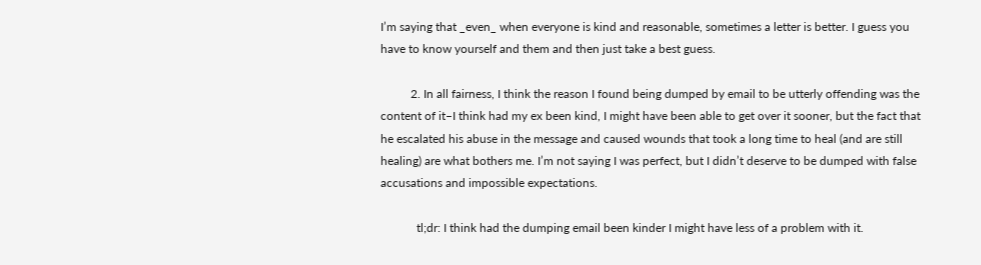I’m saying that _even_ when everyone is kind and reasonable, sometimes a letter is better. I guess you have to know yourself and them and then just take a best guess.

          2. In all fairness, I think the reason I found being dumped by email to be utterly offending was the content of it–I think had my ex been kind, I might have been able to get over it sooner, but the fact that he escalated his abuse in the message and caused wounds that took a long time to heal (and are still healing) are what bothers me. I’m not saying I was perfect, but I didn’t deserve to be dumped with false accusations and impossible expectations.

            tl;dr: I think had the dumping email been kinder I might have less of a problem with it.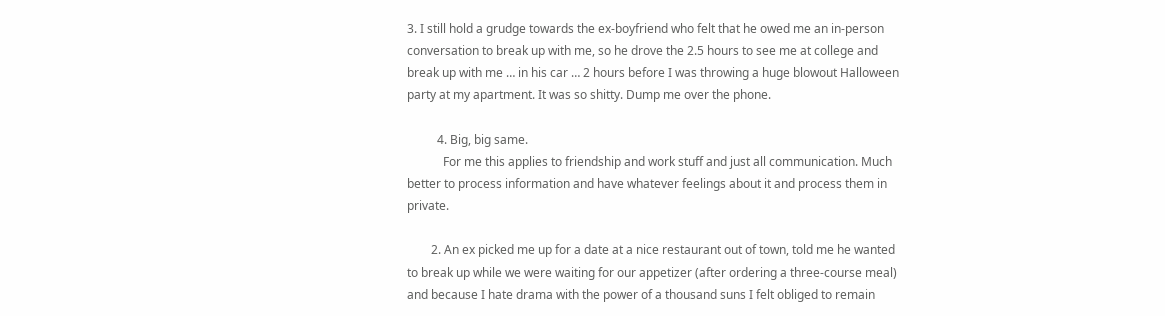3. I still hold a grudge towards the ex-boyfriend who felt that he owed me an in-person conversation to break up with me, so he drove the 2.5 hours to see me at college and break up with me … in his car … 2 hours before I was throwing a huge blowout Halloween party at my apartment. It was so shitty. Dump me over the phone.

          4. Big, big same.
            For me this applies to friendship and work stuff and just all communication. Much better to process information and have whatever feelings about it and process them in private.

        2. An ex picked me up for a date at a nice restaurant out of town, told me he wanted to break up while we were waiting for our appetizer (after ordering a three-course meal) and because I hate drama with the power of a thousand suns I felt obliged to remain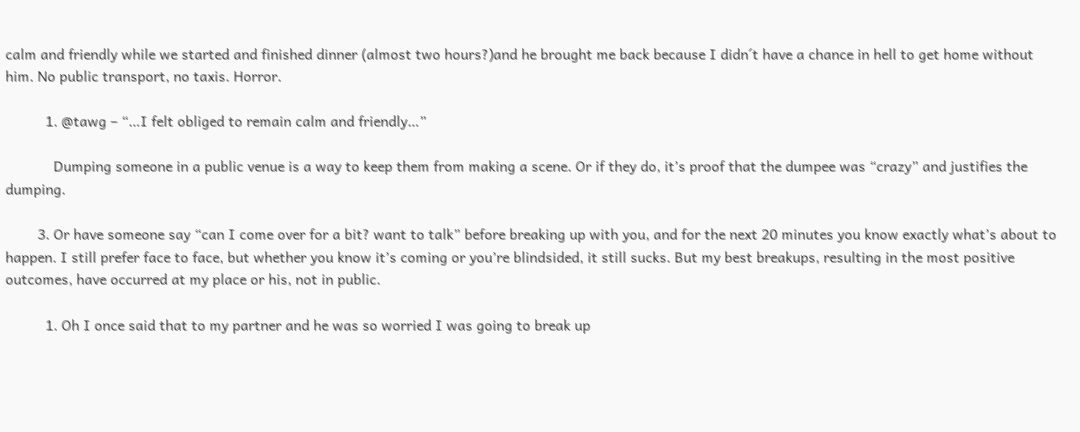calm and friendly while we started and finished dinner (almost two hours?)and he brought me back because I didn´t have a chance in hell to get home without him. No public transport, no taxis. Horror.

          1. @tawg – “…I felt obliged to remain calm and friendly…”

            Dumping someone in a public venue is a way to keep them from making a scene. Or if they do, it’s proof that the dumpee was “crazy” and justifies the dumping.

        3. Or have someone say “can I come over for a bit? want to talk” before breaking up with you, and for the next 20 minutes you know exactly what’s about to happen. I still prefer face to face, but whether you know it’s coming or you’re blindsided, it still sucks. But my best breakups, resulting in the most positive outcomes, have occurred at my place or his, not in public.

          1. Oh I once said that to my partner and he was so worried I was going to break up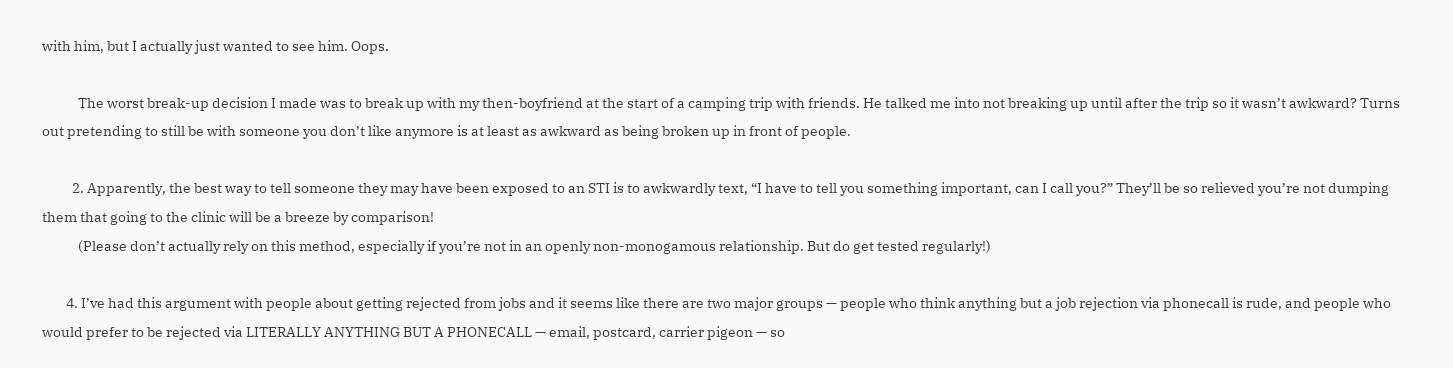with him, but I actually just wanted to see him. Oops.

            The worst break-up decision I made was to break up with my then-boyfriend at the start of a camping trip with friends. He talked me into not breaking up until after the trip so it wasn’t awkward? Turns out pretending to still be with someone you don’t like anymore is at least as awkward as being broken up in front of people.

          2. Apparently, the best way to tell someone they may have been exposed to an STI is to awkwardly text, “I have to tell you something important, can I call you?” They’ll be so relieved you’re not dumping them that going to the clinic will be a breeze by comparison!
            (Please don’t actually rely on this method, especially if you’re not in an openly non-monogamous relationship. But do get tested regularly!)

        4. I’ve had this argument with people about getting rejected from jobs and it seems like there are two major groups — people who think anything but a job rejection via phonecall is rude, and people who would prefer to be rejected via LITERALLY ANYTHING BUT A PHONECALL — email, postcard, carrier pigeon — so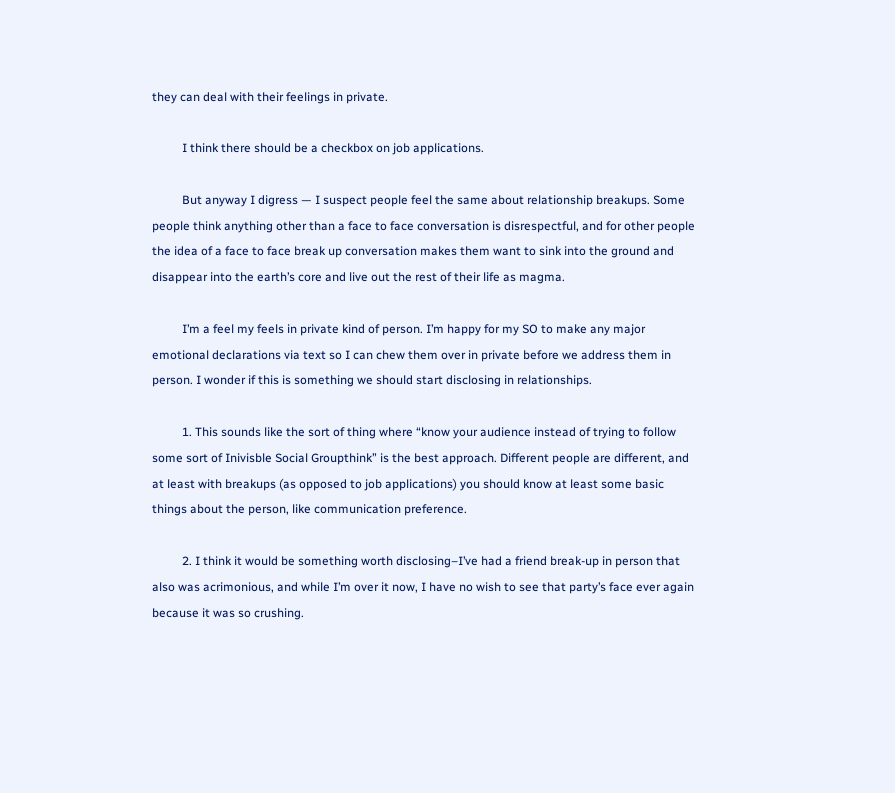they can deal with their feelings in private.

          I think there should be a checkbox on job applications.

          But anyway I digress — I suspect people feel the same about relationship breakups. Some people think anything other than a face to face conversation is disrespectful, and for other people the idea of a face to face break up conversation makes them want to sink into the ground and disappear into the earth’s core and live out the rest of their life as magma.

          I’m a feel my feels in private kind of person. I’m happy for my SO to make any major emotional declarations via text so I can chew them over in private before we address them in person. I wonder if this is something we should start disclosing in relationships.

          1. This sounds like the sort of thing where “know your audience instead of trying to follow some sort of Inivisble Social Groupthink” is the best approach. Different people are different, and at least with breakups (as opposed to job applications) you should know at least some basic things about the person, like communication preference.

          2. I think it would be something worth disclosing–I’ve had a friend break-up in person that also was acrimonious, and while I’m over it now, I have no wish to see that party’s face ever again because it was so crushing.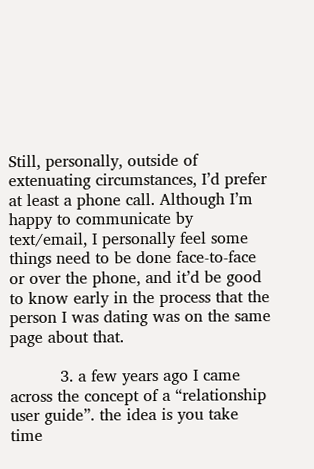Still, personally, outside of extenuating circumstances, I’d prefer at least a phone call. Although I’m happy to communicate by text/email, I personally feel some things need to be done face-to-face or over the phone, and it’d be good to know early in the process that the person I was dating was on the same page about that.

          3. a few years ago I came across the concept of a “relationship user guide”. the idea is you take time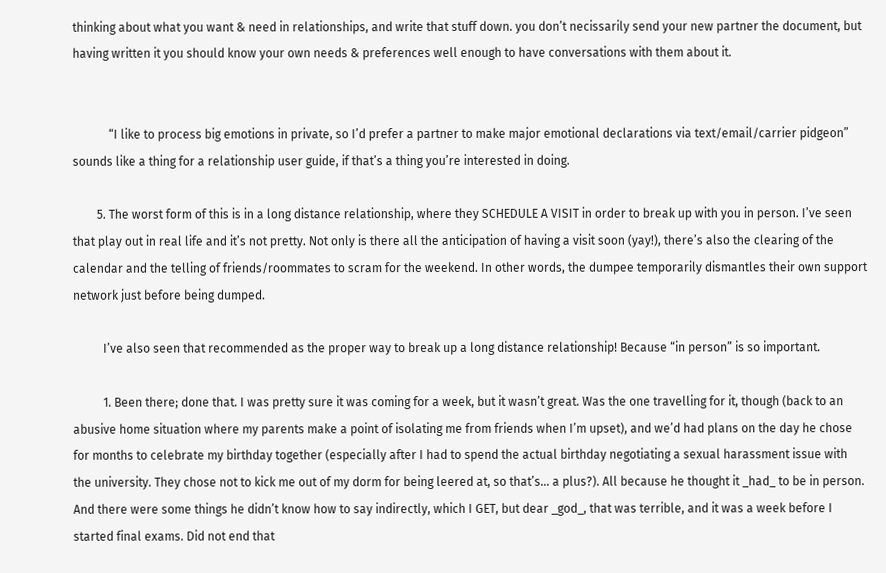thinking about what you want & need in relationships, and write that stuff down. you don’t necissarily send your new partner the document, but having written it you should know your own needs & preferences well enough to have conversations with them about it.


            “I like to process big emotions in private, so I’d prefer a partner to make major emotional declarations via text/email/carrier pidgeon” sounds like a thing for a relationship user guide, if that’s a thing you’re interested in doing.

        5. The worst form of this is in a long distance relationship, where they SCHEDULE A VISIT in order to break up with you in person. I’ve seen that play out in real life and it’s not pretty. Not only is there all the anticipation of having a visit soon (yay!), there’s also the clearing of the calendar and the telling of friends/roommates to scram for the weekend. In other words, the dumpee temporarily dismantles their own support network just before being dumped.

          I’ve also seen that recommended as the proper way to break up a long distance relationship! Because “in person” is so important.

          1. Been there; done that. I was pretty sure it was coming for a week, but it wasn’t great. Was the one travelling for it, though (back to an abusive home situation where my parents make a point of isolating me from friends when I’m upset), and we’d had plans on the day he chose for months to celebrate my birthday together (especially after I had to spend the actual birthday negotiating a sexual harassment issue with the university. They chose not to kick me out of my dorm for being leered at, so that’s… a plus?). All because he thought it _had_ to be in person. And there were some things he didn’t know how to say indirectly, which I GET, but dear _god_, that was terrible, and it was a week before I started final exams. Did not end that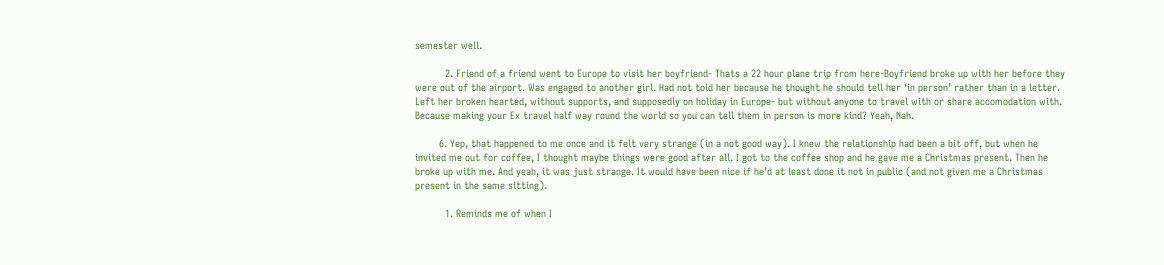semester well.

          2. Friend of a friend went to Europe to visit her boyfriend- Thats a 22 hour plane trip from here-Boyfriend broke up with her before they were out of the airport. Was engaged to another girl. Had not told her because he thought he should tell her ‘in person’ rather than in a letter. Left her broken hearted, without supports, and supposedly on holiday in Europe- but without anyone to travel with or share accomodation with. Because making your Ex travel half way round the world so you can tell them in person is more kind? Yeah, Nah.

        6. Yep, that happened to me once and it felt very strange (in a not good way). I knew the relationship had been a bit off, but when he invited me out for coffee, I thought maybe things were good after all. I got to the coffee shop and he gave me a Christmas present. Then he broke up with me. And yeah, it was just strange. It would have been nice if he’d at least done it not in public (and not given me a Christmas present in the same sitting).

          1. Reminds me of when I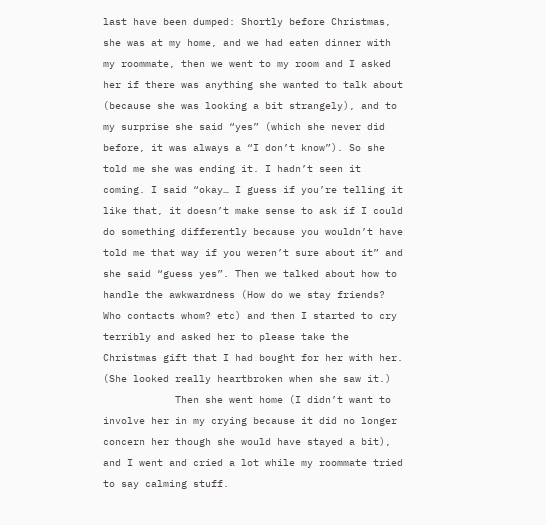last have been dumped: Shortly before Christmas, she was at my home, and we had eaten dinner with my roommate, then we went to my room and I asked her if there was anything she wanted to talk about (because she was looking a bit strangely), and to my surprise she said “yes” (which she never did before, it was always a “I don’t know”). So she told me she was ending it. I hadn’t seen it coming. I said “okay… I guess if you’re telling it like that, it doesn’t make sense to ask if I could do something differently because you wouldn’t have told me that way if you weren’t sure about it” and she said “guess yes”. Then we talked about how to handle the awkwardness (How do we stay friends? Who contacts whom? etc) and then I started to cry terribly and asked her to please take the Christmas gift that I had bought for her with her. (She looked really heartbroken when she saw it.)
            Then she went home (I didn’t want to involve her in my crying because it did no longer concern her though she would have stayed a bit), and I went and cried a lot while my roommate tried to say calming stuff.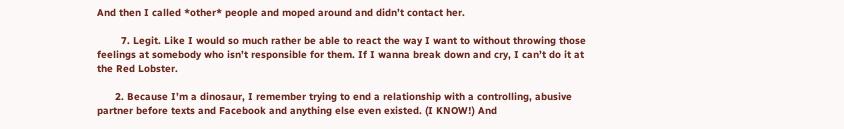And then I called *other* people and moped around and didn’t contact her.

        7. Legit. Like I would so much rather be able to react the way I want to without throwing those feelings at somebody who isn’t responsible for them. If I wanna break down and cry, I can’t do it at the Red Lobster.

      2. Because I’m a dinosaur, I remember trying to end a relationship with a controlling, abusive partner before texts and Facebook and anything else even existed. (I KNOW!) And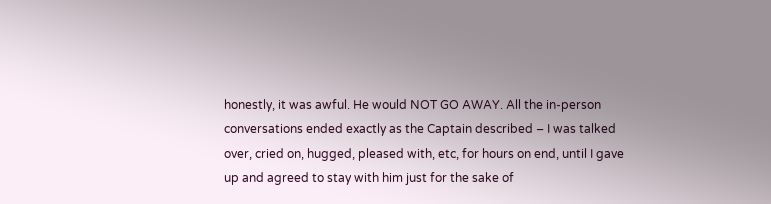honestly, it was awful. He would NOT GO AWAY. All the in-person conversations ended exactly as the Captain described – I was talked over, cried on, hugged, pleased with, etc, for hours on end, until I gave up and agreed to stay with him just for the sake of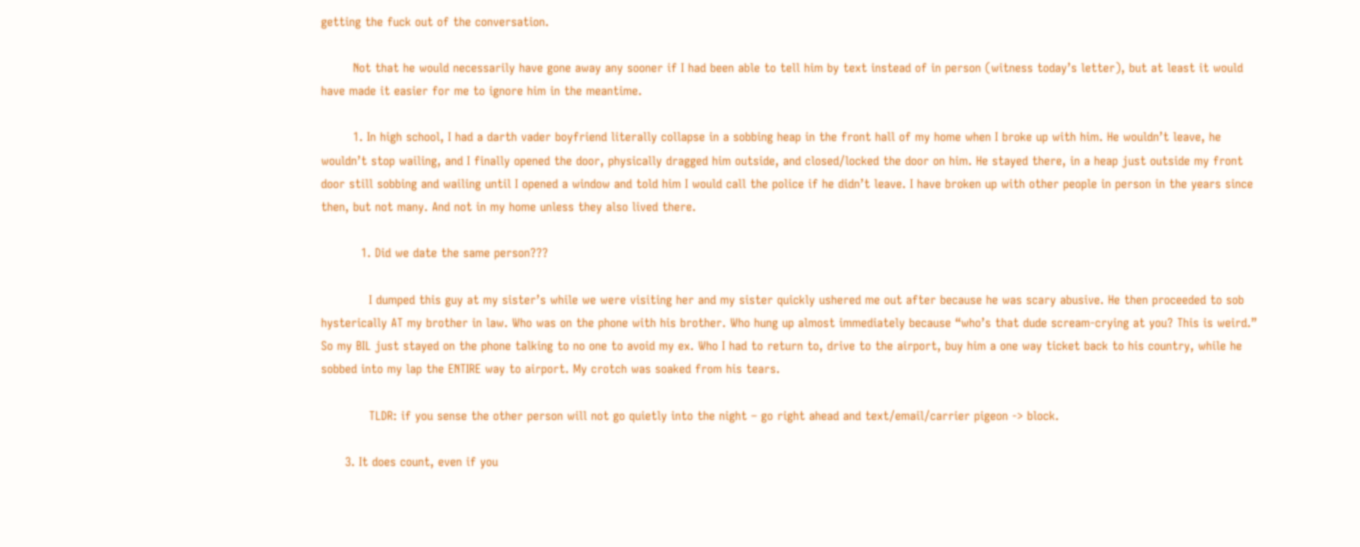getting the fuck out of the conversation.

        Not that he would necessarily have gone away any sooner if I had been able to tell him by text instead of in person (witness today’s letter), but at least it would have made it easier for me to ignore him in the meantime.

        1. In high school, I had a darth vader boyfriend literally collapse in a sobbing heap in the front hall of my home when I broke up with him. He wouldn’t leave, he wouldn’t stop wailing, and I finally opened the door, physically dragged him outside, and closed/locked the door on him. He stayed there, in a heap just outside my front door still sobbing and wailing until I opened a window and told him I would call the police if he didn’t leave. I have broken up with other people in person in the years since then, but not many. And not in my home unless they also lived there.

          1. Did we date the same person???

            I dumped this guy at my sister’s while we were visiting her and my sister quickly ushered me out after because he was scary abusive. He then proceeded to sob hysterically AT my brother in law. Who was on the phone with his brother. Who hung up almost immediately because “who’s that dude scream-crying at you? This is weird.” So my BIL just stayed on the phone talking to no one to avoid my ex. Who I had to return to, drive to the airport, buy him a one way ticket back to his country, while he sobbed into my lap the ENTIRE way to airport. My crotch was soaked from his tears.

            TLDR: if you sense the other person will not go quietly into the night – go right ahead and text/email/carrier pigeon -> block.

      3. It does count, even if you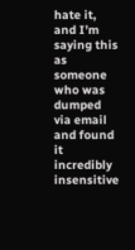hate it, and I’m saying this as someone who was dumped via email and found it incredibly insensitive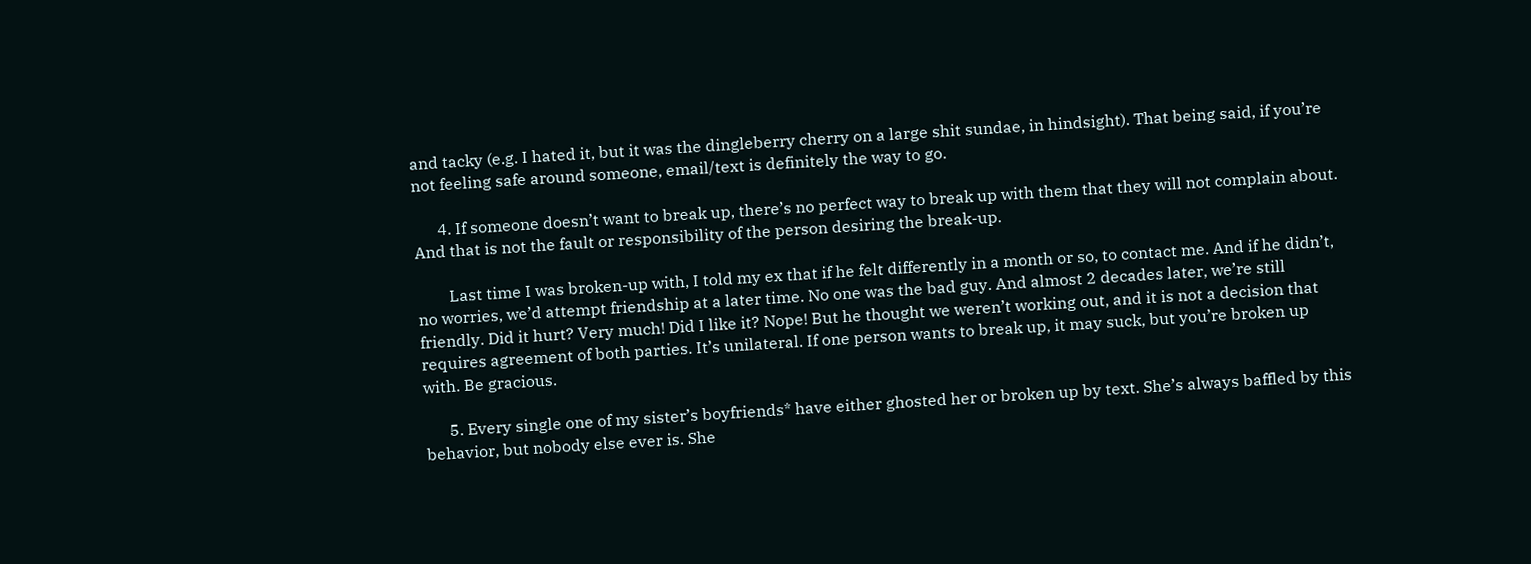and tacky (e.g. I hated it, but it was the dingleberry cherry on a large shit sundae, in hindsight). That being said, if you’re not feeling safe around someone, email/text is definitely the way to go.

      4. If someone doesn’t want to break up, there’s no perfect way to break up with them that they will not complain about. And that is not the fault or responsibility of the person desiring the break-up.

        Last time I was broken-up with, I told my ex that if he felt differently in a month or so, to contact me. And if he didn’t, no worries, we’d attempt friendship at a later time. No one was the bad guy. And almost 2 decades later, we’re still friendly. Did it hurt? Very much! Did I like it? Nope! But he thought we weren’t working out, and it is not a decision that requires agreement of both parties. It’s unilateral. If one person wants to break up, it may suck, but you’re broken up with. Be gracious.

      5. Every single one of my sister’s boyfriends* have either ghosted her or broken up by text. She’s always baffled by this behavior, but nobody else ever is. She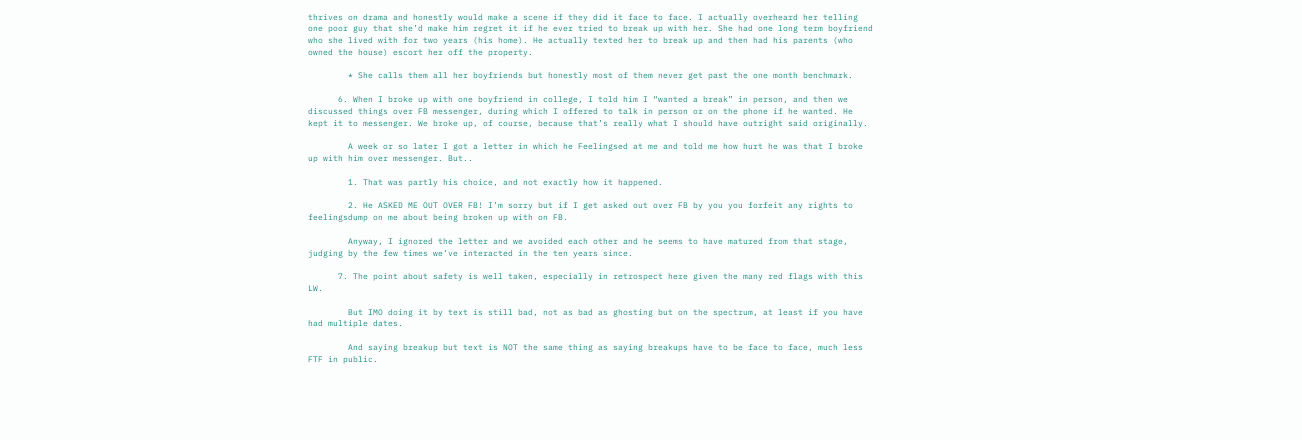thrives on drama and honestly would make a scene if they did it face to face. I actually overheard her telling one poor guy that she’d make him regret it if he ever tried to break up with her. She had one long term boyfriend who she lived with for two years (his home). He actually texted her to break up and then had his parents (who owned the house) escort her off the property.

        * She calls them all her boyfriends but honestly most of them never get past the one month benchmark.

      6. When I broke up with one boyfriend in college, I told him I “wanted a break” in person, and then we discussed things over FB messenger, during which I offered to talk in person or on the phone if he wanted. He kept it to messenger. We broke up, of course, because that’s really what I should have outright said originally.

        A week or so later I got a letter in which he Feelingsed at me and told me how hurt he was that I broke up with him over messenger. But..

        1. That was partly his choice, and not exactly how it happened.

        2. He ASKED ME OUT OVER FB! I’m sorry but if I get asked out over FB by you you forfeit any rights to feelingsdump on me about being broken up with on FB.

        Anyway, I ignored the letter and we avoided each other and he seems to have matured from that stage, judging by the few times we’ve interacted in the ten years since.

      7. The point about safety is well taken, especially in retrospect here given the many red flags with this LW.

        But IMO doing it by text is still bad, not as bad as ghosting but on the spectrum, at least if you have had multiple dates.

        And saying breakup but text is NOT the same thing as saying breakups have to be face to face, much less FTF in public.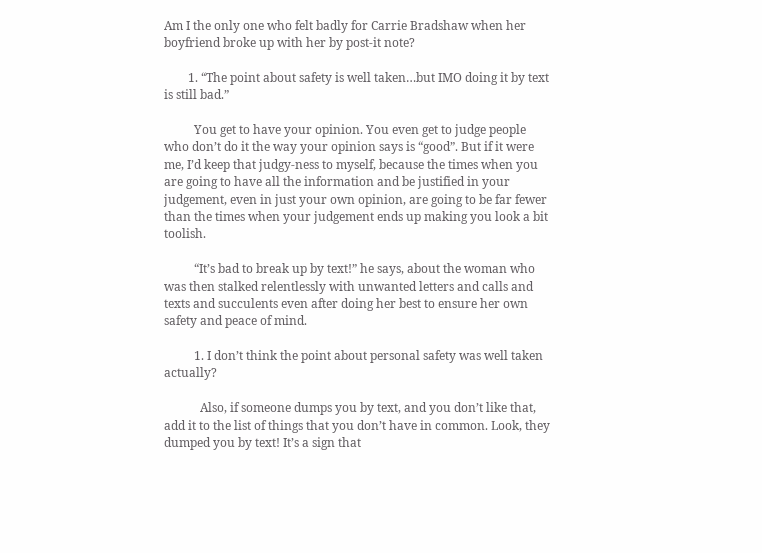Am I the only one who felt badly for Carrie Bradshaw when her boyfriend broke up with her by post-it note?

        1. “The point about safety is well taken…but IMO doing it by text is still bad.”

          You get to have your opinion. You even get to judge people who don’t do it the way your opinion says is “good”. But if it were me, I’d keep that judgy-ness to myself, because the times when you are going to have all the information and be justified in your judgement, even in just your own opinion, are going to be far fewer than the times when your judgement ends up making you look a bit toolish.

          “It’s bad to break up by text!” he says, about the woman who was then stalked relentlessly with unwanted letters and calls and texts and succulents even after doing her best to ensure her own safety and peace of mind.

          1. I don’t think the point about personal safety was well taken actually?

            Also, if someone dumps you by text, and you don’t like that, add it to the list of things that you don’t have in common. Look, they dumped you by text! It’s a sign that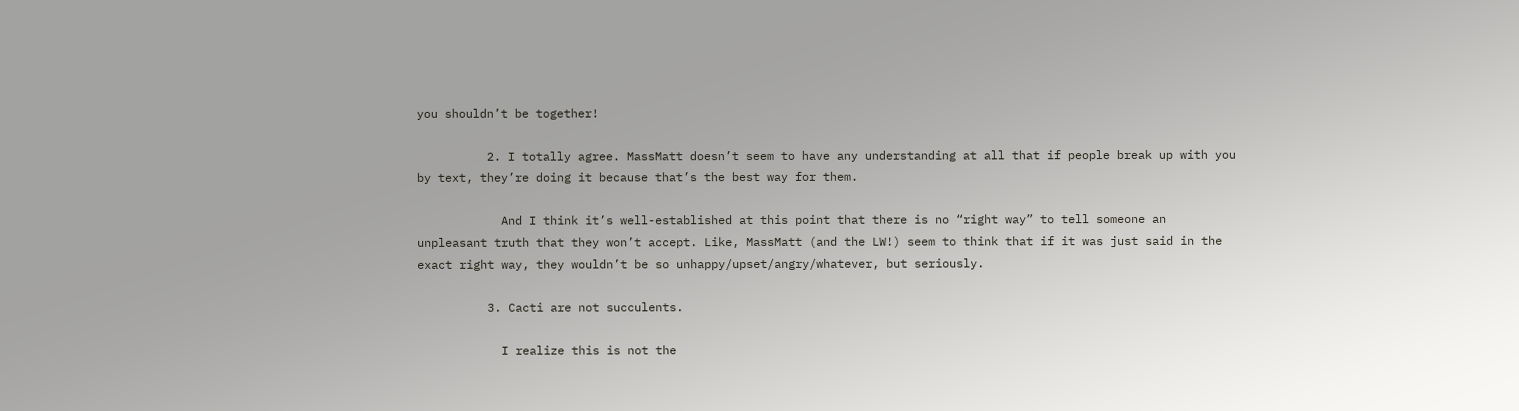you shouldn’t be together!

          2. I totally agree. MassMatt doesn’t seem to have any understanding at all that if people break up with you by text, they’re doing it because that’s the best way for them.

            And I think it’s well-established at this point that there is no “right way” to tell someone an unpleasant truth that they won’t accept. Like, MassMatt (and the LW!) seem to think that if it was just said in the exact right way, they wouldn’t be so unhappy/upset/angry/whatever, but seriously.

          3. Cacti are not succulents.

            I realize this is not the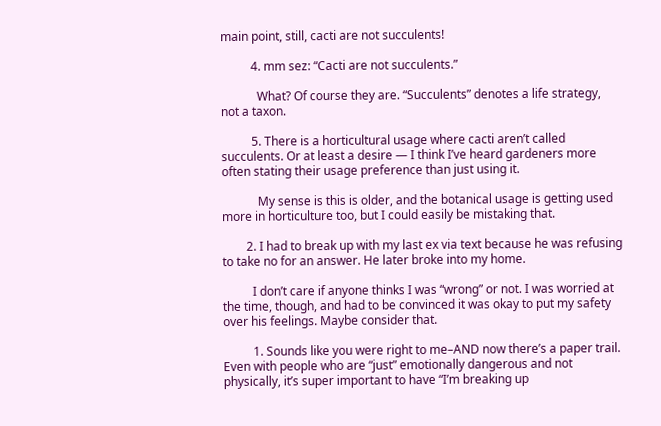main point, still, cacti are not succulents!

          4. mm sez: “Cacti are not succulents.”

            What? Of course they are. “Succulents” denotes a life strategy, not a taxon.

          5. There is a horticultural usage where cacti aren’t called succulents. Or at least a desire — I think I’ve heard gardeners more often stating their usage preference than just using it.

            My sense is this is older, and the botanical usage is getting used more in horticulture too, but I could easily be mistaking that.

        2. I had to break up with my last ex via text because he was refusing to take no for an answer. He later broke into my home.

          I don’t care if anyone thinks I was “wrong” or not. I was worried at the time, though, and had to be convinced it was okay to put my safety over his feelings. Maybe consider that.

          1. Sounds like you were right to me–AND now there’s a paper trail. Even with people who are “just” emotionally dangerous and not physically, it’s super important to have “I’m breaking up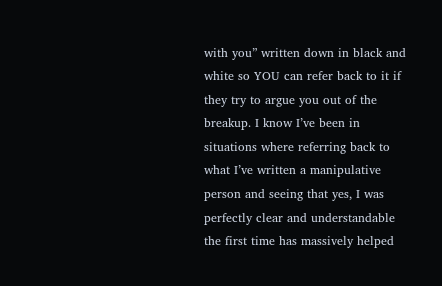with you” written down in black and white so YOU can refer back to it if they try to argue you out of the breakup. I know I’ve been in situations where referring back to what I’ve written a manipulative person and seeing that yes, I was perfectly clear and understandable the first time has massively helped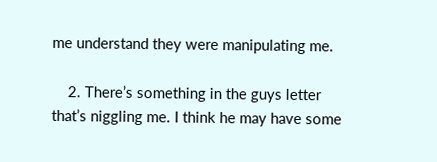me understand they were manipulating me.

    2. There’s something in the guys letter that’s niggling me. I think he may have some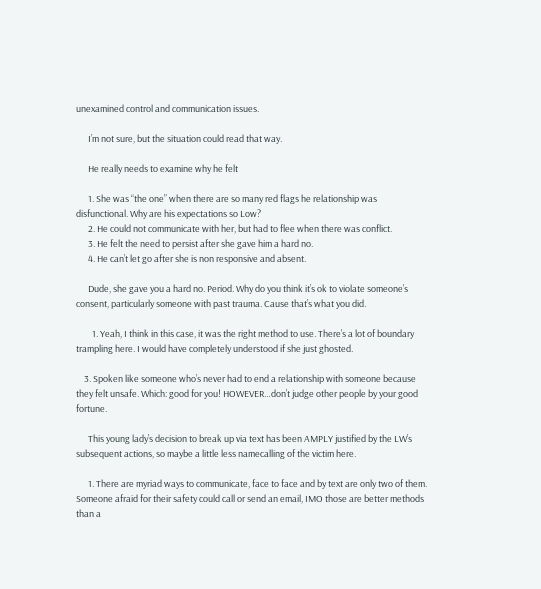unexamined control and communication issues.

      I’m not sure, but the situation could read that way.

      He really needs to examine why he felt

      1. She was “the one” when there are so many red flags he relationship was disfunctional. Why are his expectations so Low?
      2. He could not communicate with her, but had to flee when there was conflict.
      3. He felt the need to persist after she gave him a hard no.
      4. He can’t let go after she is non responsive and absent.

      Dude, she gave you a hard no. Period. Why do you think it’s ok to violate someone’s consent, particularly someone with past trauma. Cause that’s what you did.

        1. Yeah, I think in this case, it was the right method to use. There’s a lot of boundary trampling here. I would have completely understood if she just ghosted.

    3. Spoken like someone who’s never had to end a relationship with someone because they felt unsafe. Which: good for you! HOWEVER…don’t judge other people by your good fortune.

      This young lady’s decision to break up via text has been AMPLY justified by the LW’s subsequent actions, so maybe a little less namecalling of the victim here.

      1. There are myriad ways to communicate, face to face and by text are only two of them. Someone afraid for their safety could call or send an email, IMO those are better methods than a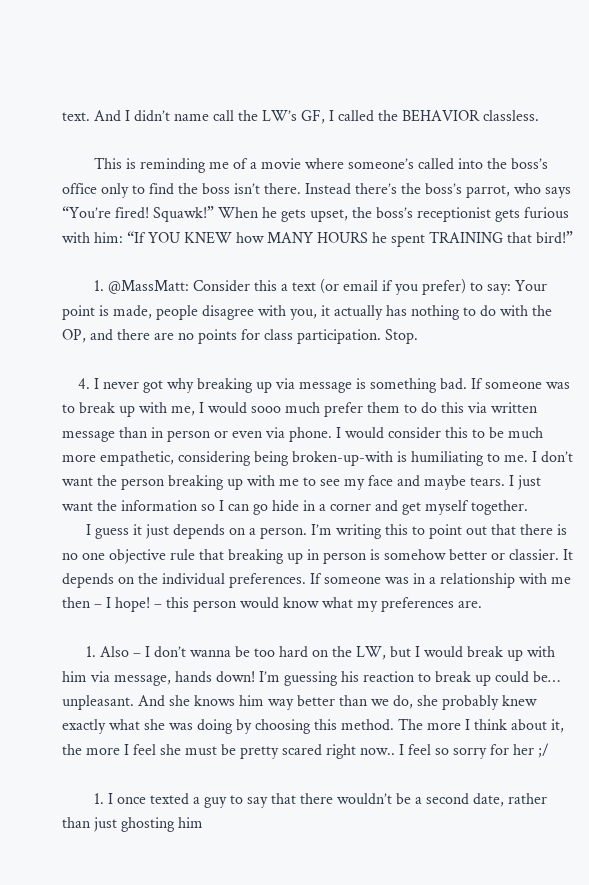text. And I didn’t name call the LW’s GF, I called the BEHAVIOR classless.

        This is reminding me of a movie where someone’s called into the boss’s office only to find the boss isn’t there. Instead there’s the boss’s parrot, who says “You’re fired! Squawk!” When he gets upset, the boss’s receptionist gets furious with him: “If YOU KNEW how MANY HOURS he spent TRAINING that bird!”

        1. @MassMatt: Consider this a text (or email if you prefer) to say: Your point is made, people disagree with you, it actually has nothing to do with the OP, and there are no points for class participation. Stop.

    4. I never got why breaking up via message is something bad. If someone was to break up with me, I would sooo much prefer them to do this via written message than in person or even via phone. I would consider this to be much more empathetic, considering being broken-up-with is humiliating to me. I don’t want the person breaking up with me to see my face and maybe tears. I just want the information so I can go hide in a corner and get myself together.
      I guess it just depends on a person. I’m writing this to point out that there is no one objective rule that breaking up in person is somehow better or classier. It depends on the individual preferences. If someone was in a relationship with me then – I hope! – this person would know what my preferences are.

      1. Also – I don’t wanna be too hard on the LW, but I would break up with him via message, hands down! I’m guessing his reaction to break up could be… unpleasant. And she knows him way better than we do, she probably knew exactly what she was doing by choosing this method. The more I think about it, the more I feel she must be pretty scared right now.. I feel so sorry for her ;/

        1. I once texted a guy to say that there wouldn’t be a second date, rather than just ghosting him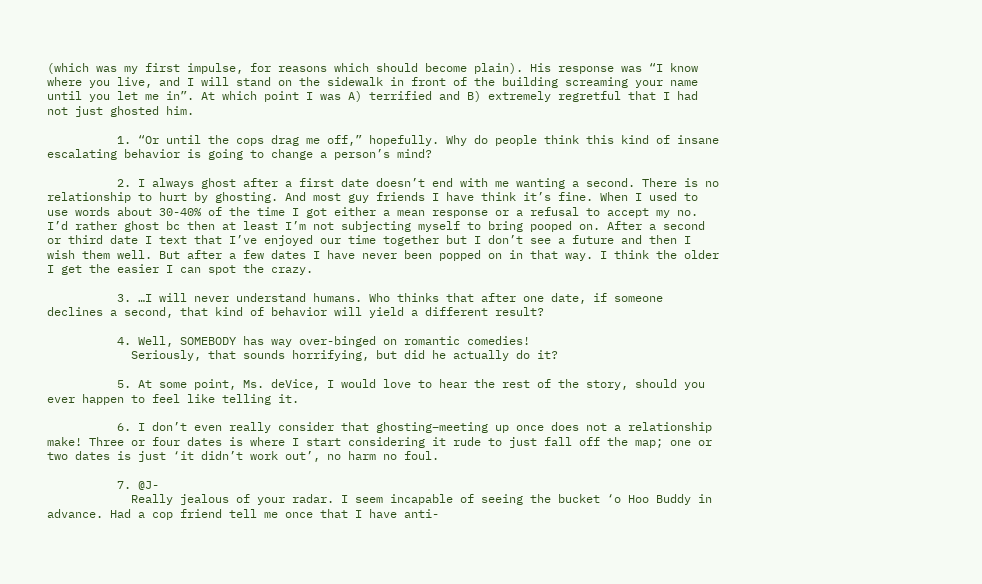(which was my first impulse, for reasons which should become plain). His response was “I know where you live, and I will stand on the sidewalk in front of the building screaming your name until you let me in”. At which point I was A) terrified and B) extremely regretful that I had not just ghosted him.

          1. “Or until the cops drag me off,” hopefully. Why do people think this kind of insane escalating behavior is going to change a person’s mind?

          2. I always ghost after a first date doesn’t end with me wanting a second. There is no relationship to hurt by ghosting. And most guy friends I have think it’s fine. When I used to use words about 30-40% of the time I got either a mean response or a refusal to accept my no. I’d rather ghost bc then at least I’m not subjecting myself to bring pooped on. After a second or third date I text that I’ve enjoyed our time together but I don’t see a future and then I wish them well. But after a few dates I have never been popped on in that way. I think the older I get the easier I can spot the crazy.

          3. …I will never understand humans. Who thinks that after one date, if someone declines a second, that kind of behavior will yield a different result?

          4. Well, SOMEBODY has way over-binged on romantic comedies!
            Seriously, that sounds horrifying, but did he actually do it?

          5. At some point, Ms. deVice, I would love to hear the rest of the story, should you ever happen to feel like telling it.

          6. I don’t even really consider that ghosting–meeting up once does not a relationship make! Three or four dates is where I start considering it rude to just fall off the map; one or two dates is just ‘it didn’t work out’, no harm no foul.

          7. @J-
            Really jealous of your radar. I seem incapable of seeing the bucket ‘o Hoo Buddy in advance. Had a cop friend tell me once that I have anti-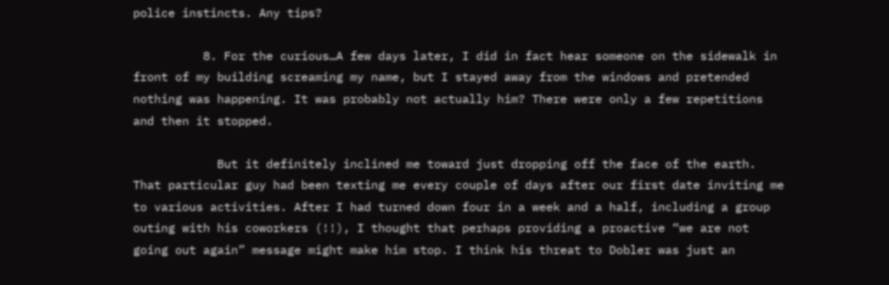police instincts. Any tips?

          8. For the curious…A few days later, I did in fact hear someone on the sidewalk in front of my building screaming my name, but I stayed away from the windows and pretended nothing was happening. It was probably not actually him? There were only a few repetitions and then it stopped.

            But it definitely inclined me toward just dropping off the face of the earth. That particular guy had been texting me every couple of days after our first date inviting me to various activities. After I had turned down four in a week and a half, including a group outing with his coworkers (!!), I thought that perhaps providing a proactive “we are not going out again” message might make him stop. I think his threat to Dobler was just an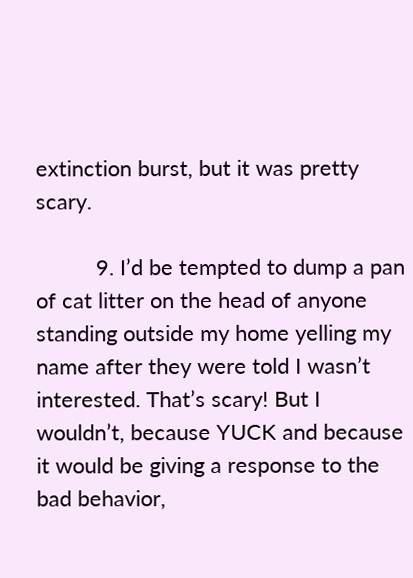extinction burst, but it was pretty scary.

          9. I’d be tempted to dump a pan of cat litter on the head of anyone standing outside my home yelling my name after they were told I wasn’t interested. That’s scary! But I wouldn’t, because YUCK and because it would be giving a response to the bad behavior,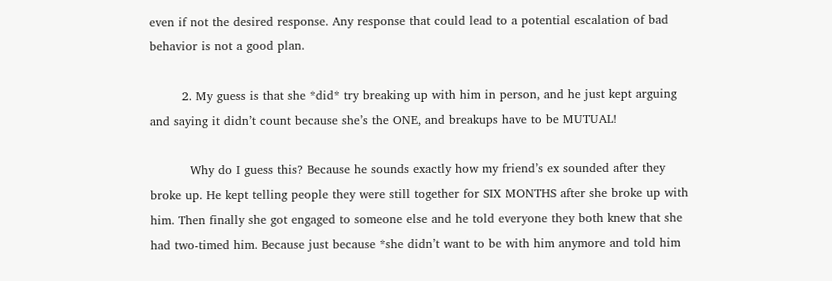even if not the desired response. Any response that could lead to a potential escalation of bad behavior is not a good plan.

        2. My guess is that she *did* try breaking up with him in person, and he just kept arguing and saying it didn’t count because she’s the ONE, and breakups have to be MUTUAL!

          Why do I guess this? Because he sounds exactly how my friend’s ex sounded after they broke up. He kept telling people they were still together for SIX MONTHS after she broke up with him. Then finally she got engaged to someone else and he told everyone they both knew that she had two-timed him. Because just because *she didn’t want to be with him anymore and told him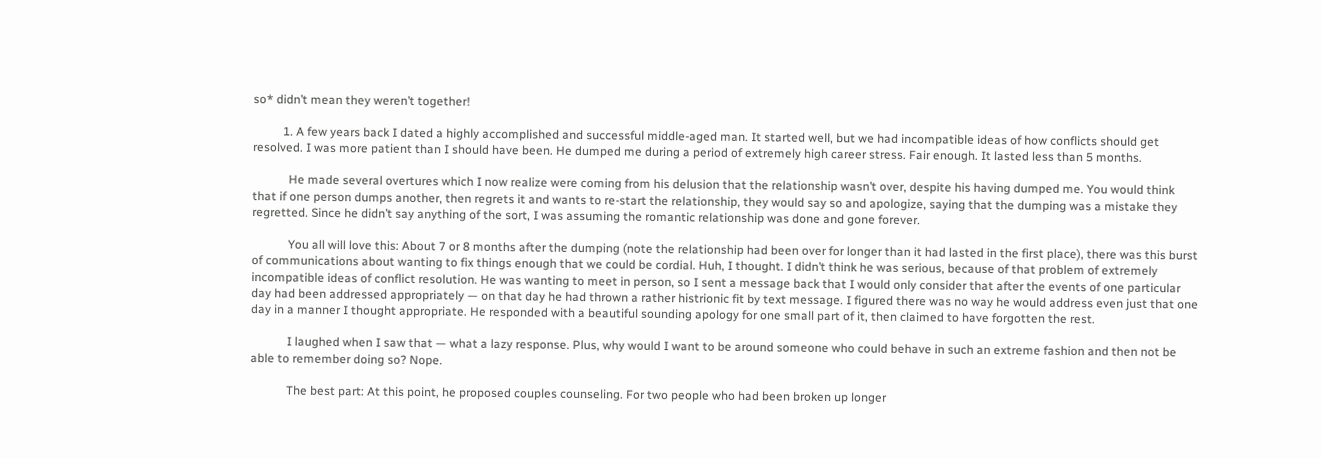so* didn’t mean they weren’t together!

          1. A few years back I dated a highly accomplished and successful middle-aged man. It started well, but we had incompatible ideas of how conflicts should get resolved. I was more patient than I should have been. He dumped me during a period of extremely high career stress. Fair enough. It lasted less than 5 months.

            He made several overtures which I now realize were coming from his delusion that the relationship wasn’t over, despite his having dumped me. You would think that if one person dumps another, then regrets it and wants to re-start the relationship, they would say so and apologize, saying that the dumping was a mistake they regretted. Since he didn’t say anything of the sort, I was assuming the romantic relationship was done and gone forever.

            You all will love this: About 7 or 8 months after the dumping (note the relationship had been over for longer than it had lasted in the first place), there was this burst of communications about wanting to fix things enough that we could be cordial. Huh, I thought. I didn’t think he was serious, because of that problem of extremely incompatible ideas of conflict resolution. He was wanting to meet in person, so I sent a message back that I would only consider that after the events of one particular day had been addressed appropriately — on that day he had thrown a rather histrionic fit by text message. I figured there was no way he would address even just that one day in a manner I thought appropriate. He responded with a beautiful sounding apology for one small part of it, then claimed to have forgotten the rest.

            I laughed when I saw that — what a lazy response. Plus, why would I want to be around someone who could behave in such an extreme fashion and then not be able to remember doing so? Nope.

            The best part: At this point, he proposed couples counseling. For two people who had been broken up longer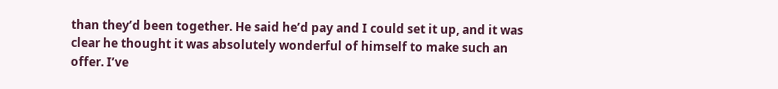than they’d been together. He said he’d pay and I could set it up, and it was clear he thought it was absolutely wonderful of himself to make such an offer. I’ve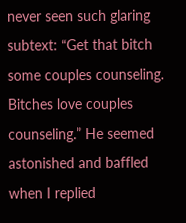never seen such glaring subtext: “Get that bitch some couples counseling. Bitches love couples counseling.” He seemed astonished and baffled when I replied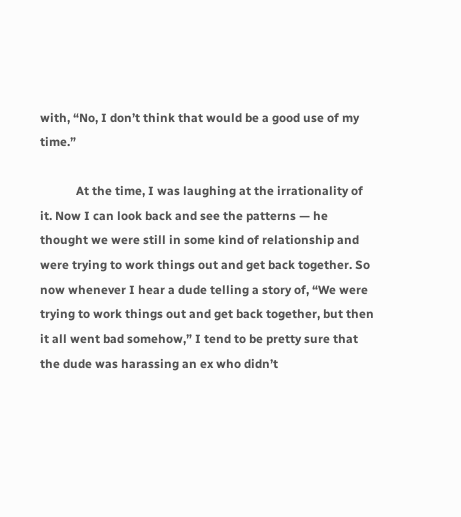with, “No, I don’t think that would be a good use of my time.”

            At the time, I was laughing at the irrationality of it. Now I can look back and see the patterns — he thought we were still in some kind of relationship and were trying to work things out and get back together. So now whenever I hear a dude telling a story of, “We were trying to work things out and get back together, but then it all went bad somehow,” I tend to be pretty sure that the dude was harassing an ex who didn’t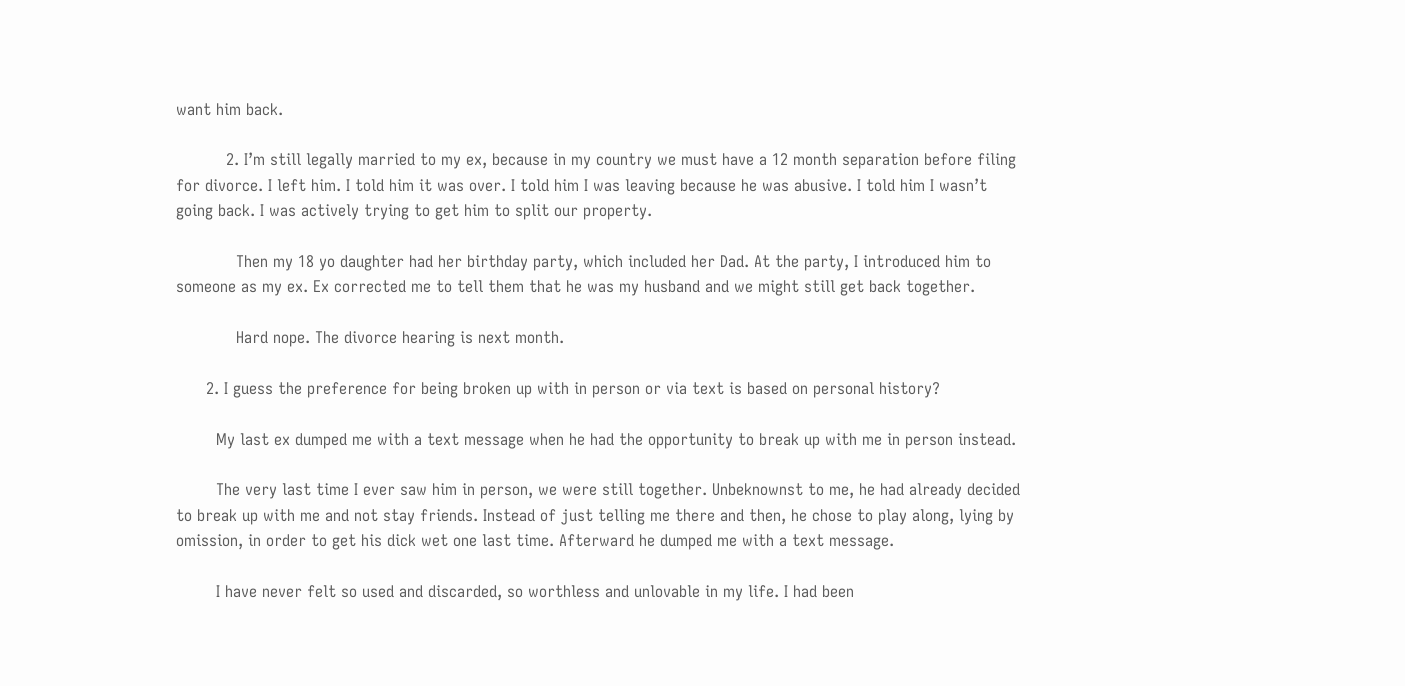want him back.

          2. I’m still legally married to my ex, because in my country we must have a 12 month separation before filing for divorce. I left him. I told him it was over. I told him I was leaving because he was abusive. I told him I wasn’t going back. I was actively trying to get him to split our property.

            Then my 18 yo daughter had her birthday party, which included her Dad. At the party, I introduced him to someone as my ex. Ex corrected me to tell them that he was my husband and we might still get back together.

            Hard nope. The divorce hearing is next month.

      2. I guess the preference for being broken up with in person or via text is based on personal history?

        My last ex dumped me with a text message when he had the opportunity to break up with me in person instead.

        The very last time I ever saw him in person, we were still together. Unbeknownst to me, he had already decided to break up with me and not stay friends. Instead of just telling me there and then, he chose to play along, lying by omission, in order to get his dick wet one last time. Afterward he dumped me with a text message.

        I have never felt so used and discarded, so worthless and unlovable in my life. I had been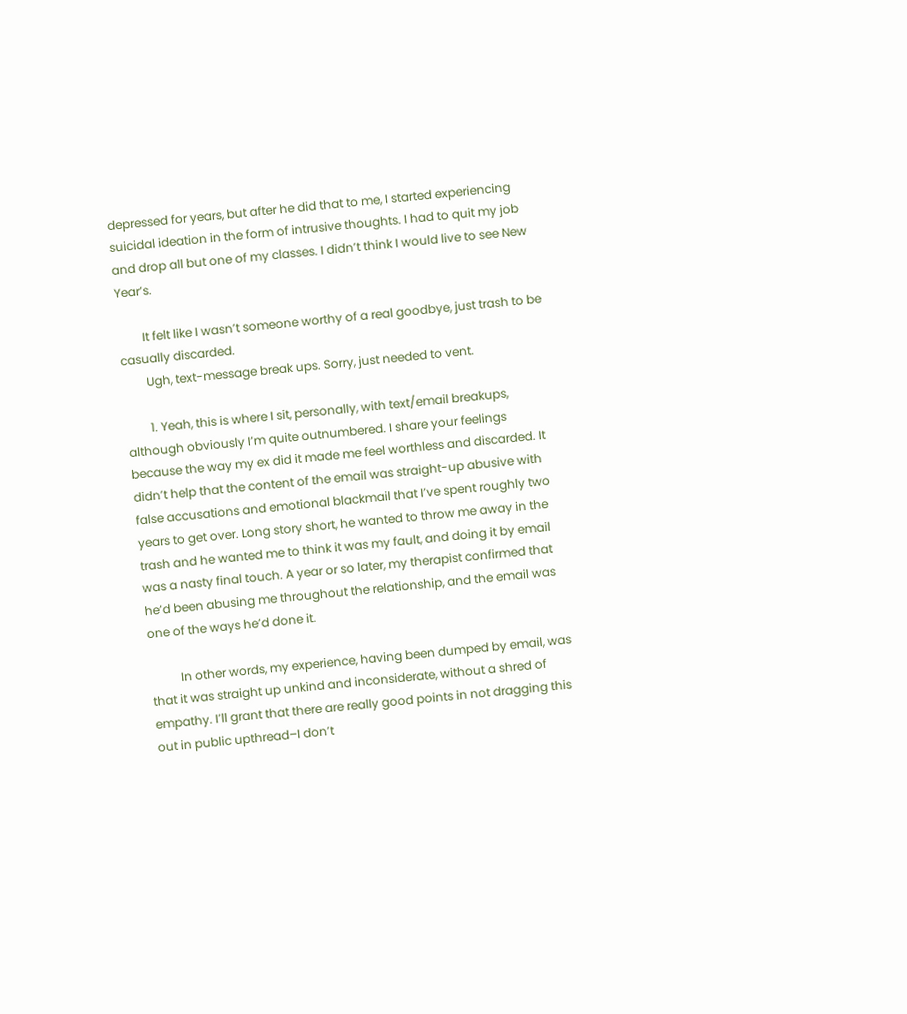depressed for years, but after he did that to me, I started experiencing suicidal ideation in the form of intrusive thoughts. I had to quit my job and drop all but one of my classes. I didn’t think I would live to see New Year’s.

        It felt like I wasn’t someone worthy of a real goodbye, just trash to be casually discarded.
        Ugh, text-message break ups. Sorry, just needed to vent.

        1. Yeah, this is where I sit, personally, with text/email breakups, although obviously I’m quite outnumbered. I share your feelings because the way my ex did it made me feel worthless and discarded. It didn’t help that the content of the email was straight-up abusive with false accusations and emotional blackmail that I’ve spent roughly two years to get over. Long story short, he wanted to throw me away in the trash and he wanted me to think it was my fault, and doing it by email was a nasty final touch. A year or so later, my therapist confirmed that he’d been abusing me throughout the relationship, and the email was one of the ways he’d done it.

          In other words, my experience, having been dumped by email, was that it was straight up unkind and inconsiderate, without a shred of empathy. I’ll grant that there are really good points in not dragging this out in public upthread–I don’t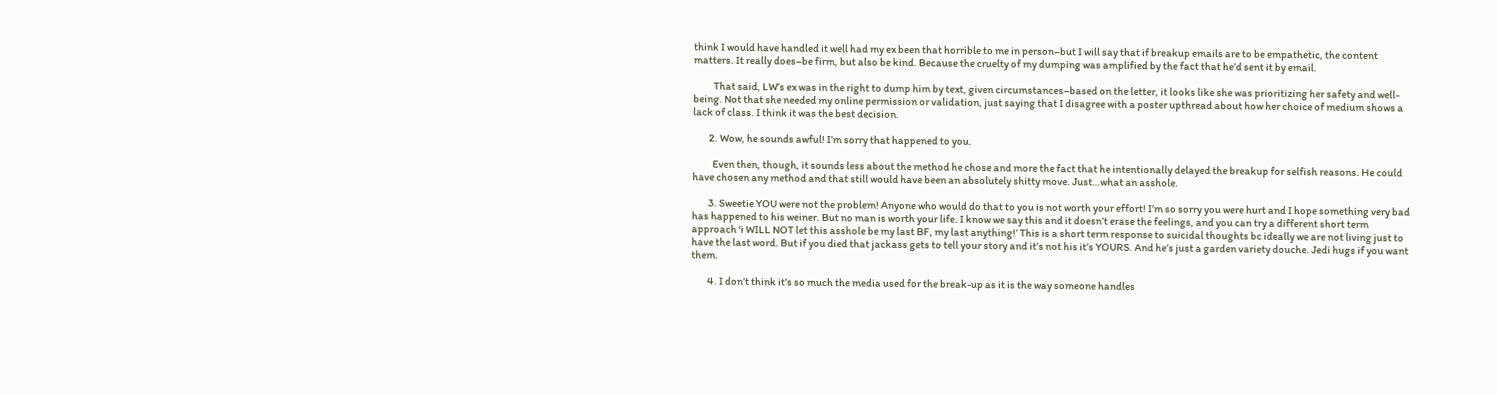think I would have handled it well had my ex been that horrible to me in person–but I will say that if breakup emails are to be empathetic, the content matters. It really does–be firm, but also be kind. Because the cruelty of my dumping was amplified by the fact that he’d sent it by email.

          That said, LW’s ex was in the right to dump him by text, given circumstances–based on the letter, it looks like she was prioritizing her safety and well-being. Not that she needed my online permission or validation, just saying that I disagree with a poster upthread about how her choice of medium shows a lack of class. I think it was the best decision.

        2. Wow, he sounds awful! I’m sorry that happened to you.

          Even then, though, it sounds less about the method he chose and more the fact that he intentionally delayed the breakup for selfish reasons. He could have chosen any method and that still would have been an absolutely shitty move. Just…what an asshole.

        3. Sweetie YOU were not the problem! Anyone who would do that to you is not worth your effort! I’m so sorry you were hurt and I hope something very bad has happened to his weiner. But no man is worth your life. I know we say this and it doesn’t erase the feelings, and you can try a different short term approach ‘i WILL NOT let this asshole be my last BF, my last anything!’ This is a short term response to suicidal thoughts bc ideally we are not living just to have the last word. But if you died that jackass gets to tell your story and it’s not his it’s YOURS. And he’s just a garden variety douche. Jedi hugs if you want them.

        4. I don’t think it’s so much the media used for the break-up as it is the way someone handles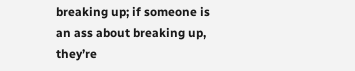breaking up; if someone is an ass about breaking up, they’re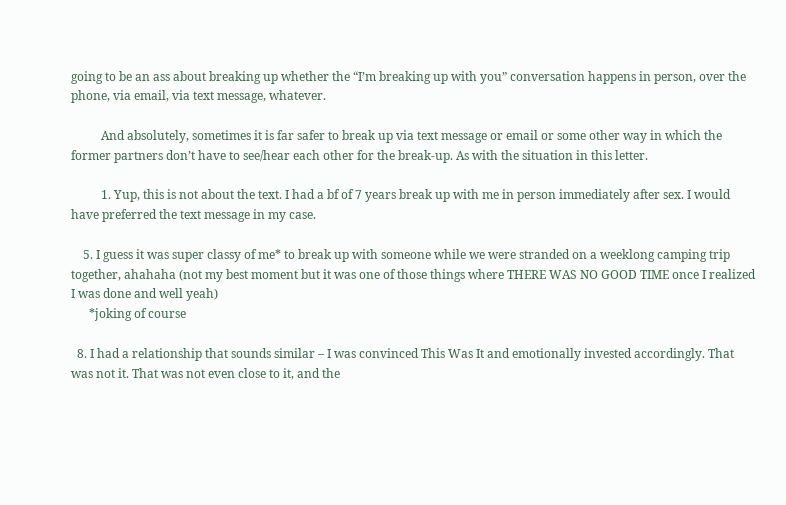going to be an ass about breaking up whether the “I’m breaking up with you” conversation happens in person, over the phone, via email, via text message, whatever.

          And absolutely, sometimes it is far safer to break up via text message or email or some other way in which the former partners don’t have to see/hear each other for the break-up. As with the situation in this letter.

          1. Yup, this is not about the text. I had a bf of 7 years break up with me in person immediately after sex. I would have preferred the text message in my case.

    5. I guess it was super classy of me* to break up with someone while we were stranded on a weeklong camping trip together, ahahaha (not my best moment but it was one of those things where THERE WAS NO GOOD TIME once I realized I was done and well yeah)
      *joking of course

  8. I had a relationship that sounds similar – I was convinced This Was It and emotionally invested accordingly. That was not it. That was not even close to it, and the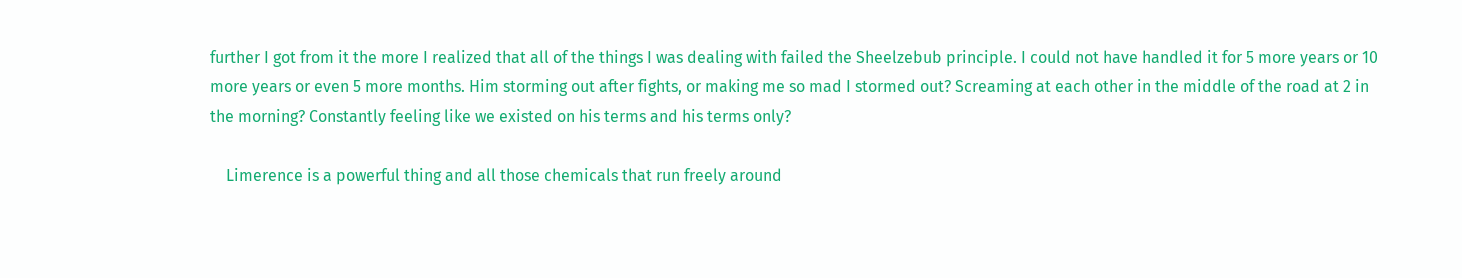further I got from it the more I realized that all of the things I was dealing with failed the Sheelzebub principle. I could not have handled it for 5 more years or 10 more years or even 5 more months. Him storming out after fights, or making me so mad I stormed out? Screaming at each other in the middle of the road at 2 in the morning? Constantly feeling like we existed on his terms and his terms only?

    Limerence is a powerful thing and all those chemicals that run freely around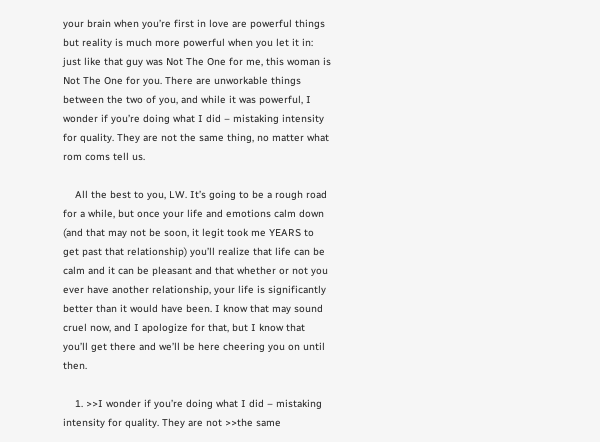your brain when you’re first in love are powerful things but reality is much more powerful when you let it in: just like that guy was Not The One for me, this woman is Not The One for you. There are unworkable things between the two of you, and while it was powerful, I wonder if you’re doing what I did – mistaking intensity for quality. They are not the same thing, no matter what rom coms tell us.

    All the best to you, LW. It’s going to be a rough road for a while, but once your life and emotions calm down (and that may not be soon, it legit took me YEARS to get past that relationship) you’ll realize that life can be calm and it can be pleasant and that whether or not you ever have another relationship, your life is significantly better than it would have been. I know that may sound cruel now, and I apologize for that, but I know that you’ll get there and we’ll be here cheering you on until then.

    1. >>I wonder if you’re doing what I did – mistaking intensity for quality. They are not >>the same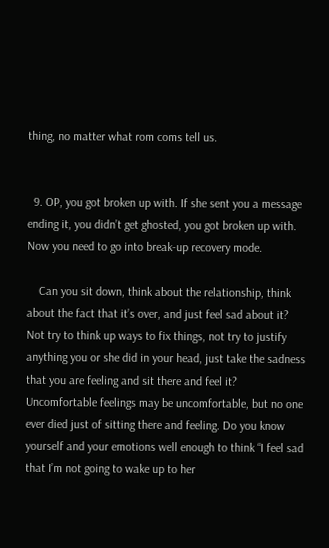thing, no matter what rom coms tell us.


  9. OP, you got broken up with. If she sent you a message ending it, you didn’t get ghosted, you got broken up with. Now you need to go into break-up recovery mode.

    Can you sit down, think about the relationship, think about the fact that it’s over, and just feel sad about it? Not try to think up ways to fix things, not try to justify anything you or she did in your head, just take the sadness that you are feeling and sit there and feel it? Uncomfortable feelings may be uncomfortable, but no one ever died just of sitting there and feeling. Do you know yourself and your emotions well enough to think “I feel sad that I’m not going to wake up to her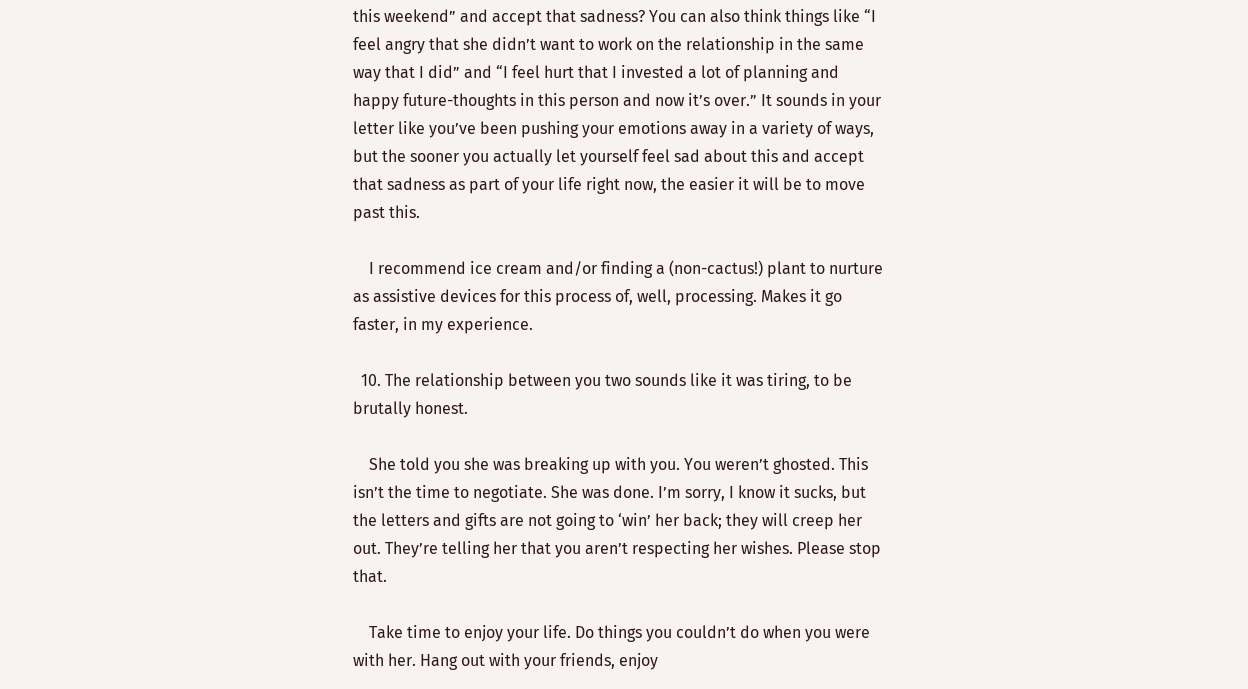this weekend” and accept that sadness? You can also think things like “I feel angry that she didn’t want to work on the relationship in the same way that I did” and “I feel hurt that I invested a lot of planning and happy future-thoughts in this person and now it’s over.” It sounds in your letter like you’ve been pushing your emotions away in a variety of ways, but the sooner you actually let yourself feel sad about this and accept that sadness as part of your life right now, the easier it will be to move past this.

    I recommend ice cream and/or finding a (non-cactus!) plant to nurture as assistive devices for this process of, well, processing. Makes it go faster, in my experience.

  10. The relationship between you two sounds like it was tiring, to be brutally honest.

    She told you she was breaking up with you. You weren’t ghosted. This isn’t the time to negotiate. She was done. I’m sorry, I know it sucks, but the letters and gifts are not going to ‘win’ her back; they will creep her out. They’re telling her that you aren’t respecting her wishes. Please stop that.

    Take time to enjoy your life. Do things you couldn’t do when you were with her. Hang out with your friends, enjoy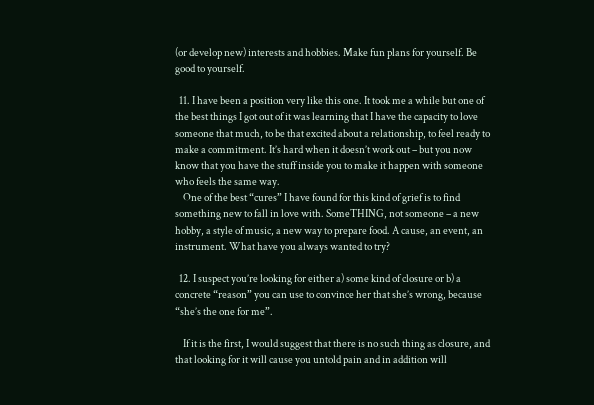(or develop new) interests and hobbies. Make fun plans for yourself. Be good to yourself.

  11. I have been a position very like this one. It took me a while but one of the best things I got out of it was learning that I have the capacity to love someone that much, to be that excited about a relationship, to feel ready to make a commitment. It’s hard when it doesn’t work out – but you now know that you have the stuff inside you to make it happen with someone who feels the same way.
    One of the best “cures” I have found for this kind of grief is to find something new to fall in love with. SomeTHING, not someone – a new hobby, a style of music, a new way to prepare food. A cause, an event, an instrument. What have you always wanted to try?

  12. I suspect you’re looking for either a) some kind of closure or b) a concrete “reason” you can use to convince her that she’s wrong, because “she’s the one for me”.

    If it is the first, I would suggest that there is no such thing as closure, and that looking for it will cause you untold pain and in addition will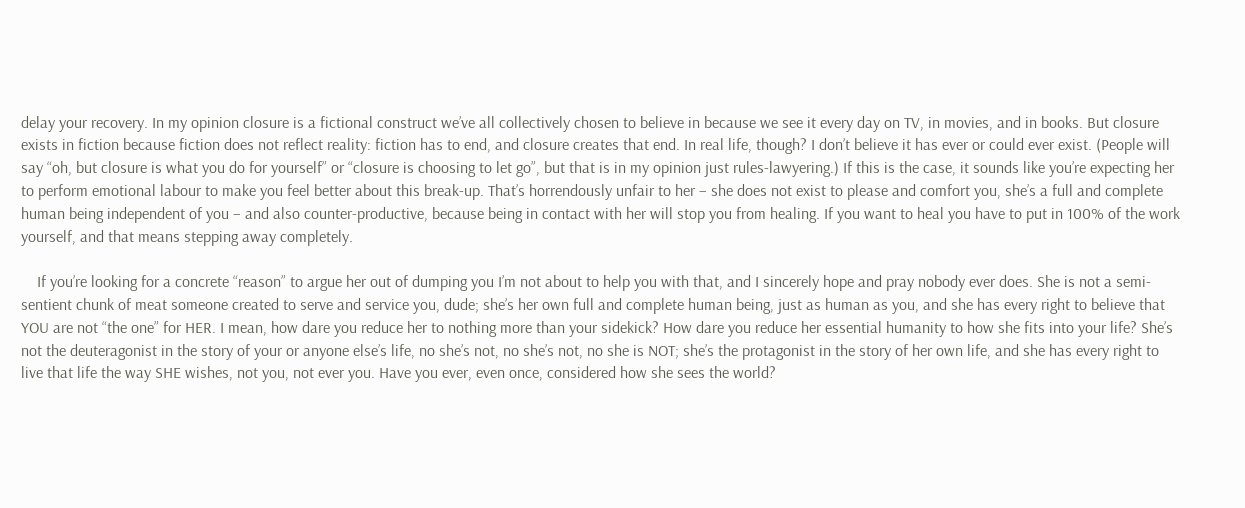delay your recovery. In my opinion closure is a fictional construct we’ve all collectively chosen to believe in because we see it every day on TV, in movies, and in books. But closure exists in fiction because fiction does not reflect reality: fiction has to end, and closure creates that end. In real life, though? I don’t believe it has ever or could ever exist. (People will say “oh, but closure is what you do for yourself” or “closure is choosing to let go”, but that is in my opinion just rules-lawyering.) If this is the case, it sounds like you’re expecting her to perform emotional labour to make you feel better about this break-up. That’s horrendously unfair to her – she does not exist to please and comfort you, she’s a full and complete human being independent of you – and also counter-productive, because being in contact with her will stop you from healing. If you want to heal you have to put in 100% of the work yourself, and that means stepping away completely.

    If you’re looking for a concrete “reason” to argue her out of dumping you I’m not about to help you with that, and I sincerely hope and pray nobody ever does. She is not a semi-sentient chunk of meat someone created to serve and service you, dude; she’s her own full and complete human being, just as human as you, and she has every right to believe that YOU are not “the one” for HER. I mean, how dare you reduce her to nothing more than your sidekick? How dare you reduce her essential humanity to how she fits into your life? She’s not the deuteragonist in the story of your or anyone else’s life, no she’s not, no she’s not, no she is NOT; she’s the protagonist in the story of her own life, and she has every right to live that life the way SHE wishes, not you, not ever you. Have you ever, even once, considered how she sees the world?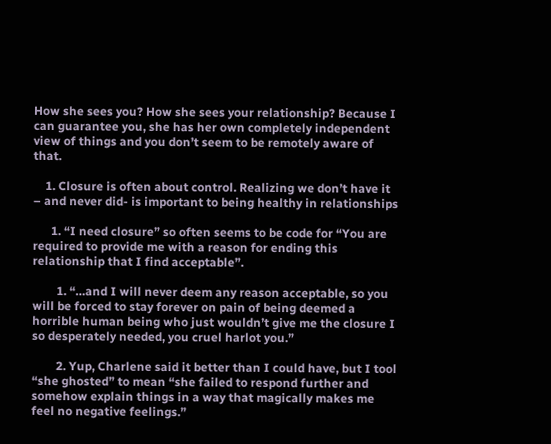How she sees you? How she sees your relationship? Because I can guarantee you, she has her own completely independent view of things and you don’t seem to be remotely aware of that.

    1. Closure is often about control. Realizing we don’t have it – and never did- is important to being healthy in relationships

      1. “I need closure” so often seems to be code for “You are required to provide me with a reason for ending this relationship that I find acceptable”.

        1. “…and I will never deem any reason acceptable, so you will be forced to stay forever on pain of being deemed a horrible human being who just wouldn’t give me the closure I so desperately needed, you cruel harlot you.”

        2. Yup, Charlene said it better than I could have, but I tool “she ghosted” to mean “she failed to respond further and somehow explain things in a way that magically makes me feel no negative feelings.”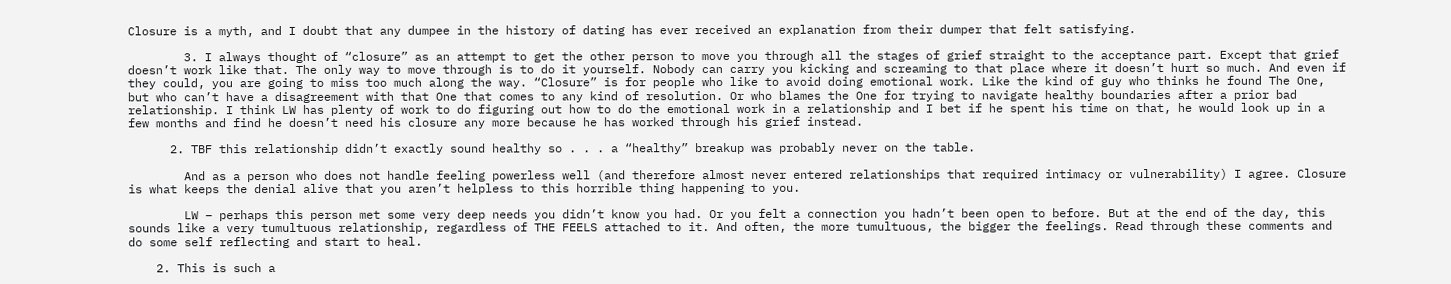Closure is a myth, and I doubt that any dumpee in the history of dating has ever received an explanation from their dumper that felt satisfying.

        3. I always thought of “closure” as an attempt to get the other person to move you through all the stages of grief straight to the acceptance part. Except that grief doesn’t work like that. The only way to move through is to do it yourself. Nobody can carry you kicking and screaming to that place where it doesn’t hurt so much. And even if they could, you are going to miss too much along the way. “Closure” is for people who like to avoid doing emotional work. Like the kind of guy who thinks he found The One, but who can’t have a disagreement with that One that comes to any kind of resolution. Or who blames the One for trying to navigate healthy boundaries after a prior bad relationship. I think LW has plenty of work to do figuring out how to do the emotional work in a relationship and I bet if he spent his time on that, he would look up in a few months and find he doesn’t need his closure any more because he has worked through his grief instead.

      2. TBF this relationship didn’t exactly sound healthy so . . . a “healthy” breakup was probably never on the table.

        And as a person who does not handle feeling powerless well (and therefore almost never entered relationships that required intimacy or vulnerability) I agree. Closure is what keeps the denial alive that you aren’t helpless to this horrible thing happening to you.

        LW – perhaps this person met some very deep needs you didn’t know you had. Or you felt a connection you hadn’t been open to before. But at the end of the day, this sounds like a very tumultuous relationship, regardless of THE FEELS attached to it. And often, the more tumultuous, the bigger the feelings. Read through these comments and do some self reflecting and start to heal.

    2. This is such a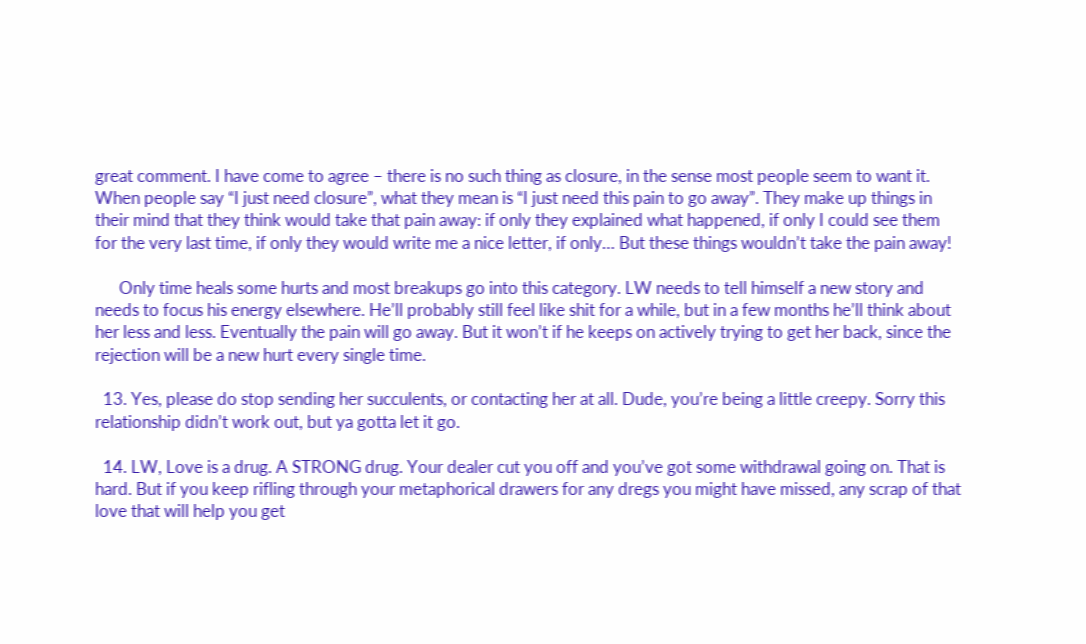great comment. I have come to agree – there is no such thing as closure, in the sense most people seem to want it. When people say “I just need closure”, what they mean is “I just need this pain to go away”. They make up things in their mind that they think would take that pain away: if only they explained what happened, if only I could see them for the very last time, if only they would write me a nice letter, if only… But these things wouldn’t take the pain away!

      Only time heals some hurts and most breakups go into this category. LW needs to tell himself a new story and needs to focus his energy elsewhere. He’ll probably still feel like shit for a while, but in a few months he’ll think about her less and less. Eventually the pain will go away. But it won’t if he keeps on actively trying to get her back, since the rejection will be a new hurt every single time.

  13. Yes, please do stop sending her succulents, or contacting her at all. Dude, you’re being a little creepy. Sorry this relationship didn’t work out, but ya gotta let it go.

  14. LW, Love is a drug. A STRONG drug. Your dealer cut you off and you’ve got some withdrawal going on. That is hard. But if you keep rifling through your metaphorical drawers for any dregs you might have missed, any scrap of that love that will help you get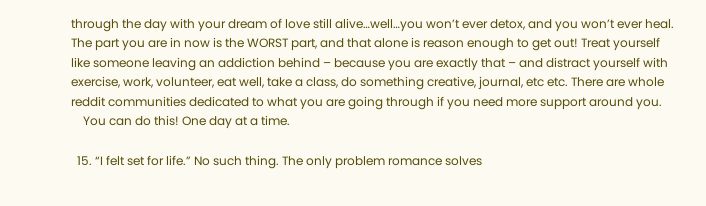through the day with your dream of love still alive…well…you won’t ever detox, and you won’t ever heal. The part you are in now is the WORST part, and that alone is reason enough to get out! Treat yourself like someone leaving an addiction behind – because you are exactly that – and distract yourself with exercise, work, volunteer, eat well, take a class, do something creative, journal, etc etc. There are whole reddit communities dedicated to what you are going through if you need more support around you.
    You can do this! One day at a time.

  15. “I felt set for life.” No such thing. The only problem romance solves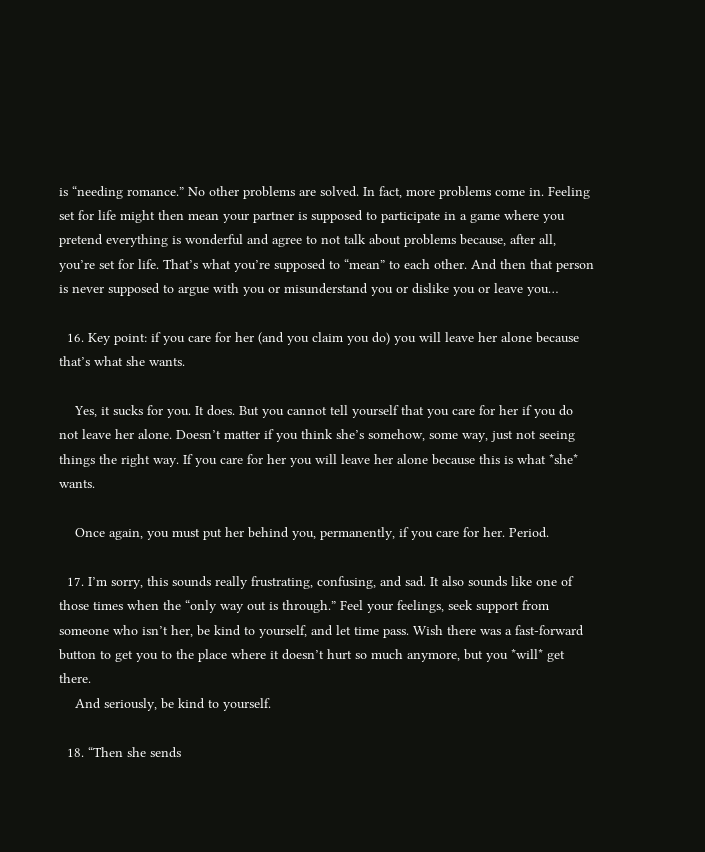is “needing romance.” No other problems are solved. In fact, more problems come in. Feeling set for life might then mean your partner is supposed to participate in a game where you pretend everything is wonderful and agree to not talk about problems because, after all, you’re set for life. That’s what you’re supposed to “mean” to each other. And then that person is never supposed to argue with you or misunderstand you or dislike you or leave you…

  16. Key point: if you care for her (and you claim you do) you will leave her alone because that’s what she wants.

    Yes, it sucks for you. It does. But you cannot tell yourself that you care for her if you do not leave her alone. Doesn’t matter if you think she’s somehow, some way, just not seeing things the right way. If you care for her you will leave her alone because this is what *she* wants.

    Once again, you must put her behind you, permanently, if you care for her. Period.

  17. I’m sorry, this sounds really frustrating, confusing, and sad. It also sounds like one of those times when the “only way out is through.” Feel your feelings, seek support from someone who isn’t her, be kind to yourself, and let time pass. Wish there was a fast-forward button to get you to the place where it doesn’t hurt so much anymore, but you *will* get there.
    And seriously, be kind to yourself.

  18. “Then she sends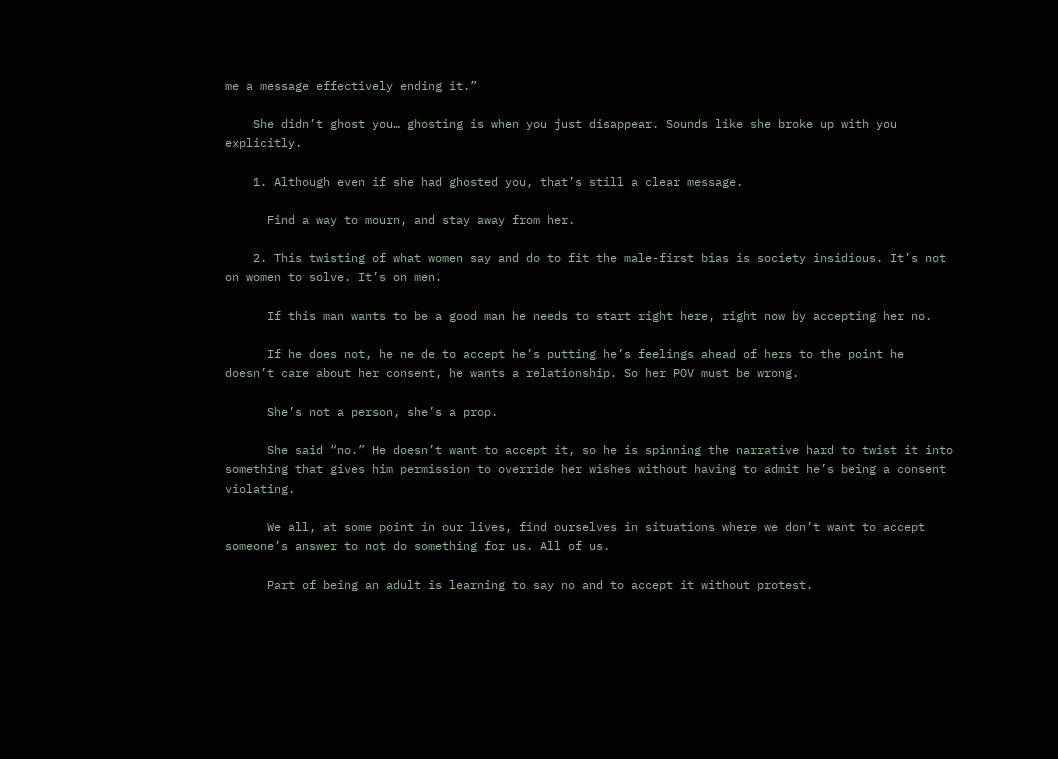me a message effectively ending it.”

    She didn’t ghost you… ghosting is when you just disappear. Sounds like she broke up with you explicitly.

    1. Although even if she had ghosted you, that’s still a clear message.

      Find a way to mourn, and stay away from her.

    2. This twisting of what women say and do to fit the male-first bias is society insidious. It’s not on women to solve. It’s on men.

      If this man wants to be a good man he needs to start right here, right now by accepting her no.

      If he does not, he ne de to accept he’s putting he’s feelings ahead of hers to the point he doesn’t care about her consent, he wants a relationship. So her POV must be wrong.

      She’s not a person, she’s a prop.

      She said “no.” He doesn’t want to accept it, so he is spinning the narrative hard to twist it into something that gives him permission to override her wishes without having to admit he’s being a consent violating.

      We all, at some point in our lives, find ourselves in situations where we don’t want to accept someone’s answer to not do something for us. All of us.

      Part of being an adult is learning to say no and to accept it without protest.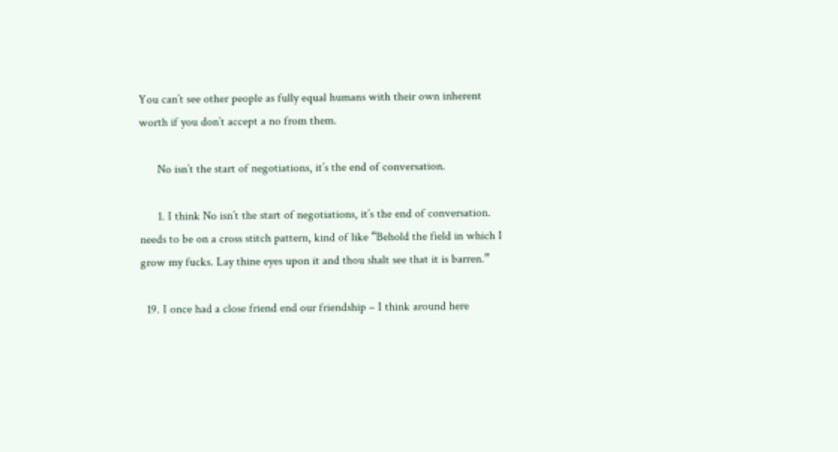You can’t see other people as fully equal humans with their own inherent worth if you don’t accept a no from them.

      No isn’t the start of negotiations, it’s the end of conversation.

      1. I think No isn’t the start of negotiations, it’s the end of conversation. needs to be on a cross stitch pattern, kind of like “Behold the field in which I grow my fucks. Lay thine eyes upon it and thou shalt see that it is barren.”

  19. I once had a close friend end our friendship – I think around here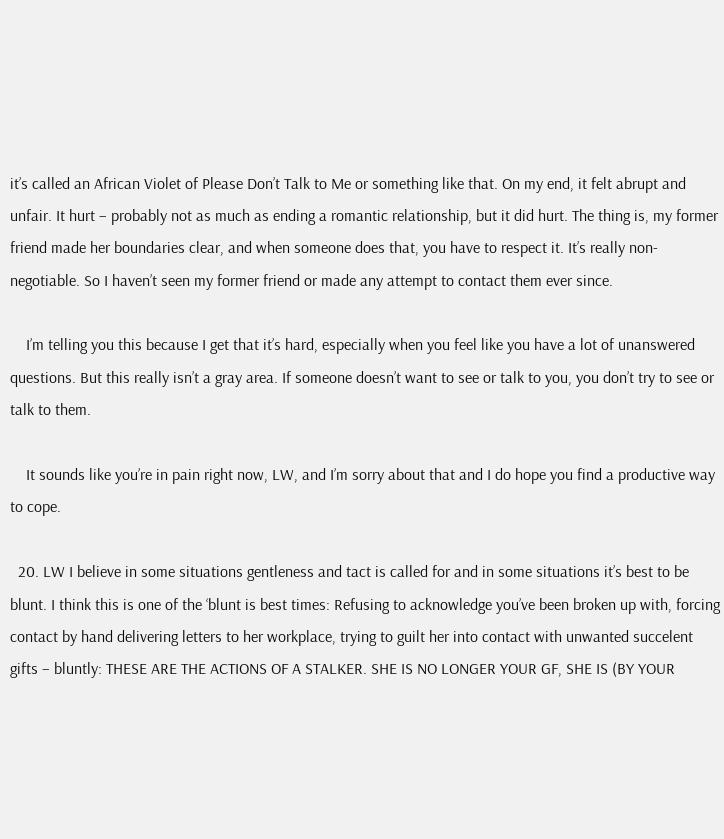it’s called an African Violet of Please Don’t Talk to Me or something like that. On my end, it felt abrupt and unfair. It hurt – probably not as much as ending a romantic relationship, but it did hurt. The thing is, my former friend made her boundaries clear, and when someone does that, you have to respect it. It’s really non-negotiable. So I haven’t seen my former friend or made any attempt to contact them ever since.

    I’m telling you this because I get that it’s hard, especially when you feel like you have a lot of unanswered questions. But this really isn’t a gray area. If someone doesn’t want to see or talk to you, you don’t try to see or talk to them.

    It sounds like you’re in pain right now, LW, and I’m sorry about that and I do hope you find a productive way to cope.

  20. LW I believe in some situations gentleness and tact is called for and in some situations it’s best to be blunt. I think this is one of the ‘blunt is best times: Refusing to acknowledge you’ve been broken up with, forcing contact by hand delivering letters to her workplace, trying to guilt her into contact with unwanted succelent gifts – bluntly: THESE ARE THE ACTIONS OF A STALKER. SHE IS NO LONGER YOUR GF, SHE IS (BY YOUR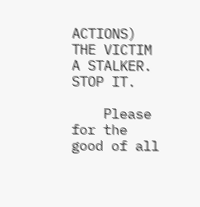ACTIONS) THE VICTIM A STALKER. STOP IT.

    Please for the good of all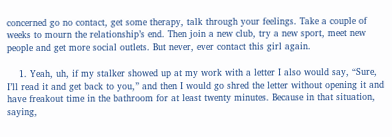concerned go no contact, get some therapy, talk through your feelings. Take a couple of weeks to mourn the relationship’s end. Then join a new club, try a new sport, meet new people and get more social outlets. But never, ever contact this girl again.

    1. Yeah, uh, if my stalker showed up at my work with a letter I also would say, “Sure, I’ll read it and get back to you,” and then I would go shred the letter without opening it and have freakout time in the bathroom for at least twenty minutes. Because in that situation, saying,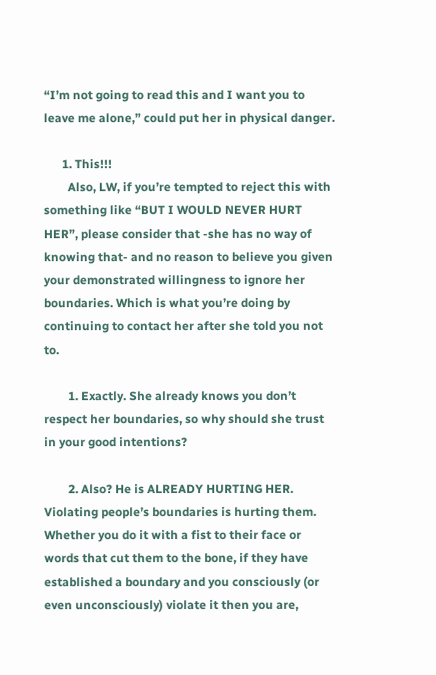“I’m not going to read this and I want you to leave me alone,” could put her in physical danger.

      1. This!!!
        Also, LW, if you’re tempted to reject this with something like “BUT I WOULD NEVER HURT HER”, please consider that -she has no way of knowing that- and no reason to believe you given your demonstrated willingness to ignore her boundaries. Which is what you’re doing by continuing to contact her after she told you not to.

        1. Exactly. She already knows you don’t respect her boundaries, so why should she trust in your good intentions?

        2. Also? He is ALREADY HURTING HER. Violating people’s boundaries is hurting them. Whether you do it with a fist to their face or words that cut them to the bone, if they have established a boundary and you consciously (or even unconsciously) violate it then you are,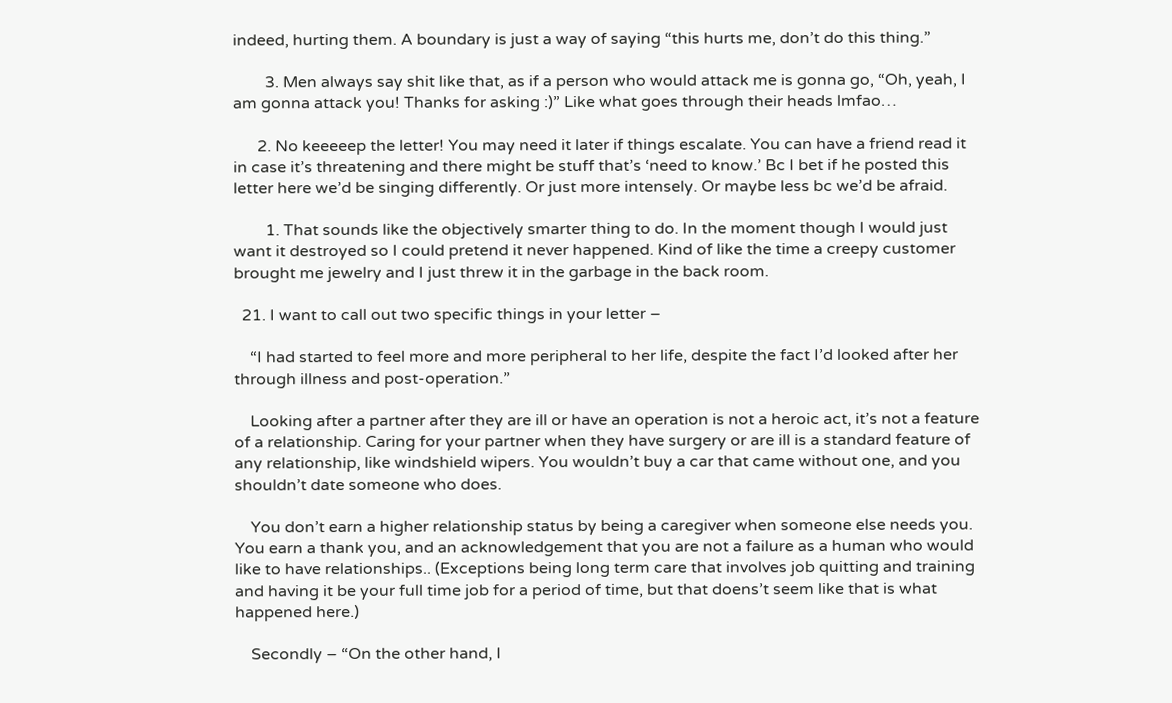indeed, hurting them. A boundary is just a way of saying “this hurts me, don’t do this thing.”

        3. Men always say shit like that, as if a person who would attack me is gonna go, “Oh, yeah, I am gonna attack you! Thanks for asking :)” Like what goes through their heads lmfao…

      2. No keeeeep the letter! You may need it later if things escalate. You can have a friend read it in case it’s threatening and there might be stuff that’s ‘need to know.’ Bc I bet if he posted this letter here we’d be singing differently. Or just more intensely. Or maybe less bc we’d be afraid.

        1. That sounds like the objectively smarter thing to do. In the moment though I would just want it destroyed so I could pretend it never happened. Kind of like the time a creepy customer brought me jewelry and I just threw it in the garbage in the back room.

  21. I want to call out two specific things in your letter –

    “I had started to feel more and more peripheral to her life, despite the fact I’d looked after her through illness and post-operation.”

    Looking after a partner after they are ill or have an operation is not a heroic act, it’s not a feature of a relationship. Caring for your partner when they have surgery or are ill is a standard feature of any relationship, like windshield wipers. You wouldn’t buy a car that came without one, and you shouldn’t date someone who does.

    You don’t earn a higher relationship status by being a caregiver when someone else needs you. You earn a thank you, and an acknowledgement that you are not a failure as a human who would like to have relationships.. (Exceptions being long term care that involves job quitting and training and having it be your full time job for a period of time, but that doens’t seem like that is what happened here.)

    Secondly – “On the other hand, I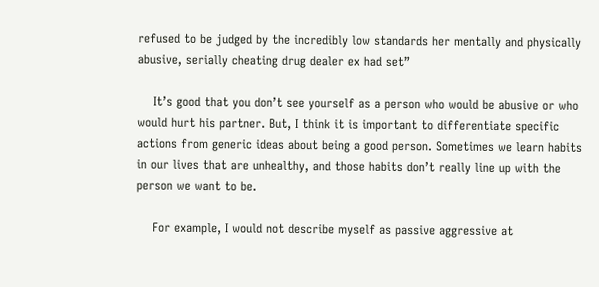refused to be judged by the incredibly low standards her mentally and physically abusive, serially cheating drug dealer ex had set”

    It’s good that you don’t see yourself as a person who would be abusive or who would hurt his partner. But, I think it is important to differentiate specific actions from generic ideas about being a good person. Sometimes we learn habits in our lives that are unhealthy, and those habits don’t really line up with the person we want to be.

    For example, I would not describe myself as passive aggressive at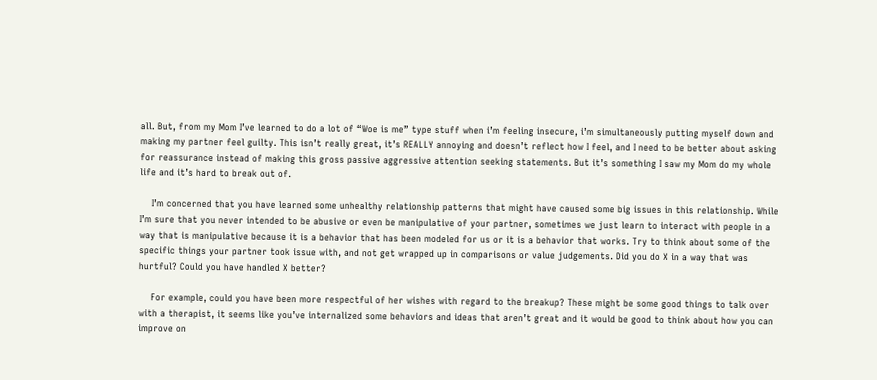all. But, from my Mom I’ve learned to do a lot of “Woe is me” type stuff when i’m feeling insecure, i’m simultaneously putting myself down and making my partner feel guilty. This isn’t really great, it’s REALLY annoying and doesn’t reflect how I feel, and I need to be better about asking for reassurance instead of making this gross passive aggressive attention seeking statements. But it’s something I saw my Mom do my whole life and it’s hard to break out of.

    I’m concerned that you have learned some unhealthy relationship patterns that might have caused some big issues in this relationship. While I’m sure that you never intended to be abusive or even be manipulative of your partner, sometimes we just learn to interact with people in a way that is manipulative because it is a behavior that has been modeled for us or it is a behavior that works. Try to think about some of the specific things your partner took issue with, and not get wrapped up in comparisons or value judgements. Did you do X in a way that was hurtful? Could you have handled X better?

    For example, could you have been more respectful of her wishes with regard to the breakup? These might be some good things to talk over with a therapist, it seems like you’ve internalized some behaviors and ideas that aren’t great and it would be good to think about how you can improve on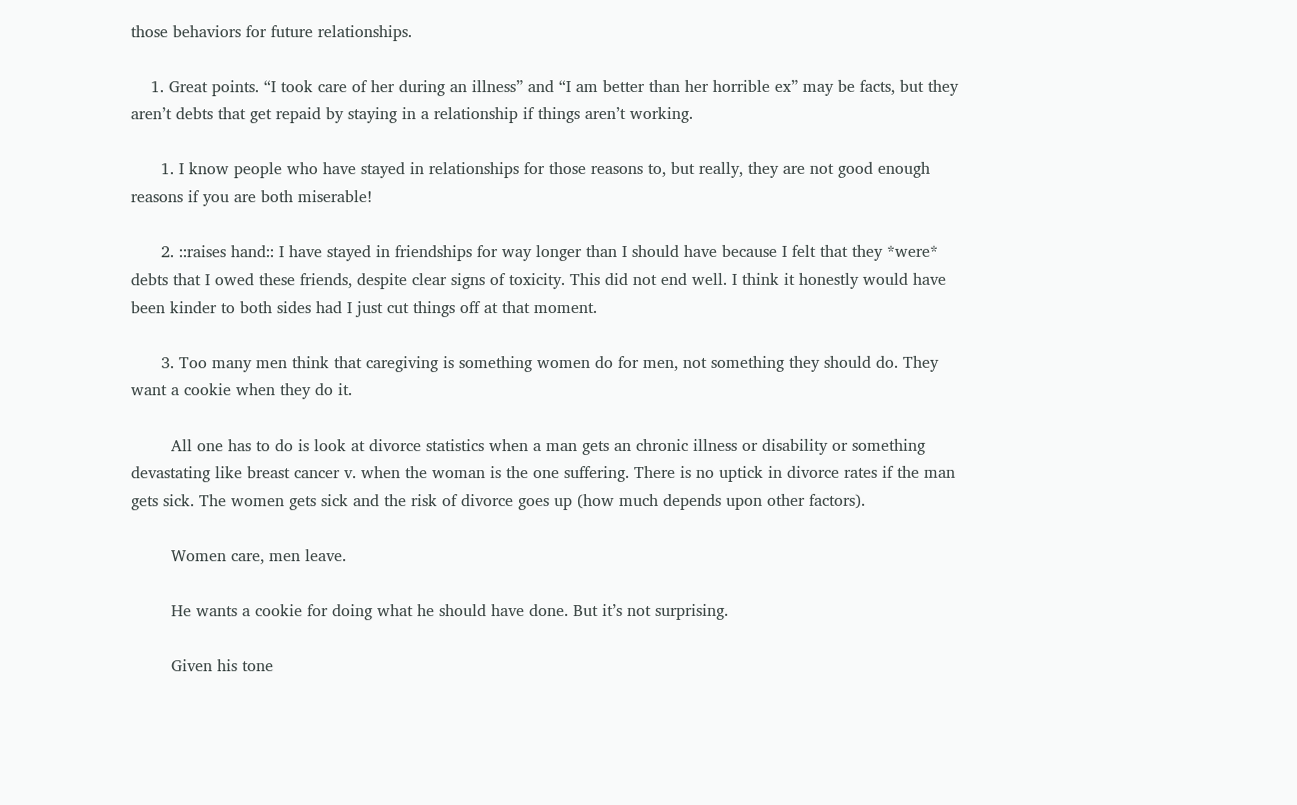those behaviors for future relationships.

    1. Great points. “I took care of her during an illness” and “I am better than her horrible ex” may be facts, but they aren’t debts that get repaid by staying in a relationship if things aren’t working.

      1. I know people who have stayed in relationships for those reasons to, but really, they are not good enough reasons if you are both miserable!

      2. ::raises hand:: I have stayed in friendships for way longer than I should have because I felt that they *were* debts that I owed these friends, despite clear signs of toxicity. This did not end well. I think it honestly would have been kinder to both sides had I just cut things off at that moment.

      3. Too many men think that caregiving is something women do for men, not something they should do. They want a cookie when they do it.

        All one has to do is look at divorce statistics when a man gets an chronic illness or disability or something devastating like breast cancer v. when the woman is the one suffering. There is no uptick in divorce rates if the man gets sick. The women gets sick and the risk of divorce goes up (how much depends upon other factors).

        Women care, men leave.

        He wants a cookie for doing what he should have done. But it’s not surprising.

        Given his tone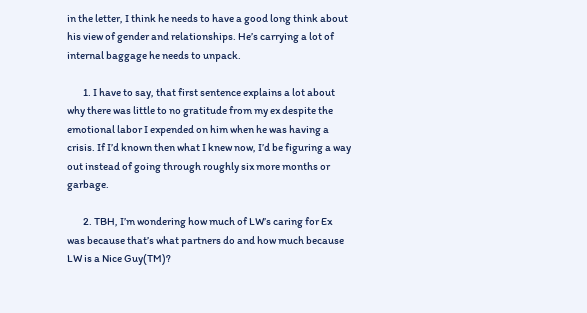in the letter, I think he needs to have a good long think about his view of gender and relationships. He’s carrying a lot of internal baggage he needs to unpack.

        1. I have to say, that first sentence explains a lot about why there was little to no gratitude from my ex despite the emotional labor I expended on him when he was having a crisis. If I’d known then what I knew now, I’d be figuring a way out instead of going through roughly six more months or garbage.

        2. TBH, I’m wondering how much of LW’s caring for Ex was because that’s what partners do and how much because LW is a Nice Guy(TM)?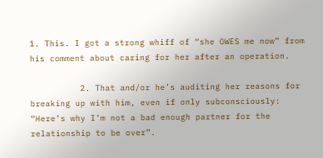1. This. I got a strong whiff of “she OWES me now” from his comment about caring for her after an operation.

          2. That and/or he’s auditing her reasons for breaking up with him, even if only subconsciously: “Here’s why I’m not a bad enough partner for the relationship to be over”.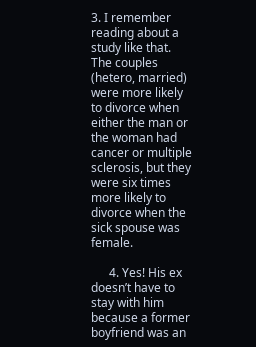3. I remember reading about a study like that. The couples (hetero, married) were more likely to divorce when either the man or the woman had cancer or multiple sclerosis, but they were six times more likely to divorce when the sick spouse was female.

      4. Yes! His ex doesn’t have to stay with him because a former boyfriend was an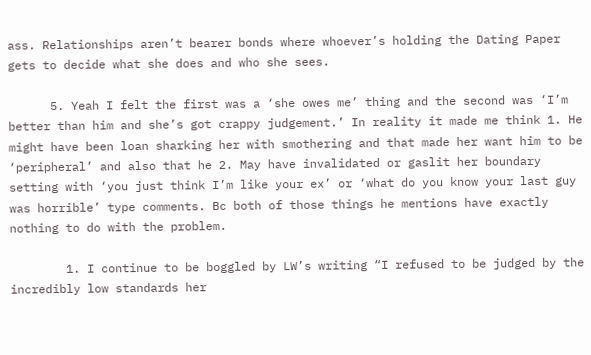ass. Relationships aren’t bearer bonds where whoever’s holding the Dating Paper gets to decide what she does and who she sees.

      5. Yeah I felt the first was a ‘she owes me’ thing and the second was ‘I’m better than him and she’s got crappy judgement.’ In reality it made me think 1. He might have been loan sharking her with smothering and that made her want him to be ‘peripheral’ and also that he 2. May have invalidated or gaslit her boundary setting with ‘you just think I’m like your ex’ or ‘what do you know your last guy was horrible’ type comments. Bc both of those things he mentions have exactly nothing to do with the problem.

        1. I continue to be boggled by LW’s writing “I refused to be judged by the incredibly low standards her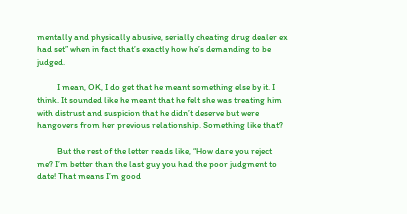mentally and physically abusive, serially cheating drug dealer ex had set” when in fact that’s exactly how he’s demanding to be judged.

          I mean, OK, I do get that he meant something else by it. I think. It sounded like he meant that he felt she was treating him with distrust and suspicion that he didn’t deserve but were hangovers from her previous relationship. Something like that?

          But the rest of the letter reads like, “How dare you reject me? I’m better than the last guy you had the poor judgment to date! That means I’m good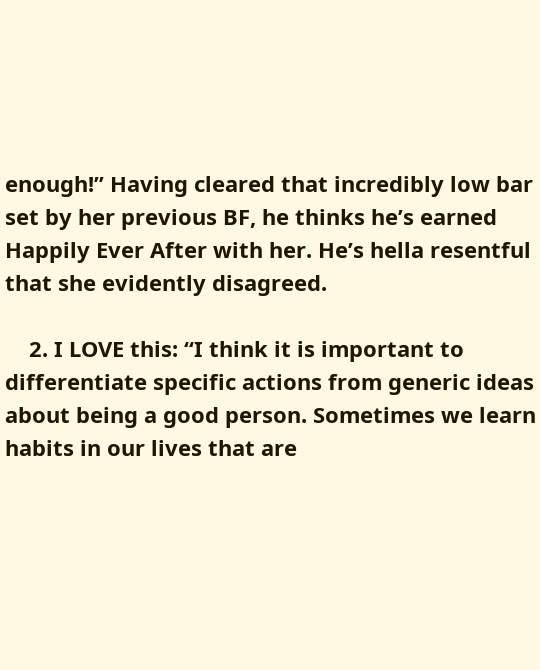enough!” Having cleared that incredibly low bar set by her previous BF, he thinks he’s earned Happily Ever After with her. He’s hella resentful that she evidently disagreed.

    2. I LOVE this: “I think it is important to differentiate specific actions from generic ideas about being a good person. Sometimes we learn habits in our lives that are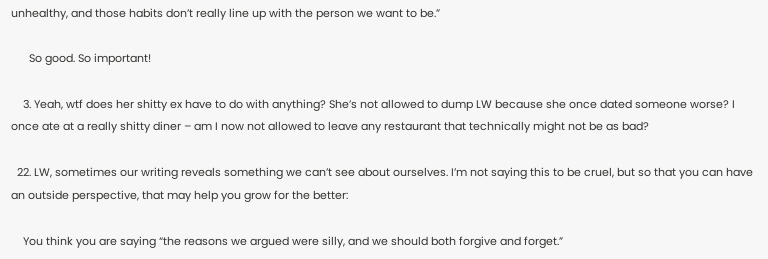unhealthy, and those habits don’t really line up with the person we want to be.”

      So good. So important!

    3. Yeah, wtf does her shitty ex have to do with anything? She’s not allowed to dump LW because she once dated someone worse? I once ate at a really shitty diner – am I now not allowed to leave any restaurant that technically might not be as bad?

  22. LW, sometimes our writing reveals something we can’t see about ourselves. I’m not saying this to be cruel, but so that you can have an outside perspective, that may help you grow for the better:

    You think you are saying “the reasons we argued were silly, and we should both forgive and forget.”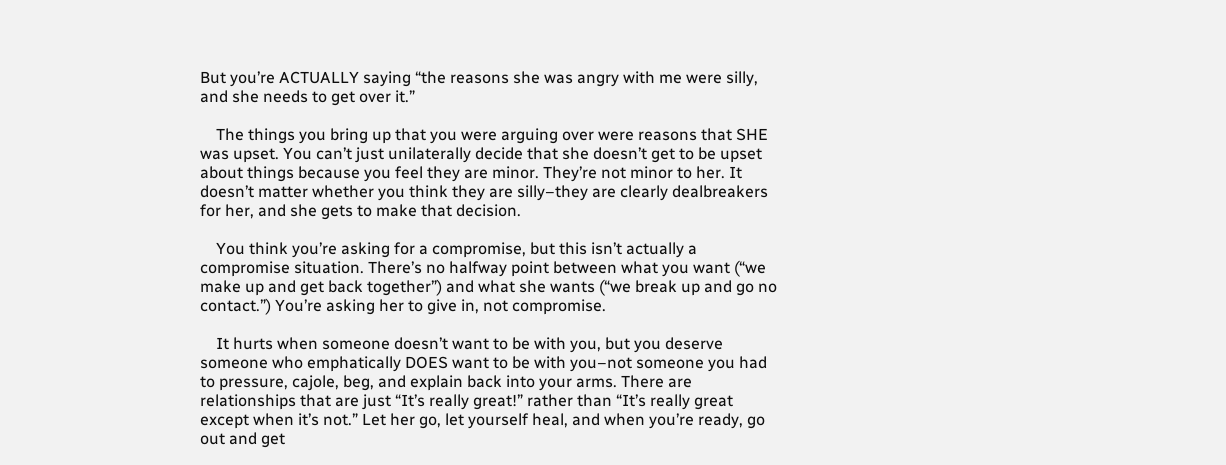But you’re ACTUALLY saying “the reasons she was angry with me were silly, and she needs to get over it.”

    The things you bring up that you were arguing over were reasons that SHE was upset. You can’t just unilaterally decide that she doesn’t get to be upset about things because you feel they are minor. They’re not minor to her. It doesn’t matter whether you think they are silly–they are clearly dealbreakers for her, and she gets to make that decision.

    You think you’re asking for a compromise, but this isn’t actually a compromise situation. There’s no halfway point between what you want (“we make up and get back together”) and what she wants (“we break up and go no contact.”) You’re asking her to give in, not compromise.

    It hurts when someone doesn’t want to be with you, but you deserve someone who emphatically DOES want to be with you–not someone you had to pressure, cajole, beg, and explain back into your arms. There are relationships that are just “It’s really great!” rather than “It’s really great except when it’s not.” Let her go, let yourself heal, and when you’re ready, go out and get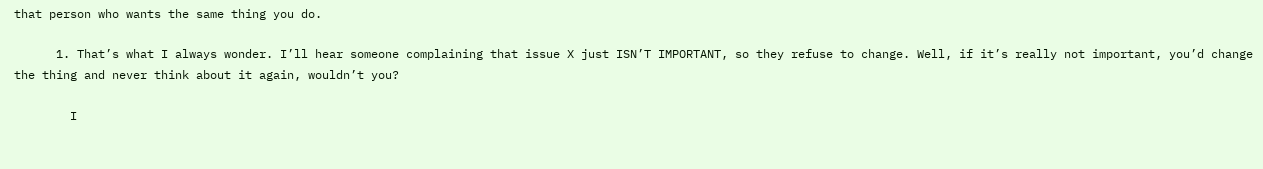that person who wants the same thing you do.

      1. That’s what I always wonder. I’ll hear someone complaining that issue X just ISN’T IMPORTANT, so they refuse to change. Well, if it’s really not important, you’d change the thing and never think about it again, wouldn’t you?

        I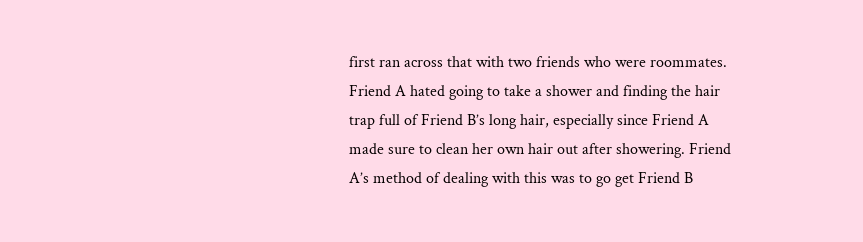first ran across that with two friends who were roommates. Friend A hated going to take a shower and finding the hair trap full of Friend B’s long hair, especially since Friend A made sure to clean her own hair out after showering. Friend A’s method of dealing with this was to go get Friend B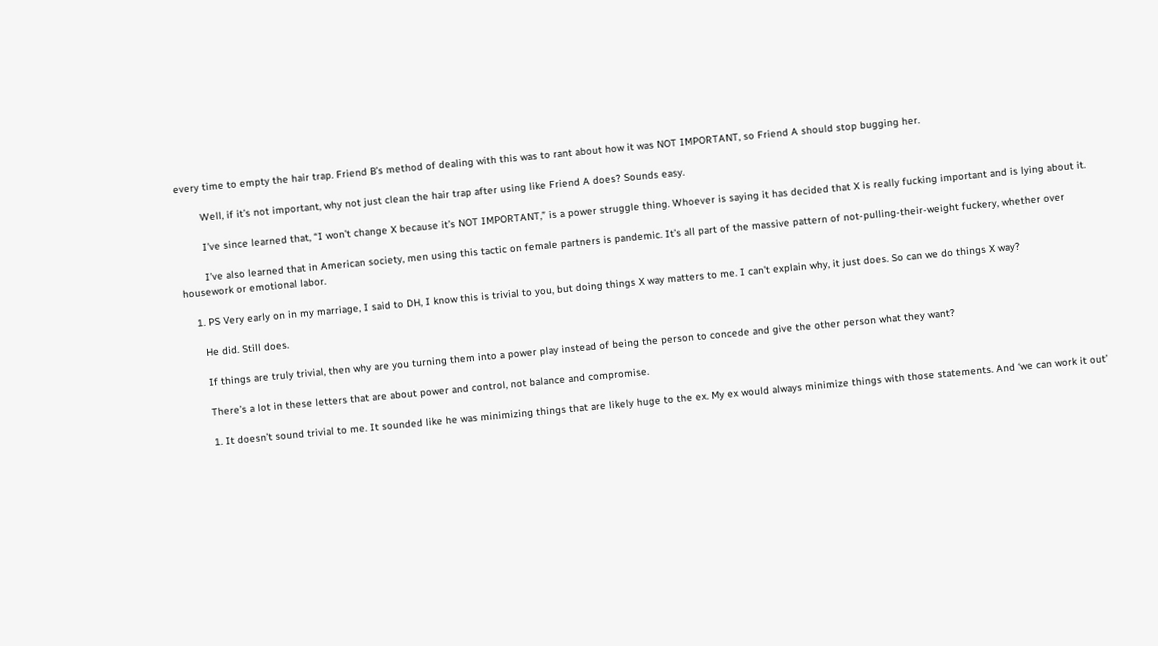every time to empty the hair trap. Friend B’s method of dealing with this was to rant about how it was NOT IMPORTANT, so Friend A should stop bugging her.

        Well, if it’s not important, why not just clean the hair trap after using like Friend A does? Sounds easy.

        I’ve since learned that, “I won’t change X because it’s NOT IMPORTANT,” is a power struggle thing. Whoever is saying it has decided that X is really fucking important and is lying about it.

        I’ve also learned that in American society, men using this tactic on female partners is pandemic. It’s all part of the massive pattern of not-pulling-their-weight fuckery, whether over housework or emotional labor.

    1. PS Very early on in my marriage, I said to DH, I know this is trivial to you, but doing things X way matters to me. I can’t explain why, it just does. So can we do things X way?

      He did. Still does.

      If things are truly trivial, then why are you turning them into a power play instead of being the person to concede and give the other person what they want?

      There’s a lot in these letters that are about power and control, not balance and compromise.

      1. It doesn’t sound trivial to me. It sounded like he was minimizing things that are likely huge to the ex. My ex would always minimize things with those statements. And ‘we can work it out’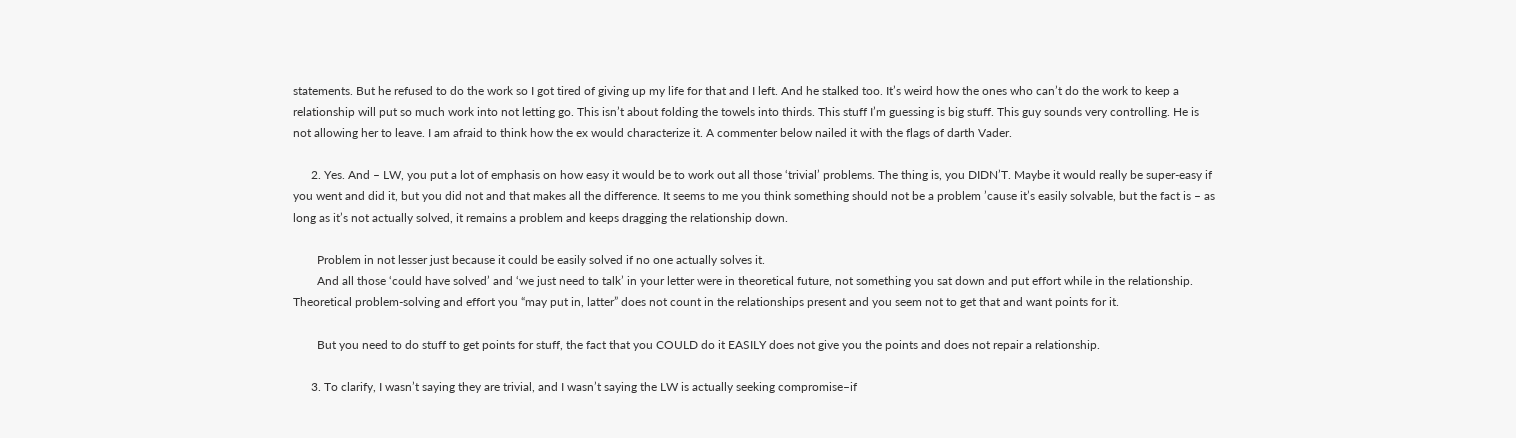statements. But he refused to do the work so I got tired of giving up my life for that and I left. And he stalked too. It’s weird how the ones who can’t do the work to keep a relationship will put so much work into not letting go. This isn’t about folding the towels into thirds. This stuff I’m guessing is big stuff. This guy sounds very controlling. He is not allowing her to leave. I am afraid to think how the ex would characterize it. A commenter below nailed it with the flags of darth Vader.

      2. Yes. And – LW, you put a lot of emphasis on how easy it would be to work out all those ‘trivial’ problems. The thing is, you DIDN’T. Maybe it would really be super-easy if you went and did it, but you did not and that makes all the difference. It seems to me you think something should not be a problem ’cause it’s easily solvable, but the fact is – as long as it’s not actually solved, it remains a problem and keeps dragging the relationship down.

        Problem in not lesser just because it could be easily solved if no one actually solves it.
        And all those ‘could have solved’ and ‘we just need to talk’ in your letter were in theoretical future, not something you sat down and put effort while in the relationship. Theoretical problem-solving and effort you “may put in, latter” does not count in the relationships present and you seem not to get that and want points for it.

        But you need to do stuff to get points for stuff, the fact that you COULD do it EASILY does not give you the points and does not repair a relationship.

      3. To clarify, I wasn’t saying they are trivial, and I wasn’t saying the LW is actually seeking compromise–if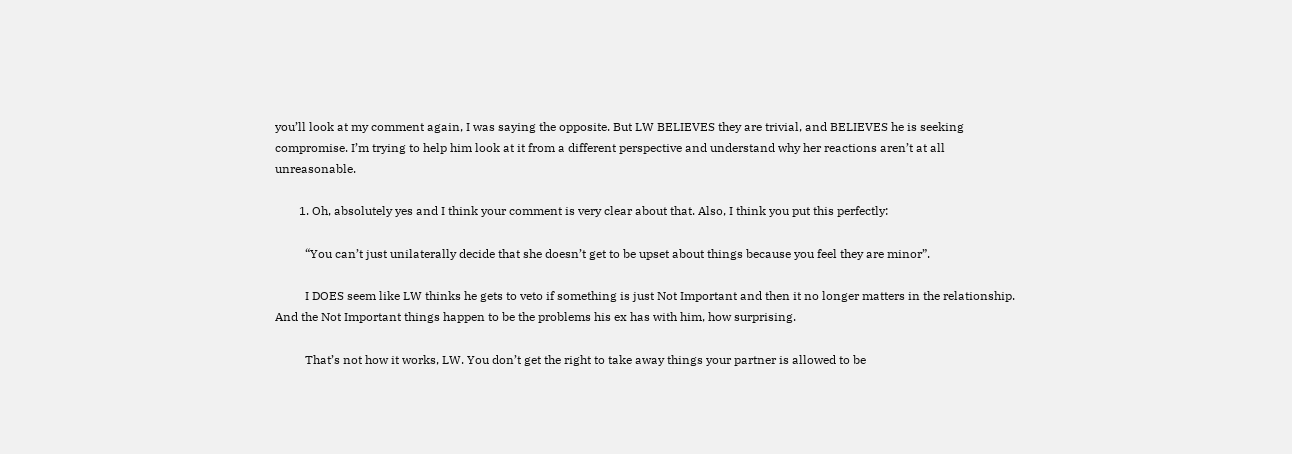you’ll look at my comment again, I was saying the opposite. But LW BELIEVES they are trivial, and BELIEVES he is seeking compromise. I’m trying to help him look at it from a different perspective and understand why her reactions aren’t at all unreasonable.

        1. Oh, absolutely yes and I think your comment is very clear about that. Also, I think you put this perfectly:

          “You can’t just unilaterally decide that she doesn’t get to be upset about things because you feel they are minor”.

          I DOES seem like LW thinks he gets to veto if something is just Not Important and then it no longer matters in the relationship. And the Not Important things happen to be the problems his ex has with him, how surprising.

          That’s not how it works, LW. You don’t get the right to take away things your partner is allowed to be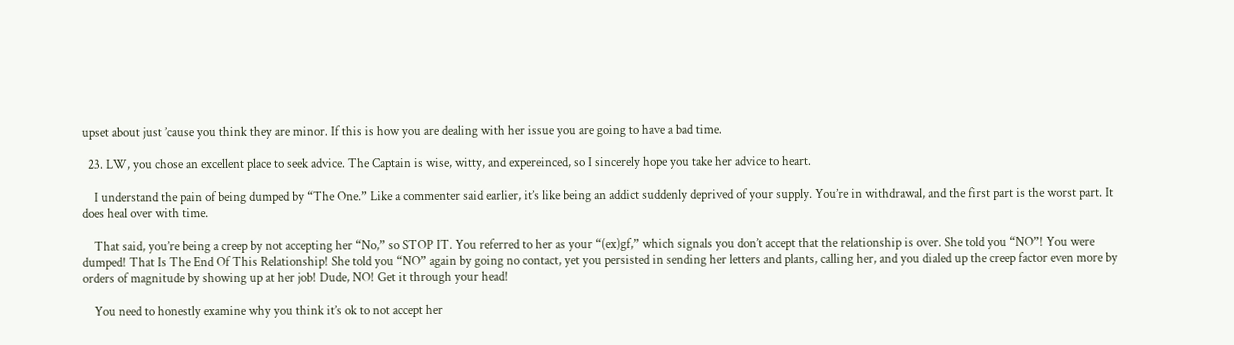upset about just ’cause you think they are minor. If this is how you are dealing with her issue you are going to have a bad time.

  23. LW, you chose an excellent place to seek advice. The Captain is wise, witty, and expereinced, so I sincerely hope you take her advice to heart.

    I understand the pain of being dumped by “The One.” Like a commenter said earlier, it’s like being an addict suddenly deprived of your supply. You’re in withdrawal, and the first part is the worst part. It does heal over with time.

    That said, you’re being a creep by not accepting her “No,” so STOP IT. You referred to her as your “(ex)gf,” which signals you don’t accept that the relationship is over. She told you “NO”! You were dumped! That Is The End Of This Relationship! She told you “NO” again by going no contact, yet you persisted in sending her letters and plants, calling her, and you dialed up the creep factor even more by orders of magnitude by showing up at her job! Dude, NO! Get it through your head!

    You need to honestly examine why you think it’s ok to not accept her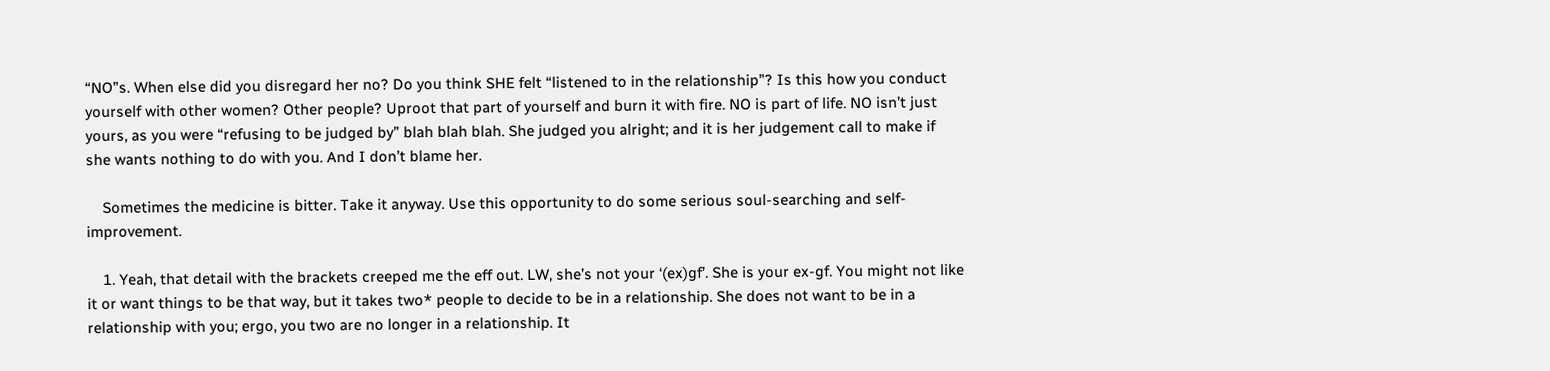“NO”s. When else did you disregard her no? Do you think SHE felt “listened to in the relationship”? Is this how you conduct yourself with other women? Other people? Uproot that part of yourself and burn it with fire. NO is part of life. NO isn’t just yours, as you were “refusing to be judged by” blah blah blah. She judged you alright; and it is her judgement call to make if she wants nothing to do with you. And I don’t blame her.

    Sometimes the medicine is bitter. Take it anyway. Use this opportunity to do some serious soul-searching and self-improvement.

    1. Yeah, that detail with the brackets creeped me the eff out. LW, she’s not your ‘(ex)gf’. She is your ex-gf. You might not like it or want things to be that way, but it takes two* people to decide to be in a relationship. She does not want to be in a relationship with you; ergo, you two are no longer in a relationship. It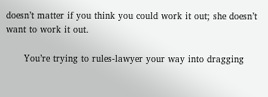doesn’t matter if you think you could work it out; she doesn’t want to work it out.

      You’re trying to rules-lawyer your way into dragging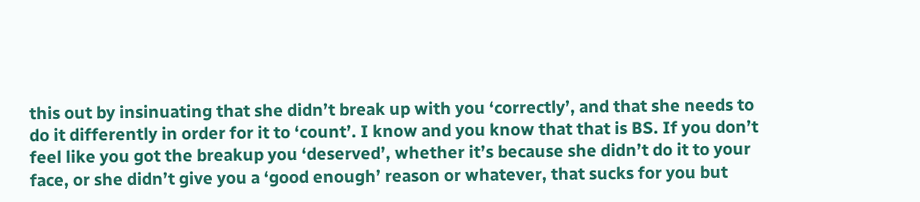this out by insinuating that she didn’t break up with you ‘correctly’, and that she needs to do it differently in order for it to ‘count’. I know and you know that that is BS. If you don’t feel like you got the breakup you ‘deserved’, whether it’s because she didn’t do it to your face, or she didn’t give you a ‘good enough’ reason or whatever, that sucks for you but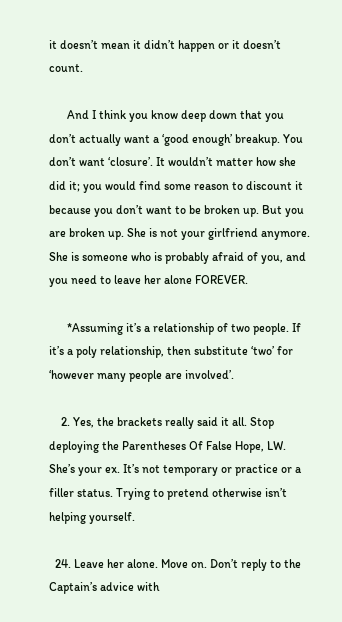it doesn’t mean it didn’t happen or it doesn’t count.

      And I think you know deep down that you don’t actually want a ‘good enough’ breakup. You don’t want ‘closure’. It wouldn’t matter how she did it; you would find some reason to discount it because you don’t want to be broken up. But you are broken up. She is not your girlfriend anymore. She is someone who is probably afraid of you, and you need to leave her alone FOREVER.

      *Assuming it’s a relationship of two people. If it’s a poly relationship, then substitute ‘two’ for ‘however many people are involved’.

    2. Yes, the brackets really said it all. Stop deploying the Parentheses Of False Hope, LW. She’s your ex. It’s not temporary or practice or a filler status. Trying to pretend otherwise isn’t helping yourself.

  24. Leave her alone. Move on. Don’t reply to the Captain’s advice with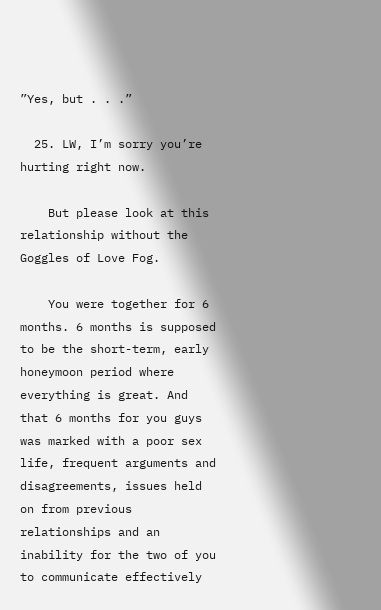”Yes, but . . .”

  25. LW, I’m sorry you’re hurting right now.

    But please look at this relationship without the Goggles of Love Fog.

    You were together for 6 months. 6 months is supposed to be the short-term, early honeymoon period where everything is great. And that 6 months for you guys was marked with a poor sex life, frequent arguments and disagreements, issues held on from previous relationships and an inability for the two of you to communicate effectively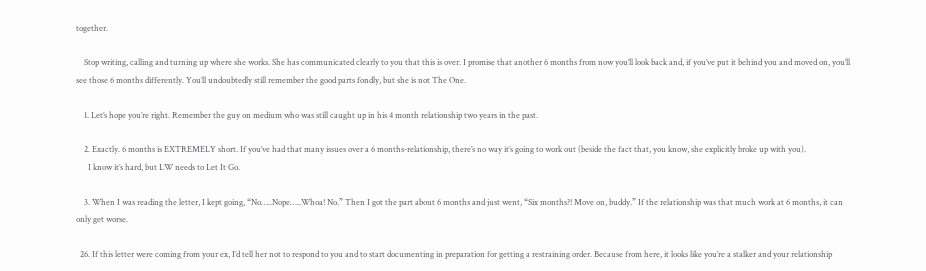together.

    Stop writing, calling and turning up where she works. She has communicated clearly to you that this is over. I promise that another 6 months from now you’ll look back and, if you’ve put it behind you and moved on, you’ll see those 6 months differently. You’ll undoubtedly still remember the good parts fondly, but she is not The One.

    1. Let’s hope you’re right. Remember the guy on medium who was still caught up in his 4 month relationship two years in the past.

    2. Exactly. 6 months is EXTREMELY short. If you’ve had that many issues over a 6 months-relationship, there’s no way it’s going to work out (beside the fact that, you know, she explicitly broke up with you).
      I know it’s hard, but LW needs to Let It Go.

    3. When I was reading the letter, I kept going, “No…..Nope…..Whoa! No.” Then I got the part about 6 months and just went, “Six months?! Move on, buddy.” If the relationship was that much work at 6 months, it can only get worse.

  26. If this letter were coming from your ex, I’d tell her not to respond to you and to start documenting in preparation for getting a restraining order. Because from here, it looks like you’re a stalker and your relationship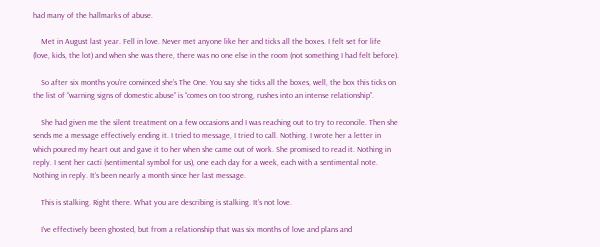had many of the hallmarks of abuse.

    Met in August last year. Fell in love. Never met anyone like her and ticks all the boxes. I felt set for life (love, kids, the lot) and when she was there, there was no one else in the room (not something I had felt before).

    So after six months you’re convinced she’s The One. You say she ticks all the boxes, well, the box this ticks on the list of “warning signs of domestic abuse” is “comes on too strong, rushes into an intense relationship”.

    She had given me the silent treatment on a few occasions and I was reaching out to try to reconcile. Then she sends me a message effectively ending it. I tried to message, I tried to call. Nothing. I wrote her a letter in which poured my heart out and gave it to her when she came out of work. She promised to read it. Nothing in reply. I sent her cacti (sentimental symbol for us), one each day for a week, each with a sentimental note. Nothing in reply. It’s been nearly a month since her last message.

    This is stalking. Right there. What you are describing is stalking. It’s not love.

    I’ve effectively been ghosted, but from a relationship that was six months of love and plans and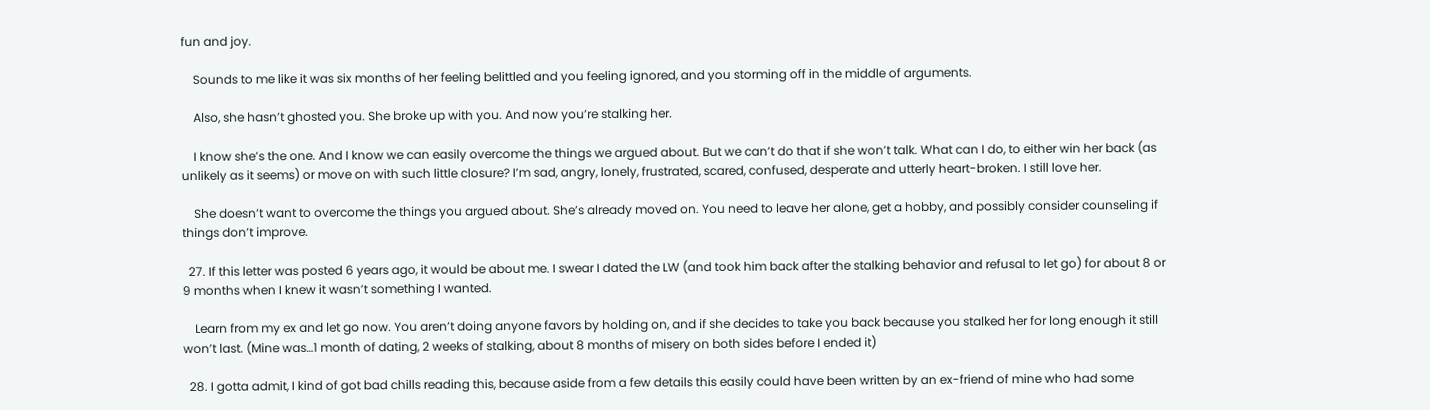fun and joy.

    Sounds to me like it was six months of her feeling belittled and you feeling ignored, and you storming off in the middle of arguments.

    Also, she hasn’t ghosted you. She broke up with you. And now you’re stalking her.

    I know she’s the one. And I know we can easily overcome the things we argued about. But we can’t do that if she won’t talk. What can I do, to either win her back (as unlikely as it seems) or move on with such little closure? I’m sad, angry, lonely, frustrated, scared, confused, desperate and utterly heart-broken. I still love her.

    She doesn’t want to overcome the things you argued about. She’s already moved on. You need to leave her alone, get a hobby, and possibly consider counseling if things don’t improve.

  27. If this letter was posted 6 years ago, it would be about me. I swear I dated the LW (and took him back after the stalking behavior and refusal to let go) for about 8 or 9 months when I knew it wasn’t something I wanted.

    Learn from my ex and let go now. You aren’t doing anyone favors by holding on, and if she decides to take you back because you stalked her for long enough it still won’t last. (Mine was…1 month of dating, 2 weeks of stalking, about 8 months of misery on both sides before I ended it)

  28. I gotta admit, I kind of got bad chills reading this, because aside from a few details this easily could have been written by an ex-friend of mine who had some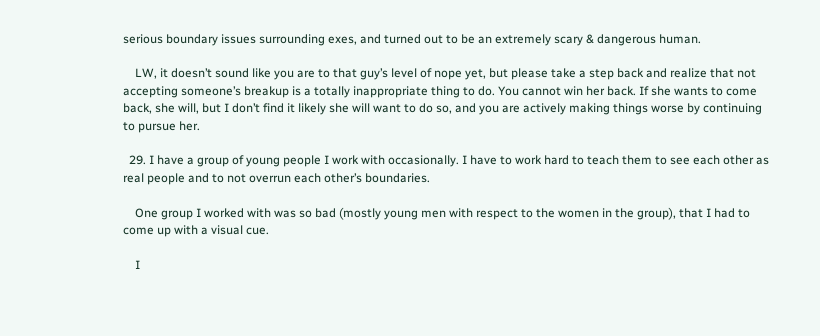serious boundary issues surrounding exes, and turned out to be an extremely scary & dangerous human.

    LW, it doesn’t sound like you are to that guy’s level of nope yet, but please take a step back and realize that not accepting someone’s breakup is a totally inappropriate thing to do. You cannot win her back. If she wants to come back, she will, but I don’t find it likely she will want to do so, and you are actively making things worse by continuing to pursue her.

  29. I have a group of young people I work with occasionally. I have to work hard to teach them to see each other as real people and to not overrun each other’s boundaries.

    One group I worked with was so bad (mostly young men with respect to the women in the group), that I had to come up with a visual cue.

    I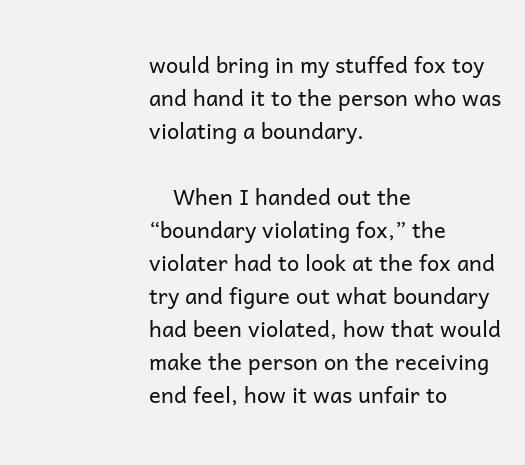would bring in my stuffed fox toy and hand it to the person who was violating a boundary.

    When I handed out the “boundary violating fox,” the violater had to look at the fox and try and figure out what boundary had been violated, how that would make the person on the receiving end feel, how it was unfair to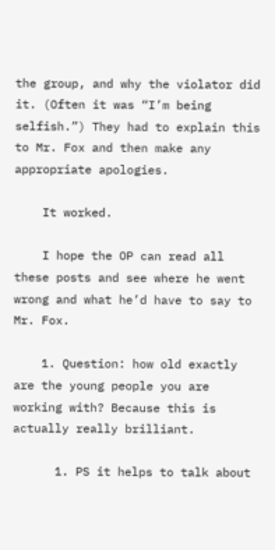the group, and why the violator did it. (Often it was “I’m being selfish.”) They had to explain this to Mr. Fox and then make any appropriate apologies.

    It worked.

    I hope the OP can read all these posts and see where he went wrong and what he’d have to say to Mr. Fox.

    1. Question: how old exactly are the young people you are working with? Because this is actually really brilliant.

      1. PS it helps to talk about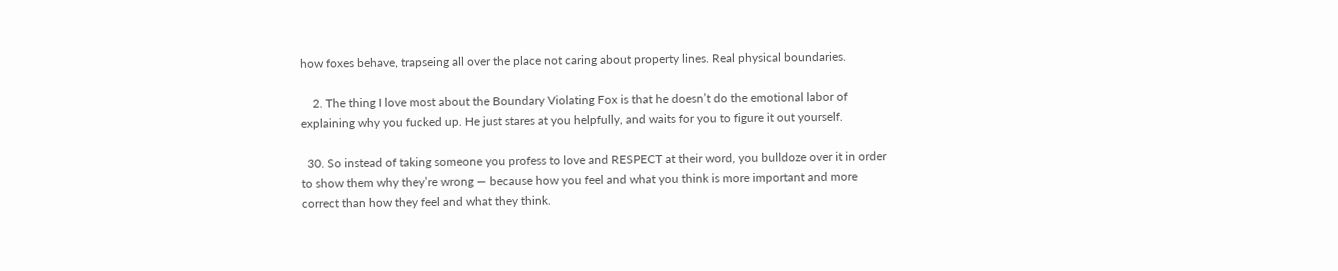how foxes behave, trapseing all over the place not caring about property lines. Real physical boundaries.

    2. The thing I love most about the Boundary Violating Fox is that he doesn’t do the emotional labor of explaining why you fucked up. He just stares at you helpfully, and waits for you to figure it out yourself.

  30. So instead of taking someone you profess to love and RESPECT at their word, you bulldoze over it in order to show them why they’re wrong — because how you feel and what you think is more important and more correct than how they feel and what they think.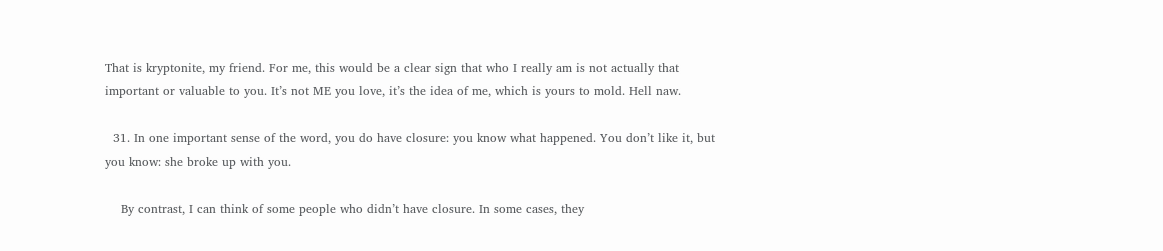That is kryptonite, my friend. For me, this would be a clear sign that who I really am is not actually that important or valuable to you. It’s not ME you love, it’s the idea of me, which is yours to mold. Hell naw.

  31. In one important sense of the word, you do have closure: you know what happened. You don’t like it, but you know: she broke up with you.

    By contrast, I can think of some people who didn’t have closure. In some cases, they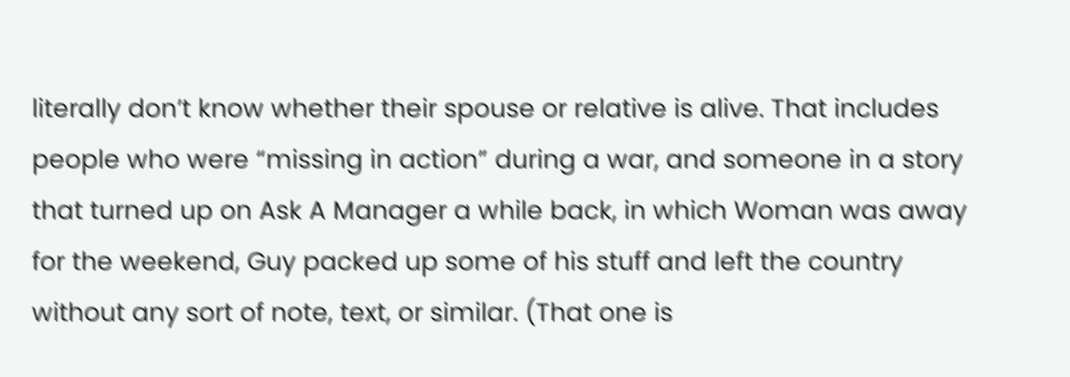literally don’t know whether their spouse or relative is alive. That includes people who were “missing in action” during a war, and someone in a story that turned up on Ask A Manager a while back, in which Woman was away for the weekend, Guy packed up some of his stuff and left the country without any sort of note, text, or similar. (That one is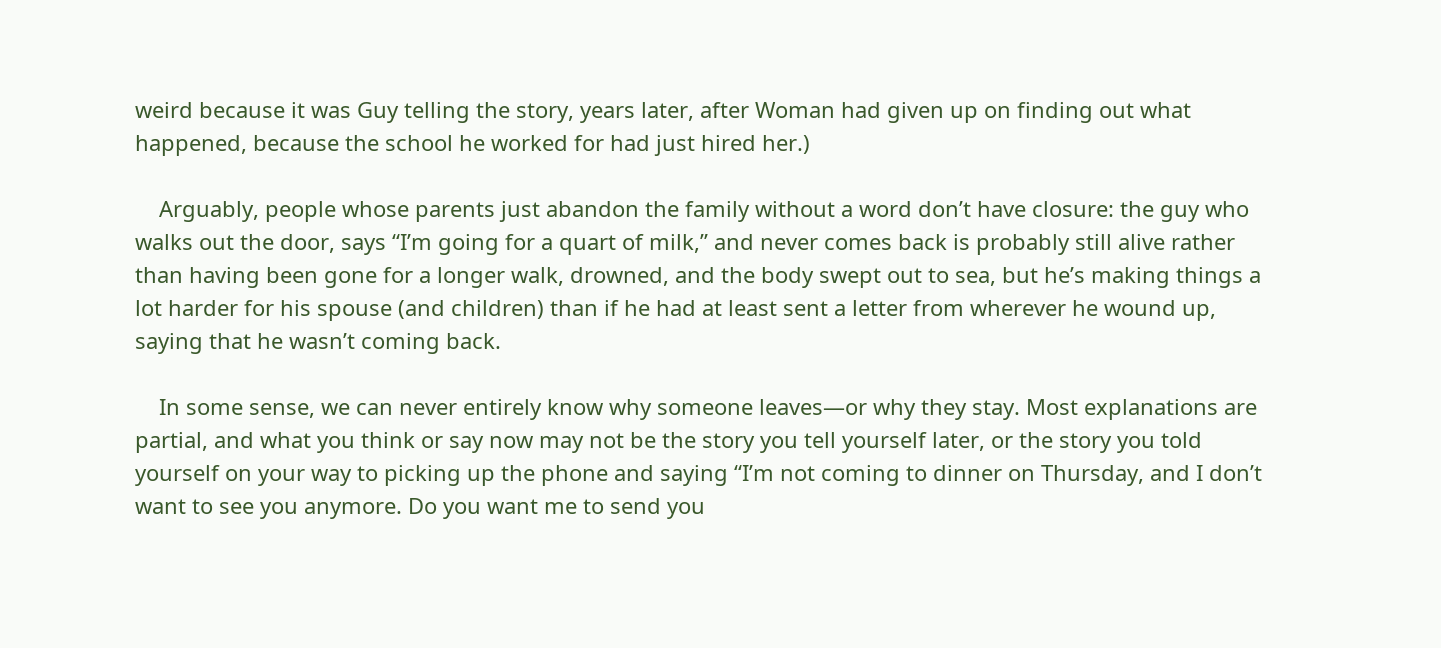weird because it was Guy telling the story, years later, after Woman had given up on finding out what happened, because the school he worked for had just hired her.)

    Arguably, people whose parents just abandon the family without a word don’t have closure: the guy who walks out the door, says “I’m going for a quart of milk,” and never comes back is probably still alive rather than having been gone for a longer walk, drowned, and the body swept out to sea, but he’s making things a lot harder for his spouse (and children) than if he had at least sent a letter from wherever he wound up, saying that he wasn’t coming back.

    In some sense, we can never entirely know why someone leaves—or why they stay. Most explanations are partial, and what you think or say now may not be the story you tell yourself later, or the story you told yourself on your way to picking up the phone and saying “I’m not coming to dinner on Thursday, and I don’t want to see you anymore. Do you want me to send you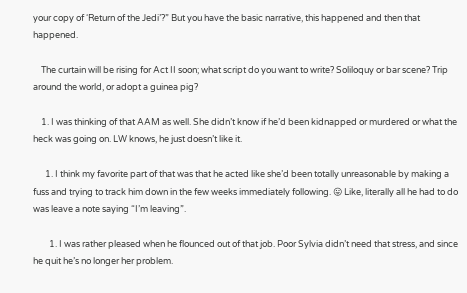your copy of ‘Return of the Jedi’?” But you have the basic narrative, this happened and then that happened.

    The curtain will be rising for Act II soon; what script do you want to write? Soliloquy or bar scene? Trip around the world, or adopt a guinea pig?

    1. I was thinking of that AAM as well. She didn’t know if he’d been kidnapped or murdered or what the heck was going on. LW knows, he just doesn’t like it.

      1. I think my favorite part of that was that he acted like she’d been totally unreasonable by making a fuss and trying to track him down in the few weeks immediately following. 😛 Like, literally all he had to do was leave a note saying “I’m leaving”.

        1. I was rather pleased when he flounced out of that job. Poor Sylvia didn’t need that stress, and since he quit he’s no longer her problem.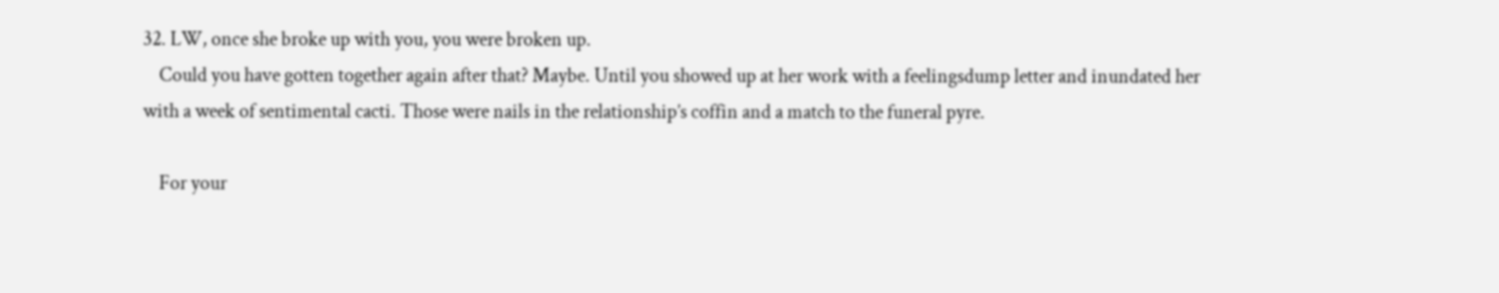32. LW, once she broke up with you, you were broken up.
    Could you have gotten together again after that? Maybe. Until you showed up at her work with a feelingsdump letter and inundated her with a week of sentimental cacti. Those were nails in the relationship’s coffin and a match to the funeral pyre.

    For your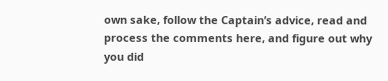own sake, follow the Captain’s advice, read and process the comments here, and figure out why you did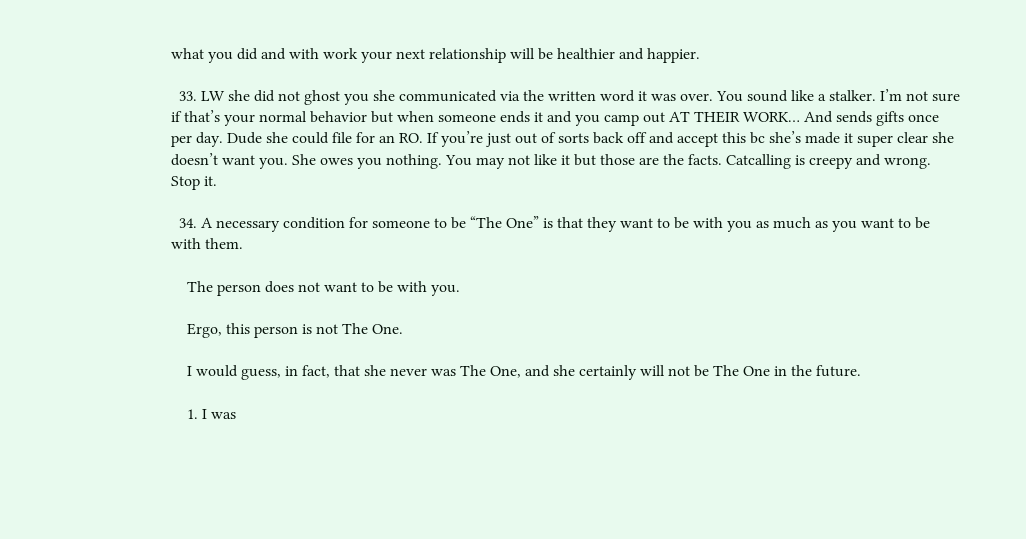what you did and with work your next relationship will be healthier and happier.

  33. LW she did not ghost you she communicated via the written word it was over. You sound like a stalker. I’m not sure if that’s your normal behavior but when someone ends it and you camp out AT THEIR WORK… And sends gifts once per day. Dude she could file for an RO. If you’re just out of sorts back off and accept this bc she’s made it super clear she doesn’t want you. She owes you nothing. You may not like it but those are the facts. Catcalling is creepy and wrong. Stop it.

  34. A necessary condition for someone to be “The One” is that they want to be with you as much as you want to be with them.

    The person does not want to be with you.

    Ergo, this person is not The One.

    I would guess, in fact, that she never was The One, and she certainly will not be The One in the future.

    1. I was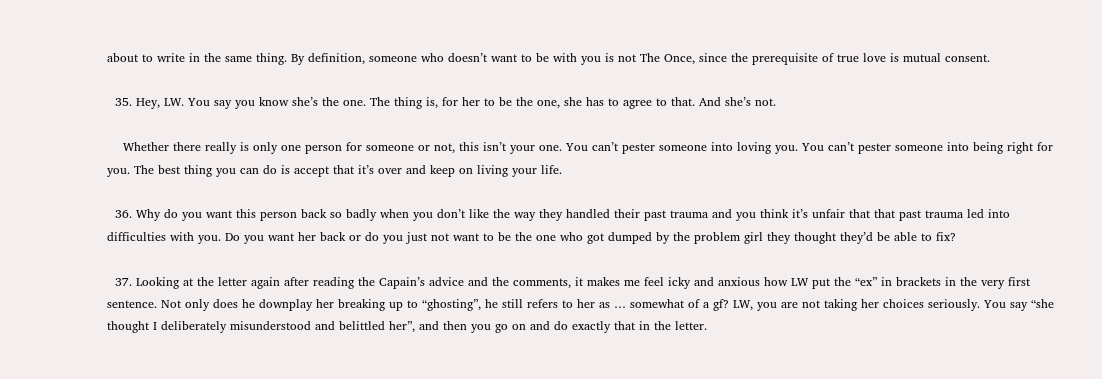about to write in the same thing. By definition, someone who doesn’t want to be with you is not The Once, since the prerequisite of true love is mutual consent.

  35. Hey, LW. You say you know she’s the one. The thing is, for her to be the one, she has to agree to that. And she’s not.

    Whether there really is only one person for someone or not, this isn’t your one. You can’t pester someone into loving you. You can’t pester someone into being right for you. The best thing you can do is accept that it’s over and keep on living your life.

  36. Why do you want this person back so badly when you don’t like the way they handled their past trauma and you think it’s unfair that that past trauma led into difficulties with you. Do you want her back or do you just not want to be the one who got dumped by the problem girl they thought they’d be able to fix?

  37. Looking at the letter again after reading the Capain’s advice and the comments, it makes me feel icky and anxious how LW put the “ex” in brackets in the very first sentence. Not only does he downplay her breaking up to “ghosting”, he still refers to her as … somewhat of a gf? LW, you are not taking her choices seriously. You say “she thought I deliberately misunderstood and belittled her”, and then you go on and do exactly that in the letter.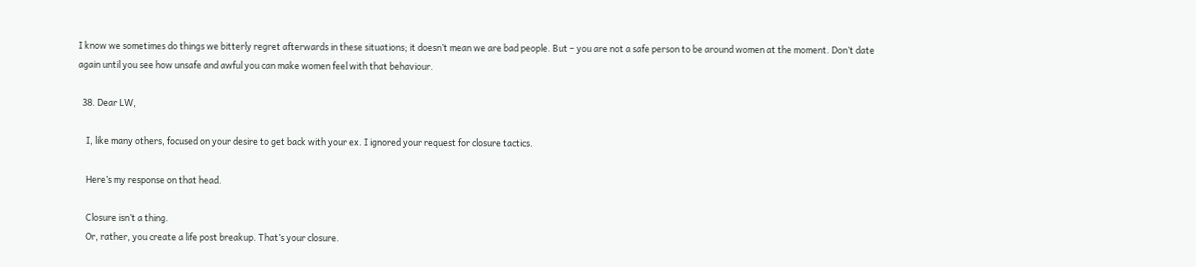I know we sometimes do things we bitterly regret afterwards in these situations; it doesn’t mean we are bad people. But – you are not a safe person to be around women at the moment. Don’t date again until you see how unsafe and awful you can make women feel with that behaviour.

  38. Dear LW,

    I, like many others, focused on your desire to get back with your ex. I ignored your request for closure tactics.

    Here’s my response on that head.

    Closure isn’t a thing.
    Or, rather, you create a life post breakup. That’s your closure.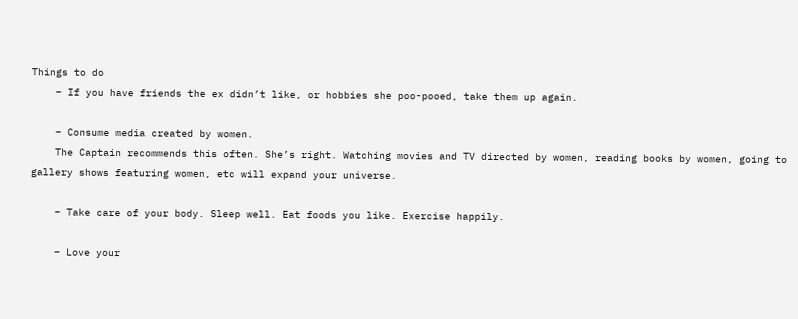Things to do
    – If you have friends the ex didn’t like, or hobbies she poo-pooed, take them up again.

    – Consume media created by women.
    The Captain recommends this often. She’s right. Watching movies and TV directed by women, reading books by women, going to gallery shows featuring women, etc will expand your universe.

    – Take care of your body. Sleep well. Eat foods you like. Exercise happily.

    – Love your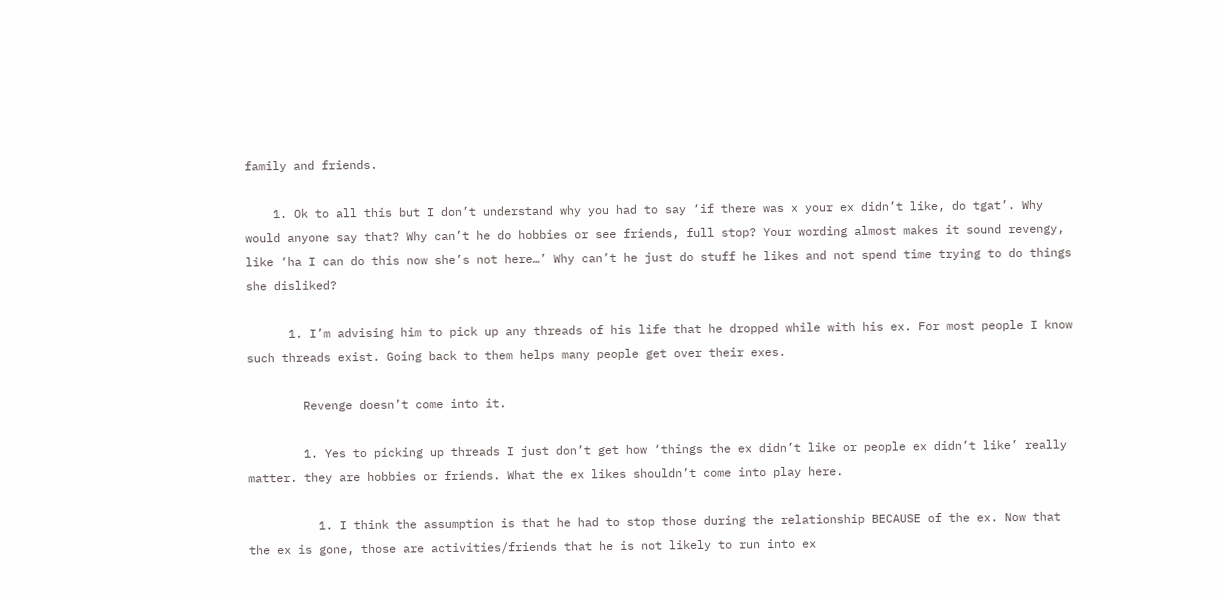family and friends.

    1. Ok to all this but I don’t understand why you had to say ‘if there was x your ex didn’t like, do tgat’. Why would anyone say that? Why can’t he do hobbies or see friends, full stop? Your wording almost makes it sound revengy, like ‘ha I can do this now she’s not here…’ Why can’t he just do stuff he likes and not spend time trying to do things she disliked?

      1. I’m advising him to pick up any threads of his life that he dropped while with his ex. For most people I know such threads exist. Going back to them helps many people get over their exes.

        Revenge doesn’t come into it.

        1. Yes to picking up threads I just don’t get how ‘things the ex didn’t like or people ex didn’t like’ really matter. they are hobbies or friends. What the ex likes shouldn’t come into play here.

          1. I think the assumption is that he had to stop those during the relationship BECAUSE of the ex. Now that the ex is gone, those are activities/friends that he is not likely to run into ex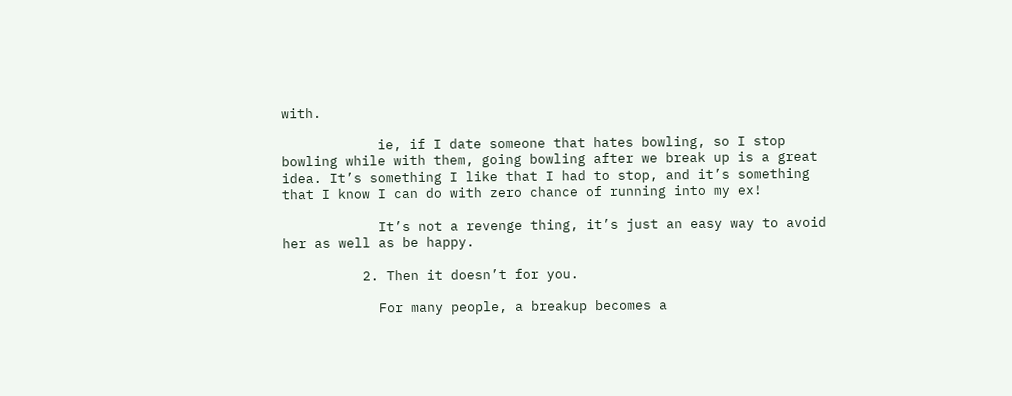with.

            ie, if I date someone that hates bowling, so I stop bowling while with them, going bowling after we break up is a great idea. It’s something I like that I had to stop, and it’s something that I know I can do with zero chance of running into my ex!

            It’s not a revenge thing, it’s just an easy way to avoid her as well as be happy.

          2. Then it doesn’t for you.

            For many people, a breakup becomes a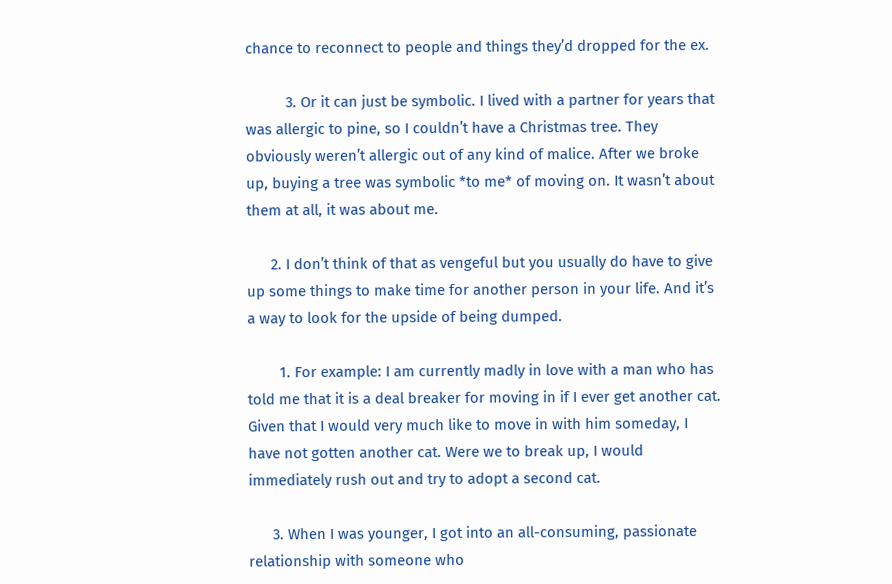chance to reconnect to people and things they’d dropped for the ex.

          3. Or it can just be symbolic. I lived with a partner for years that was allergic to pine, so I couldn’t have a Christmas tree. They obviously weren’t allergic out of any kind of malice. After we broke up, buying a tree was symbolic *to me* of moving on. It wasn’t about them at all, it was about me.

      2. I don’t think of that as vengeful but you usually do have to give up some things to make time for another person in your life. And it’s a way to look for the upside of being dumped.

        1. For example: I am currently madly in love with a man who has told me that it is a deal breaker for moving in if I ever get another cat. Given that I would very much like to move in with him someday, I have not gotten another cat. Were we to break up, I would immediately rush out and try to adopt a second cat.

      3. When I was younger, I got into an all-consuming, passionate relationship with someone who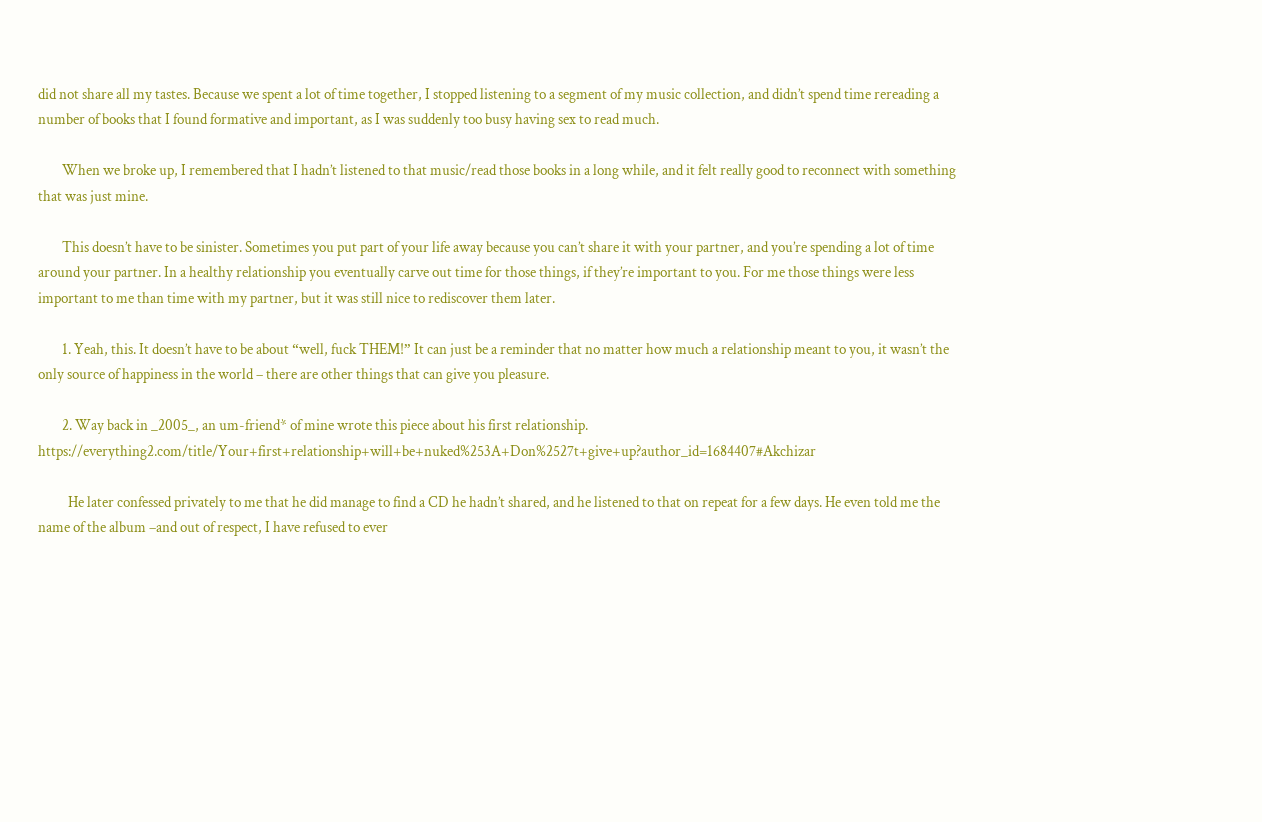did not share all my tastes. Because we spent a lot of time together, I stopped listening to a segment of my music collection, and didn’t spend time rereading a number of books that I found formative and important, as I was suddenly too busy having sex to read much.

        When we broke up, I remembered that I hadn’t listened to that music/read those books in a long while, and it felt really good to reconnect with something that was just mine.

        This doesn’t have to be sinister. Sometimes you put part of your life away because you can’t share it with your partner, and you’re spending a lot of time around your partner. In a healthy relationship you eventually carve out time for those things, if they’re important to you. For me those things were less important to me than time with my partner, but it was still nice to rediscover them later.

        1. Yeah, this. It doesn’t have to be about “well, fuck THEM!” It can just be a reminder that no matter how much a relationship meant to you, it wasn’t the only source of happiness in the world – there are other things that can give you pleasure.

        2. Way back in _2005_, an um-friend* of mine wrote this piece about his first relationship. https://everything2.com/title/Your+first+relationship+will+be+nuked%253A+Don%2527t+give+up?author_id=1684407#Akchizar

          He later confessed privately to me that he did manage to find a CD he hadn’t shared, and he listened to that on repeat for a few days. He even told me the name of the album –and out of respect, I have refused to ever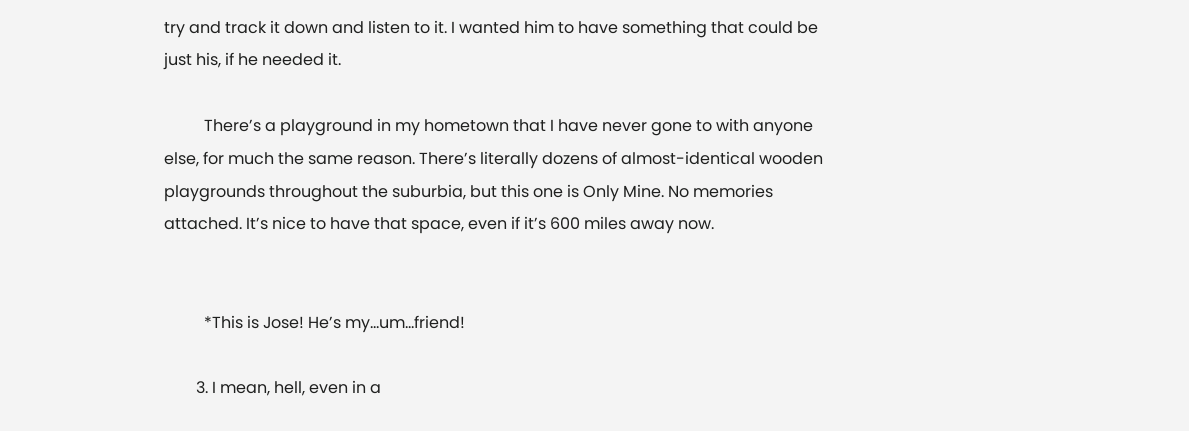try and track it down and listen to it. I wanted him to have something that could be just his, if he needed it.

          There’s a playground in my hometown that I have never gone to with anyone else, for much the same reason. There’s literally dozens of almost-identical wooden playgrounds throughout the suburbia, but this one is Only Mine. No memories attached. It’s nice to have that space, even if it’s 600 miles away now.


          *This is Jose! He’s my…um…friend!

        3. I mean, hell, even in a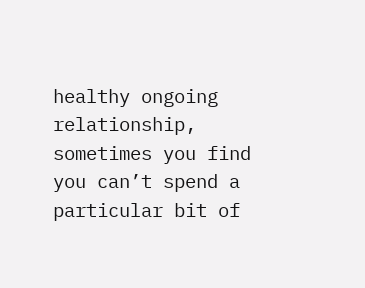healthy ongoing relationship, sometimes you find you can’t spend a particular bit of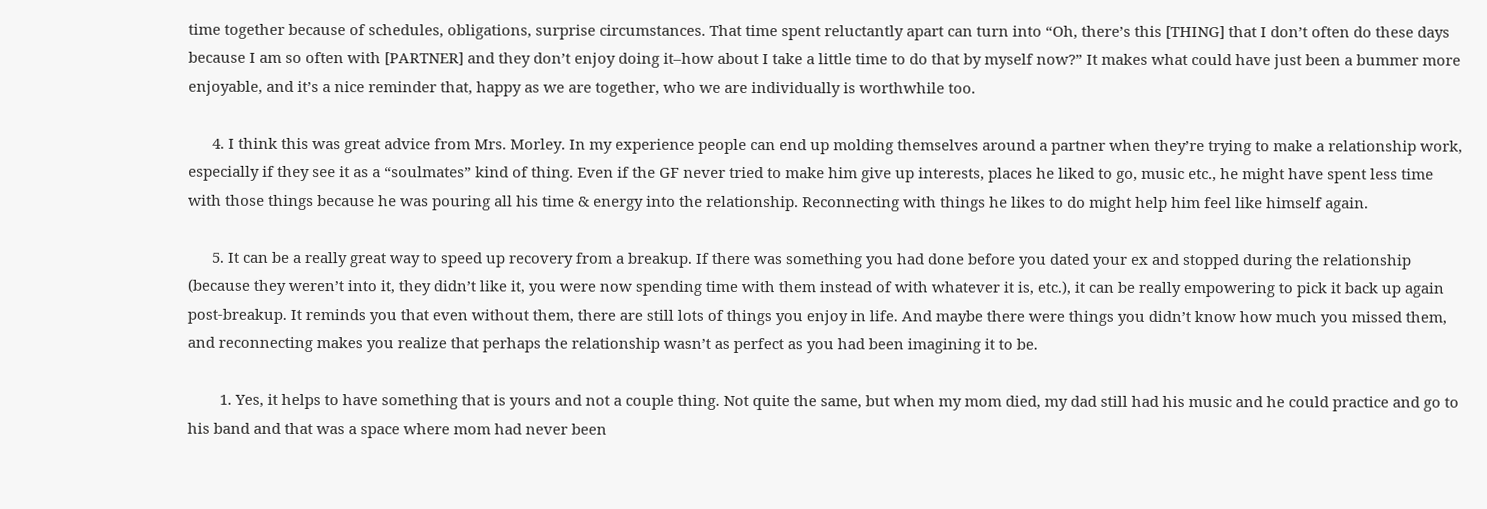time together because of schedules, obligations, surprise circumstances. That time spent reluctantly apart can turn into “Oh, there’s this [THING] that I don’t often do these days because I am so often with [PARTNER] and they don’t enjoy doing it–how about I take a little time to do that by myself now?” It makes what could have just been a bummer more enjoyable, and it’s a nice reminder that, happy as we are together, who we are individually is worthwhile too.

      4. I think this was great advice from Mrs. Morley. In my experience people can end up molding themselves around a partner when they’re trying to make a relationship work, especially if they see it as a “soulmates” kind of thing. Even if the GF never tried to make him give up interests, places he liked to go, music etc., he might have spent less time with those things because he was pouring all his time & energy into the relationship. Reconnecting with things he likes to do might help him feel like himself again.

      5. It can be a really great way to speed up recovery from a breakup. If there was something you had done before you dated your ex and stopped during the relationship (because they weren’t into it, they didn’t like it, you were now spending time with them instead of with whatever it is, etc.), it can be really empowering to pick it back up again post-breakup. It reminds you that even without them, there are still lots of things you enjoy in life. And maybe there were things you didn’t know how much you missed them, and reconnecting makes you realize that perhaps the relationship wasn’t as perfect as you had been imagining it to be.

        1. Yes, it helps to have something that is yours and not a couple thing. Not quite the same, but when my mom died, my dad still had his music and he could practice and go to his band and that was a space where mom had never been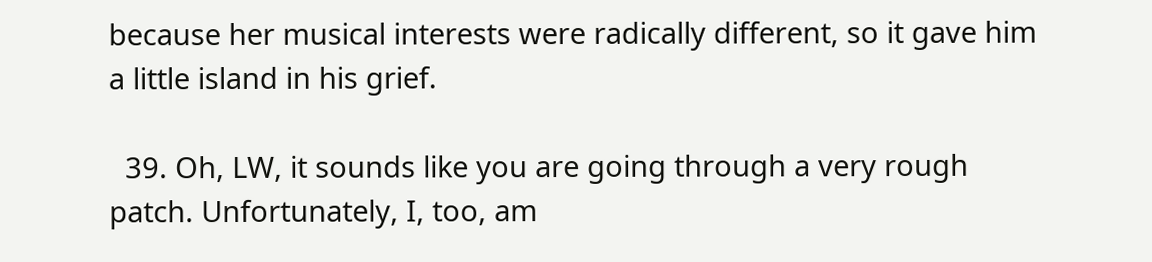because her musical interests were radically different, so it gave him a little island in his grief.

  39. Oh, LW, it sounds like you are going through a very rough patch. Unfortunately, I, too, am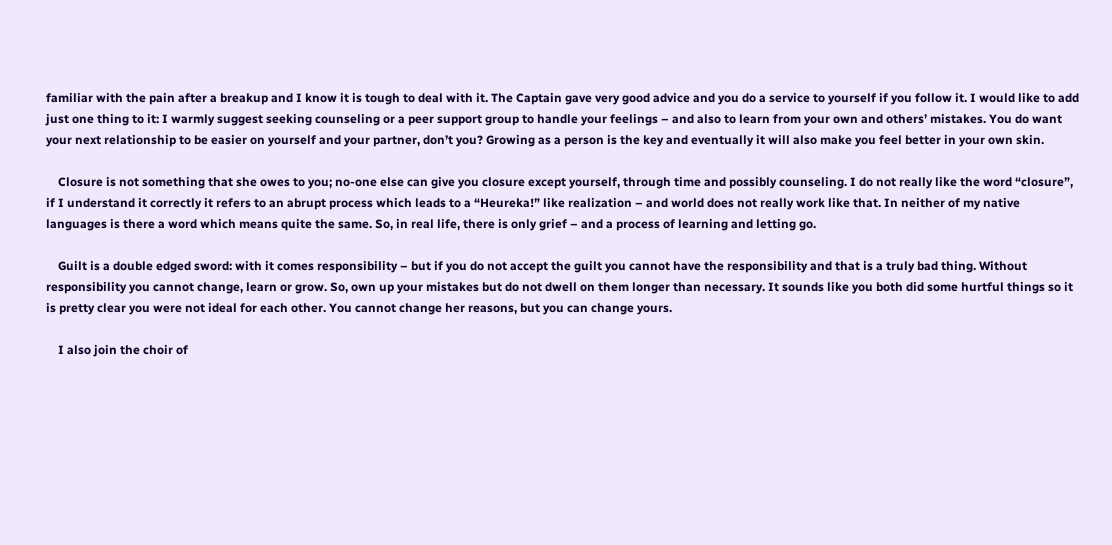familiar with the pain after a breakup and I know it is tough to deal with it. The Captain gave very good advice and you do a service to yourself if you follow it. I would like to add just one thing to it: I warmly suggest seeking counseling or a peer support group to handle your feelings – and also to learn from your own and others’ mistakes. You do want your next relationship to be easier on yourself and your partner, don’t you? Growing as a person is the key and eventually it will also make you feel better in your own skin.

    Closure is not something that she owes to you; no-one else can give you closure except yourself, through time and possibly counseling. I do not really like the word “closure”, if I understand it correctly it refers to an abrupt process which leads to a “Heureka!” like realization – and world does not really work like that. In neither of my native languages is there a word which means quite the same. So, in real life, there is only grief – and a process of learning and letting go.

    Guilt is a double edged sword: with it comes responsibility – but if you do not accept the guilt you cannot have the responsibility and that is a truly bad thing. Without responsibility you cannot change, learn or grow. So, own up your mistakes but do not dwell on them longer than necessary. It sounds like you both did some hurtful things so it is pretty clear you were not ideal for each other. You cannot change her reasons, but you can change yours.

    I also join the choir of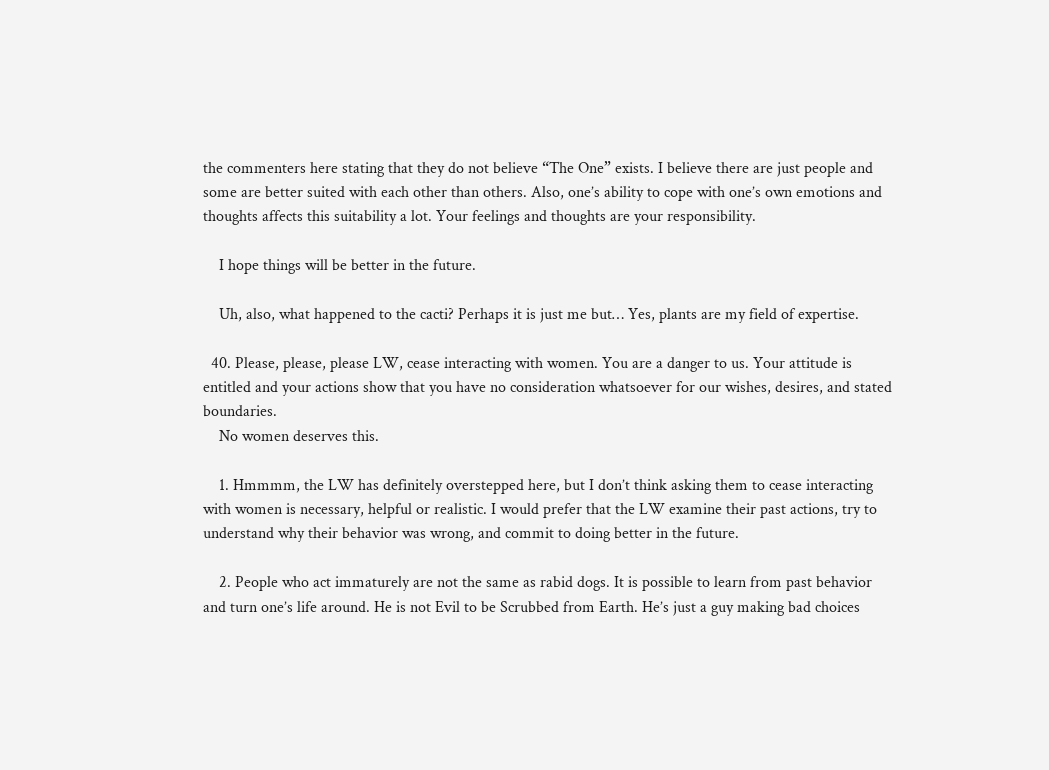the commenters here stating that they do not believe “The One” exists. I believe there are just people and some are better suited with each other than others. Also, one’s ability to cope with one’s own emotions and thoughts affects this suitability a lot. Your feelings and thoughts are your responsibility.

    I hope things will be better in the future.

    Uh, also, what happened to the cacti? Perhaps it is just me but… Yes, plants are my field of expertise.

  40. Please, please, please LW, cease interacting with women. You are a danger to us. Your attitude is entitled and your actions show that you have no consideration whatsoever for our wishes, desires, and stated boundaries.
    No women deserves this.

    1. Hmmmm, the LW has definitely overstepped here, but I don’t think asking them to cease interacting with women is necessary, helpful or realistic. I would prefer that the LW examine their past actions, try to understand why their behavior was wrong, and commit to doing better in the future.

    2. People who act immaturely are not the same as rabid dogs. It is possible to learn from past behavior and turn one’s life around. He is not Evil to be Scrubbed from Earth. He’s just a guy making bad choices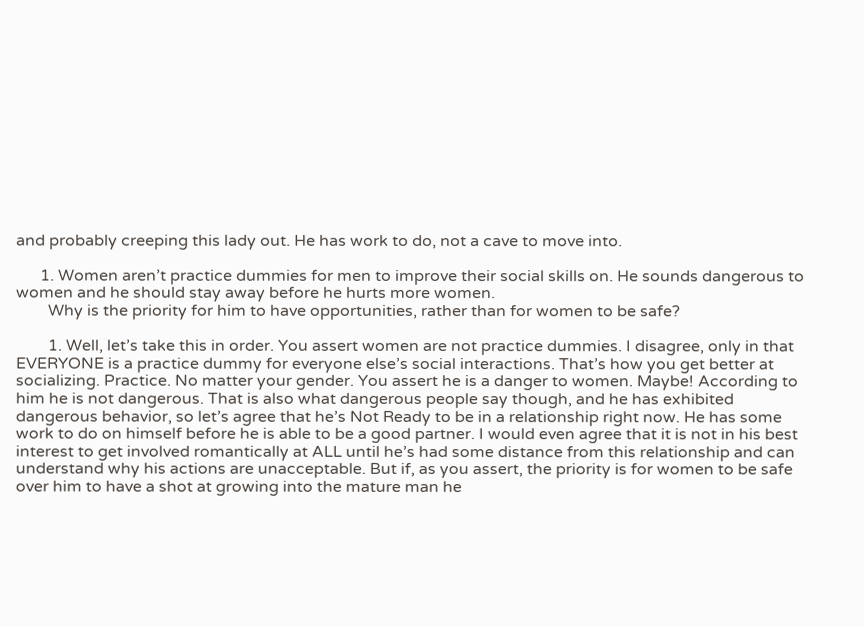and probably creeping this lady out. He has work to do, not a cave to move into.

      1. Women aren’t practice dummies for men to improve their social skills on. He sounds dangerous to women and he should stay away before he hurts more women.
        Why is the priority for him to have opportunities, rather than for women to be safe?

        1. Well, let’s take this in order. You assert women are not practice dummies. I disagree, only in that EVERYONE is a practice dummy for everyone else’s social interactions. That’s how you get better at socializing. Practice. No matter your gender. You assert he is a danger to women. Maybe! According to him he is not dangerous. That is also what dangerous people say though, and he has exhibited dangerous behavior, so let’s agree that he’s Not Ready to be in a relationship right now. He has some work to do on himself before he is able to be a good partner. I would even agree that it is not in his best interest to get involved romantically at ALL until he’s had some distance from this relationship and can understand why his actions are unacceptable. But if, as you assert, the priority is for women to be safe over him to have a shot at growing into the mature man he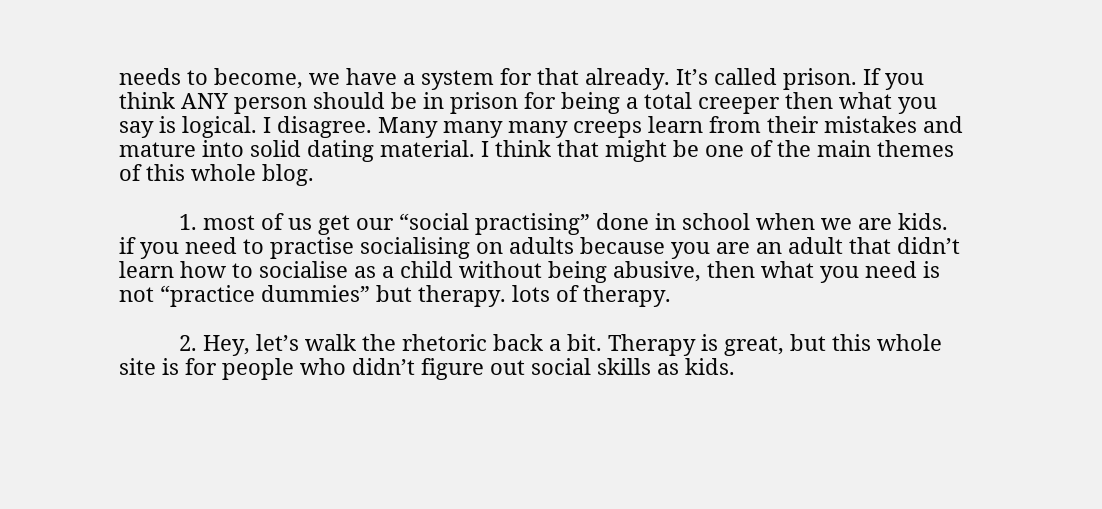needs to become, we have a system for that already. It’s called prison. If you think ANY person should be in prison for being a total creeper then what you say is logical. I disagree. Many many many creeps learn from their mistakes and mature into solid dating material. I think that might be one of the main themes of this whole blog.

          1. most of us get our “social practising” done in school when we are kids. if you need to practise socialising on adults because you are an adult that didn’t learn how to socialise as a child without being abusive, then what you need is not “practice dummies” but therapy. lots of therapy.

          2. Hey, let’s walk the rhetoric back a bit. Therapy is great, but this whole site is for people who didn’t figure out social skills as kids.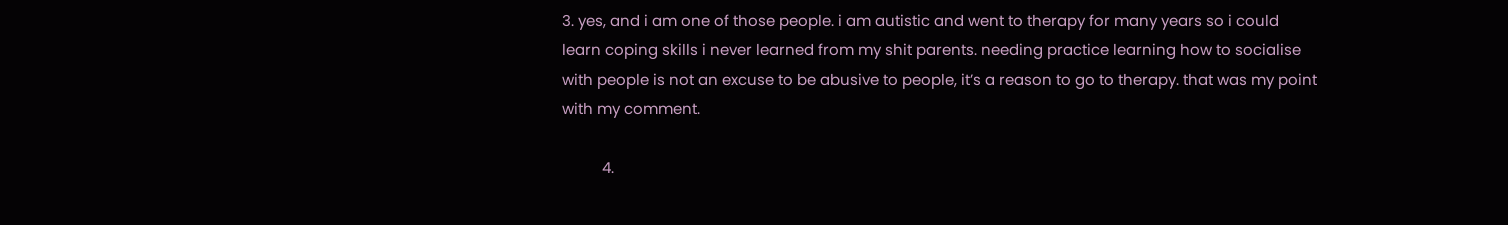3. yes, and i am one of those people. i am autistic and went to therapy for many years so i could learn coping skills i never learned from my shit parents. needing practice learning how to socialise with people is not an excuse to be abusive to people, it’s a reason to go to therapy. that was my point with my comment.

          4.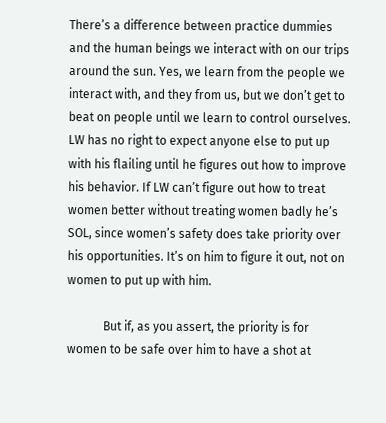There’s a difference between practice dummies and the human beings we interact with on our trips around the sun. Yes, we learn from the people we interact with, and they from us, but we don’t get to beat on people until we learn to control ourselves. LW has no right to expect anyone else to put up with his flailing until he figures out how to improve his behavior. If LW can’t figure out how to treat women better without treating women badly he’s SOL, since women’s safety does take priority over his opportunities. It’s on him to figure it out, not on women to put up with him.

            But if, as you assert, the priority is for women to be safe over him to have a shot at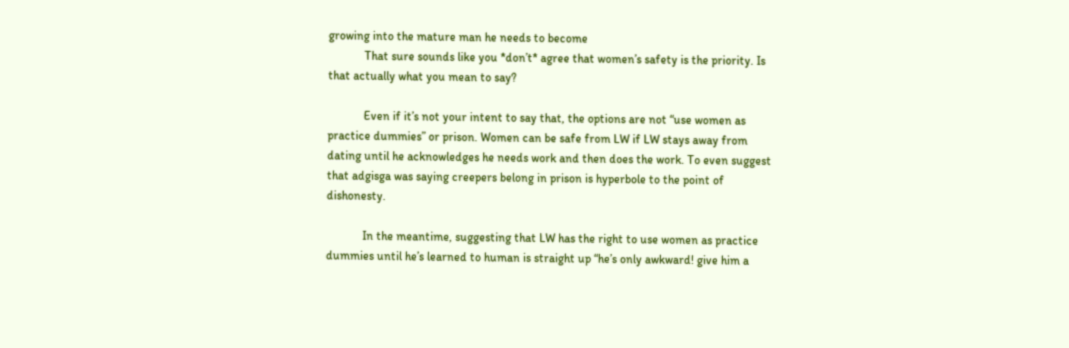growing into the mature man he needs to become
            That sure sounds like you *don’t* agree that women’s safety is the priority. Is that actually what you mean to say?

            Even if it’s not your intent to say that, the options are not “use women as practice dummies” or prison. Women can be safe from LW if LW stays away from dating until he acknowledges he needs work and then does the work. To even suggest that adgisga was saying creepers belong in prison is hyperbole to the point of dishonesty.

            In the meantime, suggesting that LW has the right to use women as practice dummies until he’s learned to human is straight up “he’s only awkward! give him a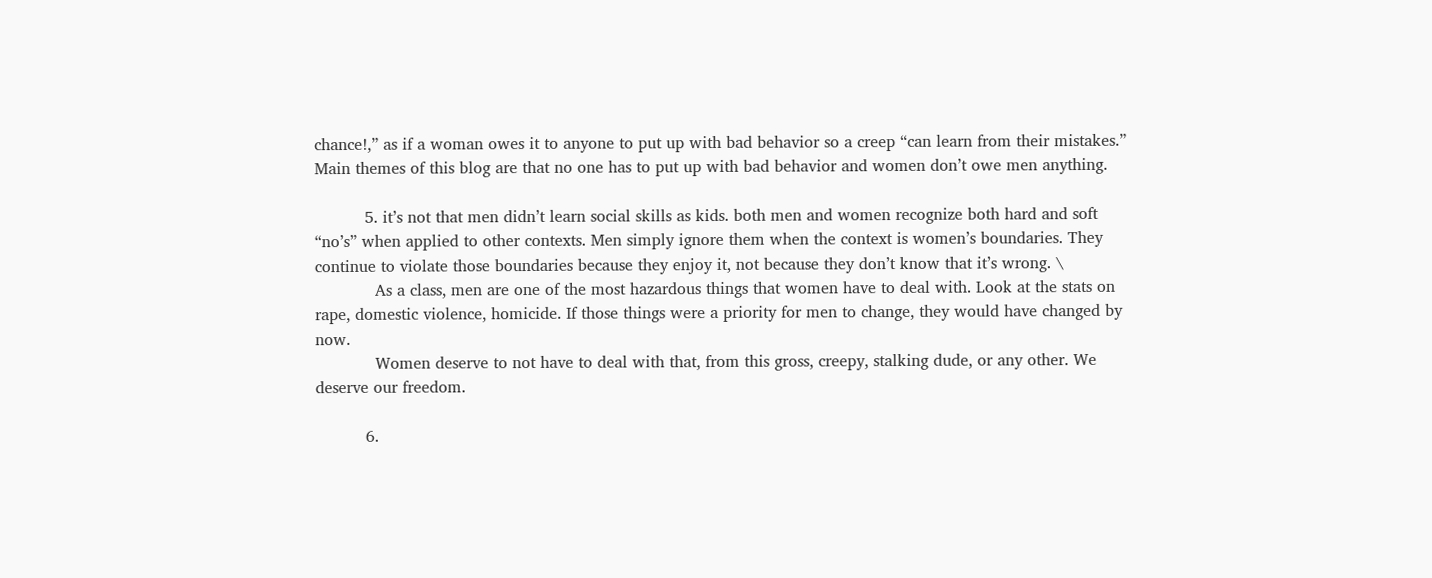chance!,” as if a woman owes it to anyone to put up with bad behavior so a creep “can learn from their mistakes.” Main themes of this blog are that no one has to put up with bad behavior and women don’t owe men anything.

          5. it’s not that men didn’t learn social skills as kids. both men and women recognize both hard and soft “no’s” when applied to other contexts. Men simply ignore them when the context is women’s boundaries. They continue to violate those boundaries because they enjoy it, not because they don’t know that it’s wrong. \
            As a class, men are one of the most hazardous things that women have to deal with. Look at the stats on rape, domestic violence, homicide. If those things were a priority for men to change, they would have changed by now.
            Women deserve to not have to deal with that, from this gross, creepy, stalking dude, or any other. We deserve our freedom.

          6.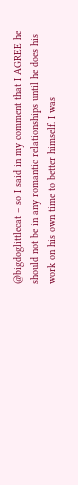@bigdoglittlecat – so I said in my comment that I AGREE he should not be in any romantic relationships until he does his work on his own time to better himself. I was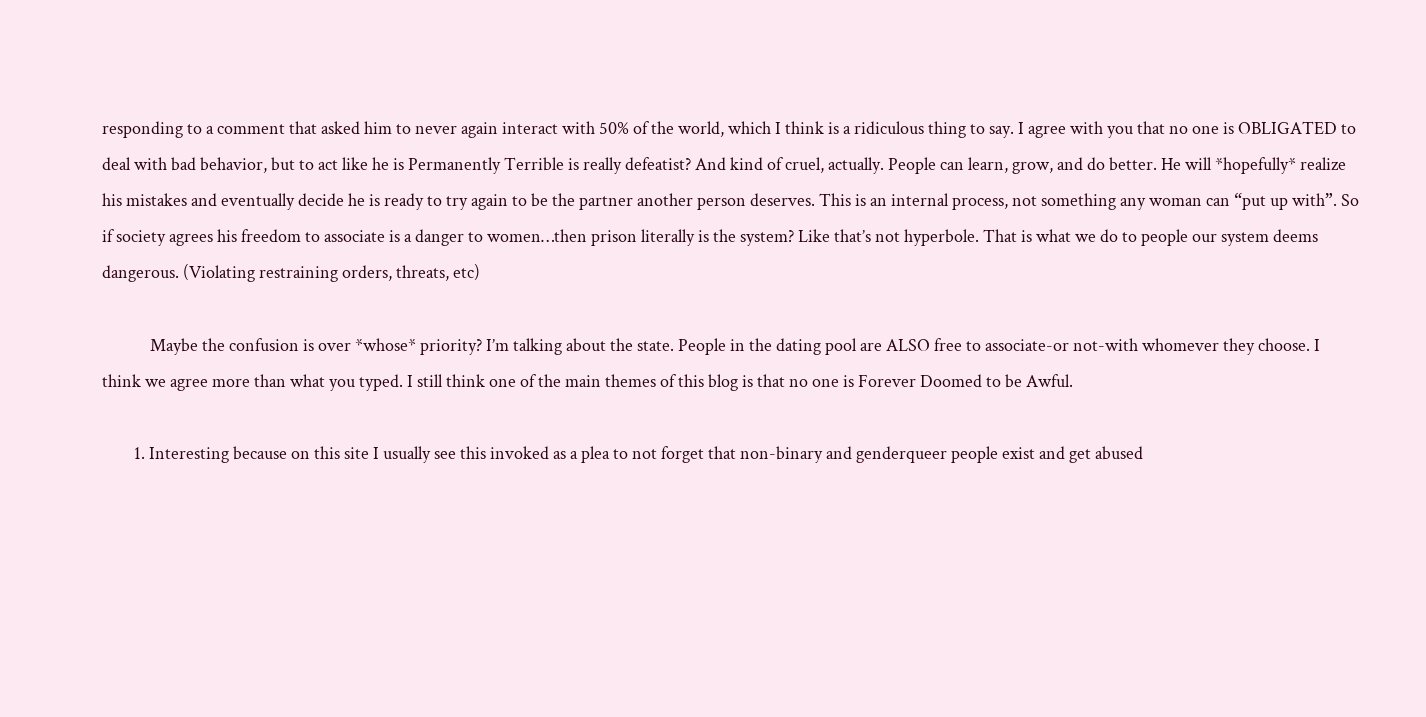responding to a comment that asked him to never again interact with 50% of the world, which I think is a ridiculous thing to say. I agree with you that no one is OBLIGATED to deal with bad behavior, but to act like he is Permanently Terrible is really defeatist? And kind of cruel, actually. People can learn, grow, and do better. He will *hopefully* realize his mistakes and eventually decide he is ready to try again to be the partner another person deserves. This is an internal process, not something any woman can “put up with”. So if society agrees his freedom to associate is a danger to women…then prison literally is the system? Like that’s not hyperbole. That is what we do to people our system deems dangerous. (Violating restraining orders, threats, etc)

            Maybe the confusion is over *whose* priority? I’m talking about the state. People in the dating pool are ALSO free to associate-or not-with whomever they choose. I think we agree more than what you typed. I still think one of the main themes of this blog is that no one is Forever Doomed to be Awful.

        1. Interesting because on this site I usually see this invoked as a plea to not forget that non-binary and genderqueer people exist and get abused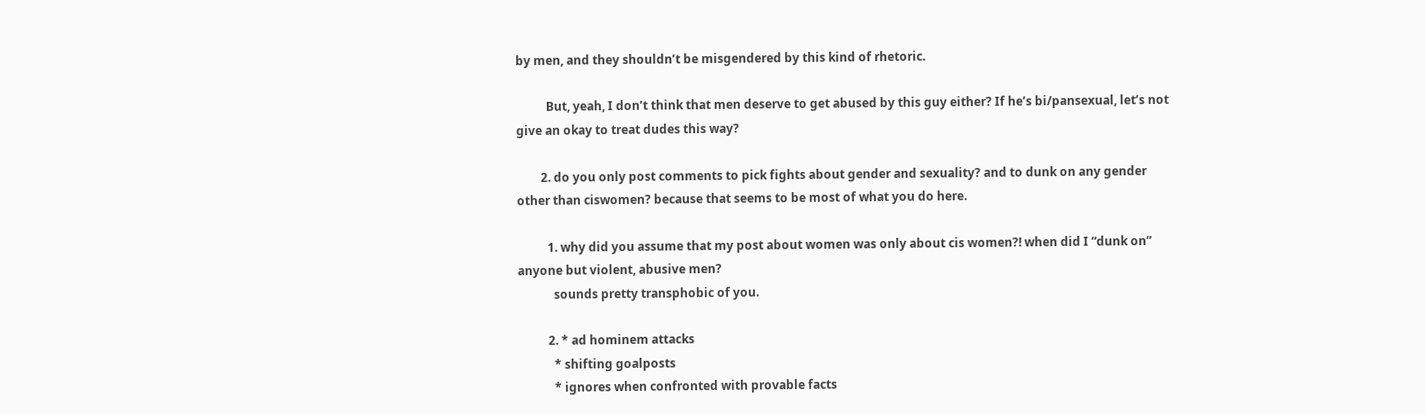by men, and they shouldn’t be misgendered by this kind of rhetoric.

          But, yeah, I don’t think that men deserve to get abused by this guy either? If he’s bi/pansexual, let’s not give an okay to treat dudes this way?

        2. do you only post comments to pick fights about gender and sexuality? and to dunk on any gender other than ciswomen? because that seems to be most of what you do here.

          1. why did you assume that my post about women was only about cis women?! when did I “dunk on” anyone but violent, abusive men?
            sounds pretty transphobic of you.

          2. * ad hominem attacks
            * shifting goalposts
            * ignores when confronted with provable facts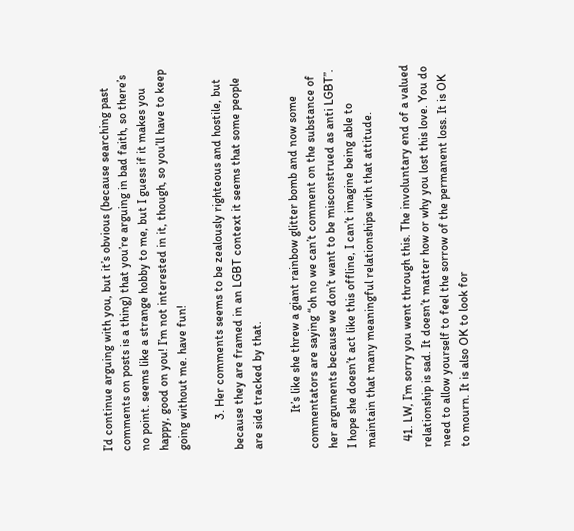I’d continue arguing with you, but it’s obvious (because searching past comments on posts is a thing) that you’re arguing in bad faith, so there’s no point. seems like a strange hobby to me, but I guess if it makes you happy, good on you! I’m not interested in it, though, so you’ll have to keep going without me. have fun!

          3. Her comments seems to be zealously righteous and hostile, but because they are framed in an LGBT context it seems that some people are side tracked by that.

            It’s like she threw a giant rainbow glitter bomb and now some commentators are saying “oh no we can’t comment on the substance of her arguments because we don’t want to be misconstrued as anti LGBT”. I hope she doesn’t act like this offline, I can’t imagine being able to maintain that many meaningful relationships with that attitude.

  41. LW, I’m sorry you went through this. The involuntary end of a valued relationship is sad. It doesn’t matter how or why you lost this love. You do need to allow yourself to feel the sorrow of the permanent loss. It is OK to mourn. It is also OK to look for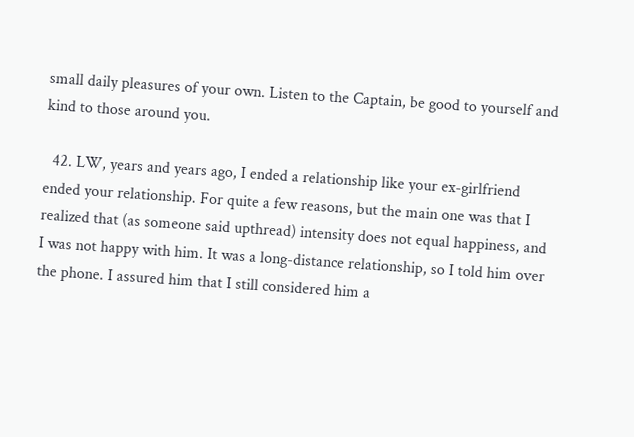small daily pleasures of your own. Listen to the Captain, be good to yourself and kind to those around you.

  42. LW, years and years ago, I ended a relationship like your ex-girlfriend ended your relationship. For quite a few reasons, but the main one was that I realized that (as someone said upthread) intensity does not equal happiness, and I was not happy with him. It was a long-distance relationship, so I told him over the phone. I assured him that I still considered him a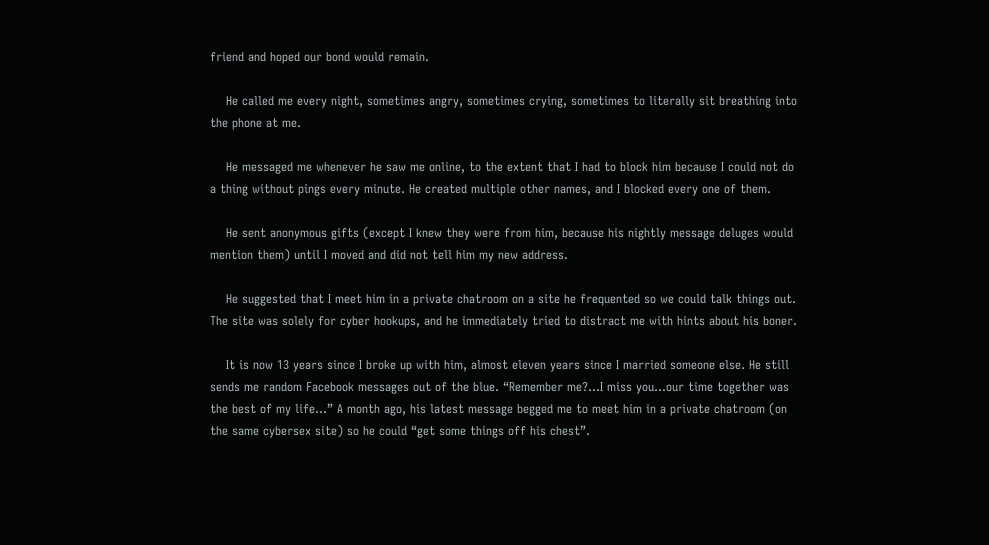friend and hoped our bond would remain.

    He called me every night, sometimes angry, sometimes crying, sometimes to literally sit breathing into the phone at me.

    He messaged me whenever he saw me online, to the extent that I had to block him because I could not do a thing without pings every minute. He created multiple other names, and I blocked every one of them.

    He sent anonymous gifts (except I knew they were from him, because his nightly message deluges would mention them) until I moved and did not tell him my new address.

    He suggested that I meet him in a private chatroom on a site he frequented so we could talk things out. The site was solely for cyber hookups, and he immediately tried to distract me with hints about his boner.

    It is now 13 years since I broke up with him, almost eleven years since I married someone else. He still sends me random Facebook messages out of the blue. “Remember me?…I miss you…our time together was the best of my life…” A month ago, his latest message begged me to meet him in a private chatroom (on the same cybersex site) so he could “get some things off his chest”.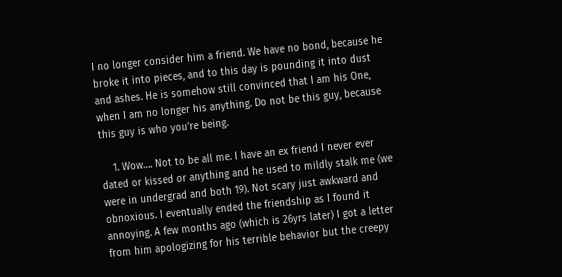I no longer consider him a friend. We have no bond, because he broke it into pieces, and to this day is pounding it into dust and ashes. He is somehow still convinced that I am his One, when I am no longer his anything. Do not be this guy, because this guy is who you’re being.

    1. Wow…. Not to be all me. I have an ex friend I never ever dated or kissed or anything and he used to mildly stalk me (we were in undergrad and both 19). Not scary just awkward and obnoxious. I eventually ended the friendship as I found it annoying. A few months ago (which is 26yrs later) I got a letter from him apologizing for his terrible behavior but the creepy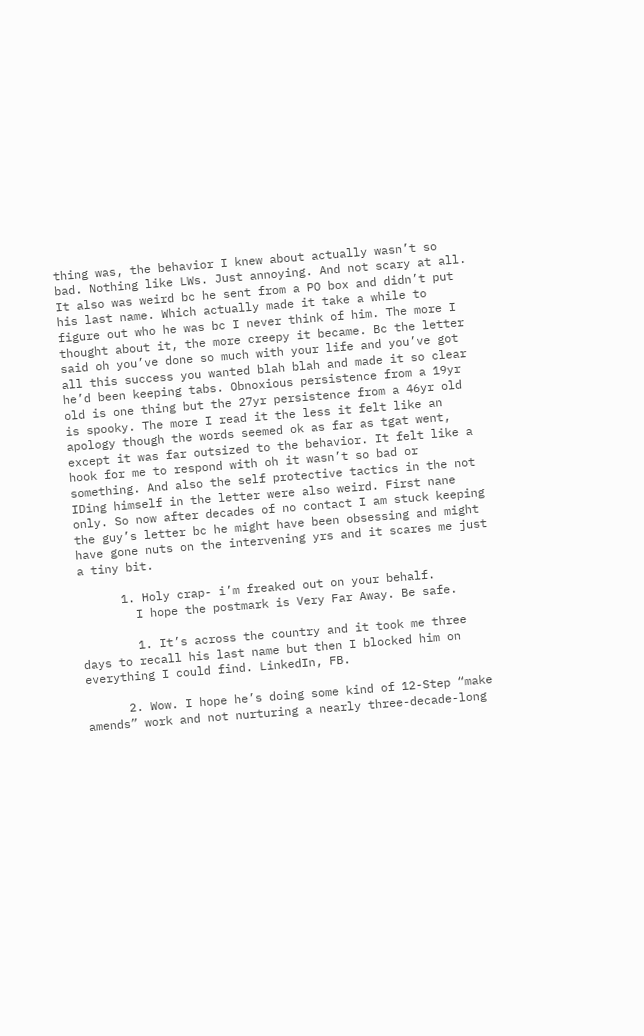thing was, the behavior I knew about actually wasn’t so bad. Nothing like LWs. Just annoying. And not scary at all. It also was weird bc he sent from a PO box and didn’t put his last name. Which actually made it take a while to figure out who he was bc I never think of him. The more I thought about it, the more creepy it became. Bc the letter said oh you’ve done so much with your life and you’ve got all this success you wanted blah blah and made it so clear he’d been keeping tabs. Obnoxious persistence from a 19yr old is one thing but the 27yr persistence from a 46yr old is spooky. The more I read it the less it felt like an apology though the words seemed ok as far as tgat went, except it was far outsized to the behavior. It felt like a hook for me to respond with oh it wasn’t so bad or something. And also the self protective tactics in the not IDing himself in the letter were also weird. First nane only. So now after decades of no contact I am stuck keeping the guy’s letter bc he might have been obsessing and might have gone nuts on the intervening yrs and it scares me just a tiny bit.

      1. Holy crap- i’m freaked out on your behalf.
        I hope the postmark is Very Far Away. Be safe.

        1. It’s across the country and it took me three days to recall his last name but then I blocked him on everything I could find. LinkedIn, FB.

      2. Wow. I hope he’s doing some kind of 12-Step “make amends” work and not nurturing a nearly three-decade-long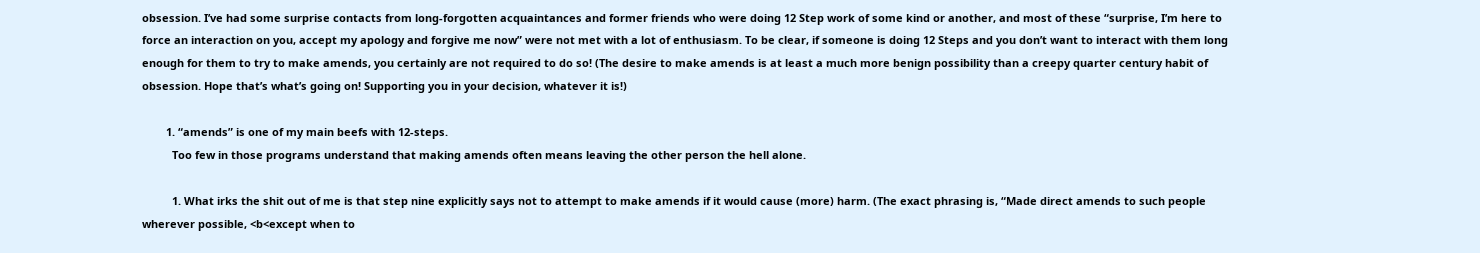obsession. I’ve had some surprise contacts from long-forgotten acquaintances and former friends who were doing 12 Step work of some kind or another, and most of these “surprise, I’m here to force an interaction on you, accept my apology and forgive me now” were not met with a lot of enthusiasm. To be clear, if someone is doing 12 Steps and you don’t want to interact with them long enough for them to try to make amends, you certainly are not required to do so! (The desire to make amends is at least a much more benign possibility than a creepy quarter century habit of obsession. Hope that’s what’s going on! Supporting you in your decision, whatever it is!)

        1. “amends” is one of my main beefs with 12-steps.
          Too few in those programs understand that making amends often means leaving the other person the hell alone.

          1. What irks the shit out of me is that step nine explicitly says not to attempt to make amends if it would cause (more) harm. (The exact phrasing is, “Made direct amends to such people wherever possible, <b<except when to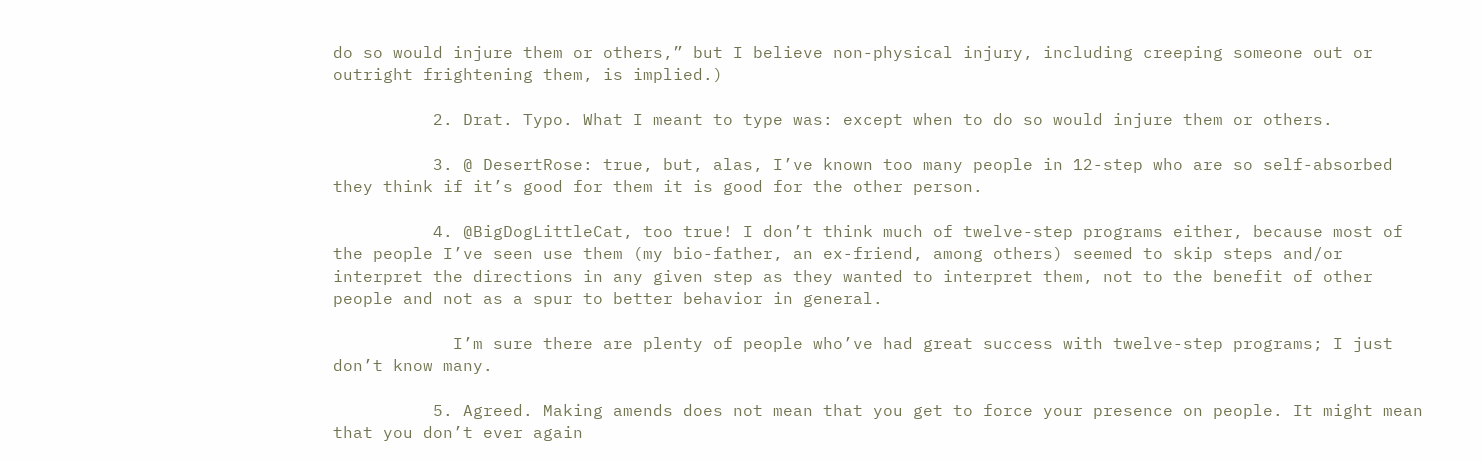do so would injure them or others,” but I believe non-physical injury, including creeping someone out or outright frightening them, is implied.)

          2. Drat. Typo. What I meant to type was: except when to do so would injure them or others.

          3. @ DesertRose: true, but, alas, I’ve known too many people in 12-step who are so self-absorbed they think if it’s good for them it is good for the other person.

          4. @BigDogLittleCat, too true! I don’t think much of twelve-step programs either, because most of the people I’ve seen use them (my bio-father, an ex-friend, among others) seemed to skip steps and/or interpret the directions in any given step as they wanted to interpret them, not to the benefit of other people and not as a spur to better behavior in general.

            I’m sure there are plenty of people who’ve had great success with twelve-step programs; I just don’t know many.

          5. Agreed. Making amends does not mean that you get to force your presence on people. It might mean that you don’t ever again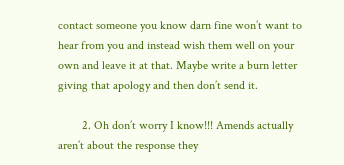contact someone you know darn fine won’t want to hear from you and instead wish them well on your own and leave it at that. Maybe write a burn letter giving that apology and then don’t send it.

        2. Oh don’t worry I know!!! Amends actually aren’t about the response they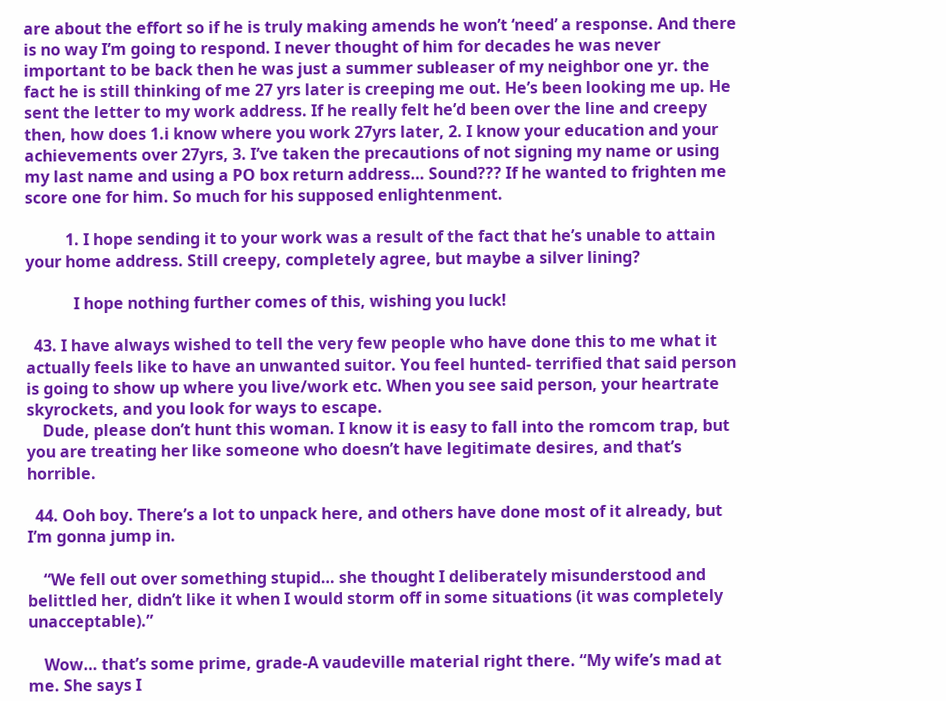are about the effort so if he is truly making amends he won’t ‘need’ a response. And there is no way I’m going to respond. I never thought of him for decades he was never important to be back then he was just a summer subleaser of my neighbor one yr. the fact he is still thinking of me 27 yrs later is creeping me out. He’s been looking me up. He sent the letter to my work address. If he really felt he’d been over the line and creepy then, how does 1.i know where you work 27yrs later, 2. I know your education and your achievements over 27yrs, 3. I’ve taken the precautions of not signing my name or using my last name and using a PO box return address… Sound??? If he wanted to frighten me score one for him. So much for his supposed enlightenment.

          1. I hope sending it to your work was a result of the fact that he’s unable to attain your home address. Still creepy, completely agree, but maybe a silver lining?

            I hope nothing further comes of this, wishing you luck!

  43. I have always wished to tell the very few people who have done this to me what it actually feels like to have an unwanted suitor. You feel hunted- terrified that said person is going to show up where you live/work etc. When you see said person, your heartrate skyrockets, and you look for ways to escape.
    Dude, please don’t hunt this woman. I know it is easy to fall into the romcom trap, but you are treating her like someone who doesn’t have legitimate desires, and that’s horrible.

  44. Ooh boy. There’s a lot to unpack here, and others have done most of it already, but I’m gonna jump in.

    “We fell out over something stupid… she thought I deliberately misunderstood and belittled her, didn’t like it when I would storm off in some situations (it was completely unacceptable).”

    Wow… that’s some prime, grade-A vaudeville material right there. “My wife’s mad at me. She says I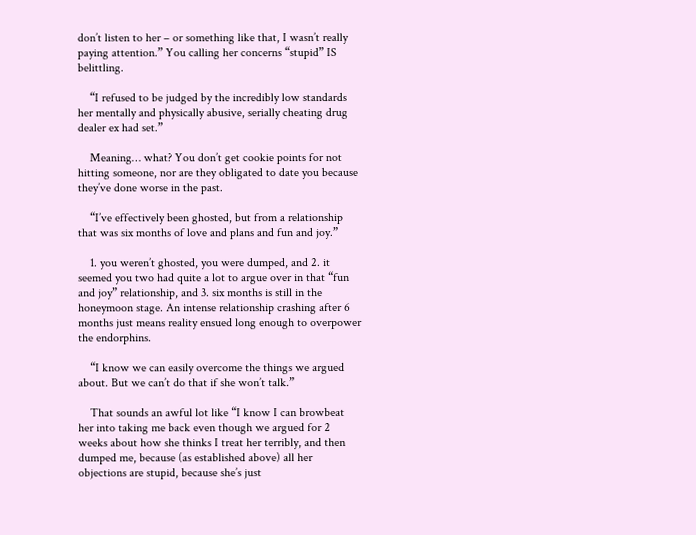don’t listen to her – or something like that, I wasn’t really paying attention.” You calling her concerns “stupid” IS belittling.

    “I refused to be judged by the incredibly low standards her mentally and physically abusive, serially cheating drug dealer ex had set.”

    Meaning… what? You don’t get cookie points for not hitting someone, nor are they obligated to date you because they’ve done worse in the past.

    “I’ve effectively been ghosted, but from a relationship that was six months of love and plans and fun and joy.”

    1. you weren’t ghosted, you were dumped, and 2. it seemed you two had quite a lot to argue over in that “fun and joy” relationship, and 3. six months is still in the honeymoon stage. An intense relationship crashing after 6 months just means reality ensued long enough to overpower the endorphins.

    “I know we can easily overcome the things we argued about. But we can’t do that if she won’t talk.”

    That sounds an awful lot like “I know I can browbeat her into taking me back even though we argued for 2 weeks about how she thinks I treat her terribly, and then dumped me, because (as established above) all her objections are stupid, because she’s just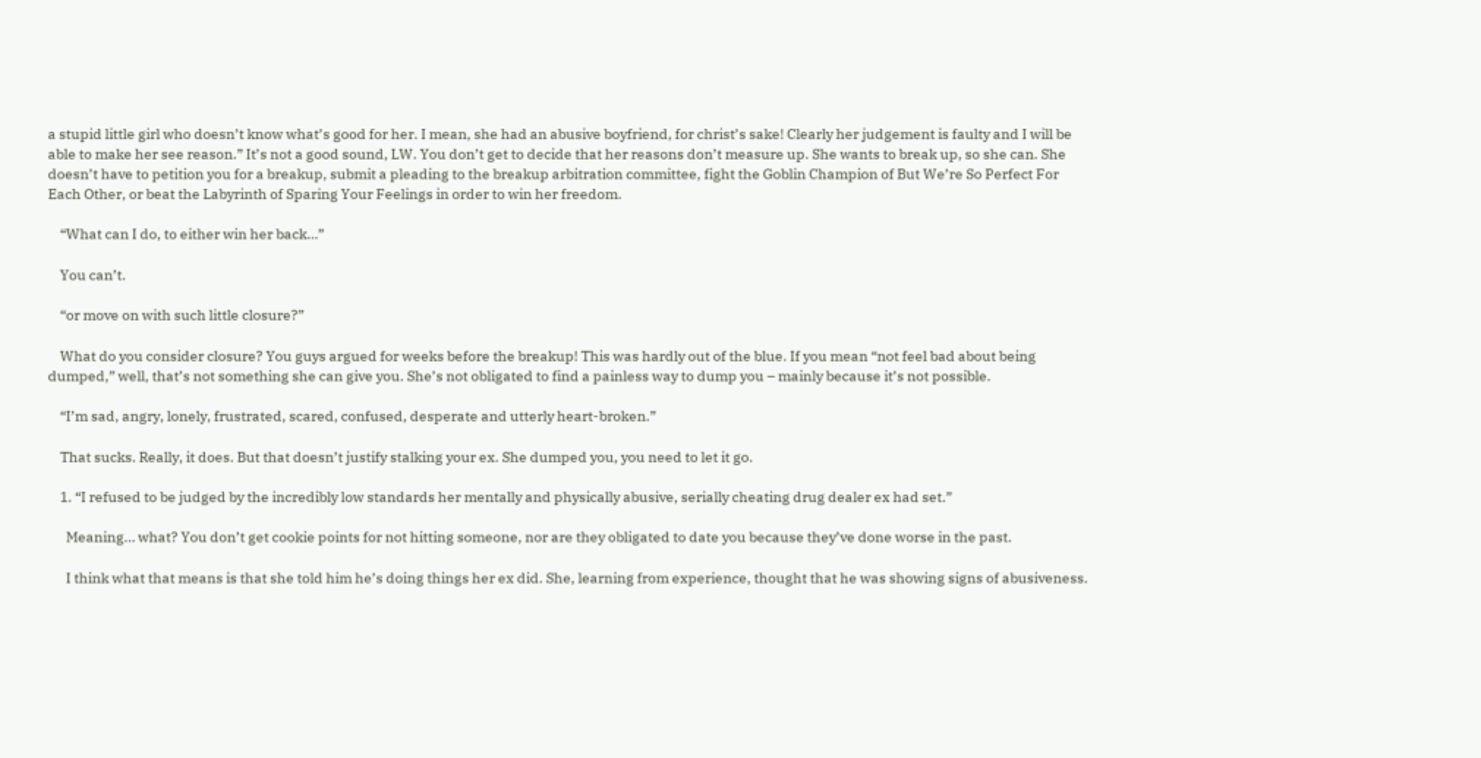a stupid little girl who doesn’t know what’s good for her. I mean, she had an abusive boyfriend, for christ’s sake! Clearly her judgement is faulty and I will be able to make her see reason.” It’s not a good sound, LW. You don’t get to decide that her reasons don’t measure up. She wants to break up, so she can. She doesn’t have to petition you for a breakup, submit a pleading to the breakup arbitration committee, fight the Goblin Champion of But We’re So Perfect For Each Other, or beat the Labyrinth of Sparing Your Feelings in order to win her freedom.

    “What can I do, to either win her back…”

    You can’t.

    “or move on with such little closure?”

    What do you consider closure? You guys argued for weeks before the breakup! This was hardly out of the blue. If you mean “not feel bad about being dumped,” well, that’s not something she can give you. She’s not obligated to find a painless way to dump you – mainly because it’s not possible.

    “I’m sad, angry, lonely, frustrated, scared, confused, desperate and utterly heart-broken.”

    That sucks. Really, it does. But that doesn’t justify stalking your ex. She dumped you, you need to let it go.

    1. “I refused to be judged by the incredibly low standards her mentally and physically abusive, serially cheating drug dealer ex had set.”

      Meaning… what? You don’t get cookie points for not hitting someone, nor are they obligated to date you because they’ve done worse in the past.

      I think what that means is that she told him he’s doing things her ex did. She, learning from experience, thought that he was showing signs of abusiveness.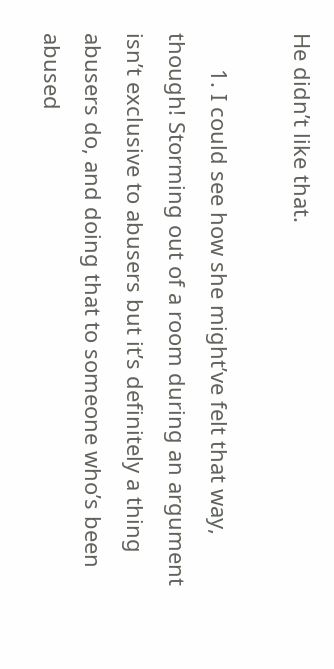He didn’t like that.

      1. I could see how she might’ve felt that way, though! Storming out of a room during an argument isn’t exclusive to abusers but it’s definitely a thing abusers do, and doing that to someone who’s been abused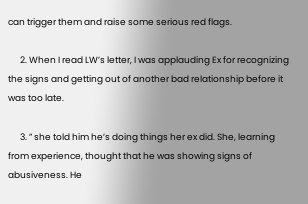can trigger them and raise some serious red flags.

      2. When I read LW’s letter, I was applauding Ex for recognizing the signs and getting out of another bad relationship before it was too late.

      3. ” she told him he’s doing things her ex did. She, learning from experience, thought that he was showing signs of abusiveness. He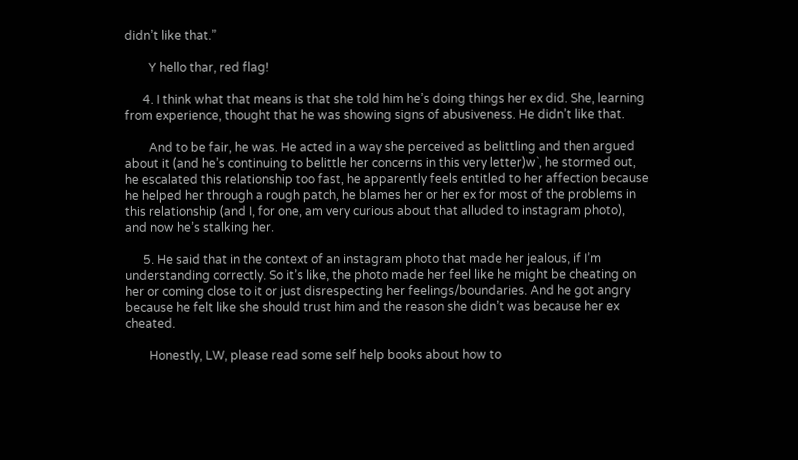didn’t like that.”

        Y hello thar, red flag!

      4. I think what that means is that she told him he’s doing things her ex did. She, learning from experience, thought that he was showing signs of abusiveness. He didn’t like that.

        And to be fair, he was. He acted in a way she perceived as belittling and then argued about it (and he’s continuing to belittle her concerns in this very letter)w`, he stormed out, he escalated this relationship too fast, he apparently feels entitled to her affection because he helped her through a rough patch, he blames her or her ex for most of the problems in this relationship (and I, for one, am very curious about that alluded to instagram photo), and now he’s stalking her.

      5. He said that in the context of an instagram photo that made her jealous, if I’m understanding correctly. So it’s like, the photo made her feel like he might be cheating on her or coming close to it or just disrespecting her feelings/boundaries. And he got angry because he felt like she should trust him and the reason she didn’t was because her ex cheated.

        Honestly, LW, please read some self help books about how to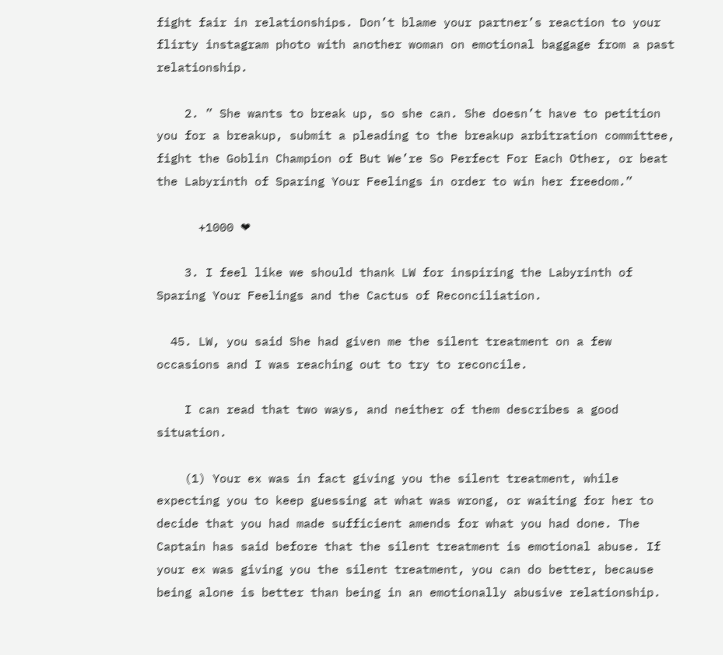fight fair in relationships. Don’t blame your partner’s reaction to your flirty instagram photo with another woman on emotional baggage from a past relationship.

    2. ” She wants to break up, so she can. She doesn’t have to petition you for a breakup, submit a pleading to the breakup arbitration committee, fight the Goblin Champion of But We’re So Perfect For Each Other, or beat the Labyrinth of Sparing Your Feelings in order to win her freedom.”

      +1000 ❤

    3. I feel like we should thank LW for inspiring the Labyrinth of Sparing Your Feelings and the Cactus of Reconciliation.

  45. LW, you said She had given me the silent treatment on a few occasions and I was reaching out to try to reconcile.

    I can read that two ways, and neither of them describes a good situation.

    (1) Your ex was in fact giving you the silent treatment, while expecting you to keep guessing at what was wrong, or waiting for her to decide that you had made sufficient amends for what you had done. The Captain has said before that the silent treatment is emotional abuse. If your ex was giving you the silent treatment, you can do better, because being alone is better than being in an emotionally abusive relationship.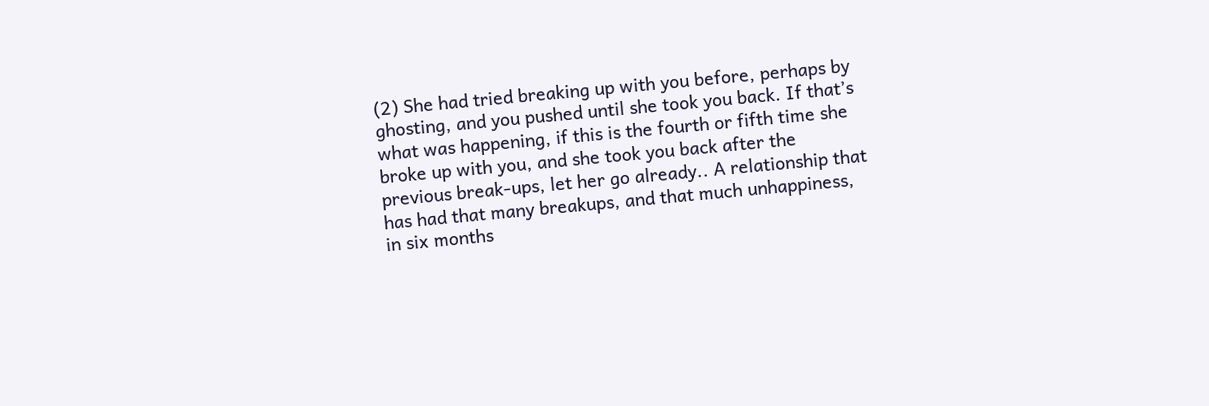(2) She had tried breaking up with you before, perhaps by ghosting, and you pushed until she took you back. If that’s what was happening, if this is the fourth or fifth time she broke up with you, and she took you back after the previous break-ups, let her go already.. A relationship that has had that many breakups, and that much unhappiness, in six months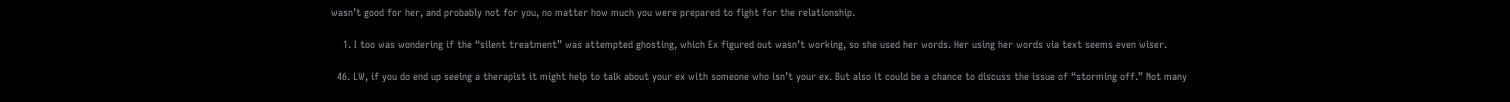wasn’t good for her, and probably not for you, no matter how much you were prepared to fight for the relationship.

    1. I too was wondering if the “silent treatment” was attempted ghosting, which Ex figured out wasn’t working, so she used her words. Her using her words via text seems even wiser.

  46. LW, if you do end up seeing a therapist it might help to talk about your ex with someone who isn’t your ex. But also it could be a chance to discuss the issue of “storming off.” Not many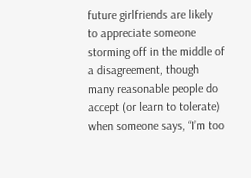future girlfriends are likely to appreciate someone storming off in the middle of a disagreement, though many reasonable people do accept (or learn to tolerate) when someone says, “I’m too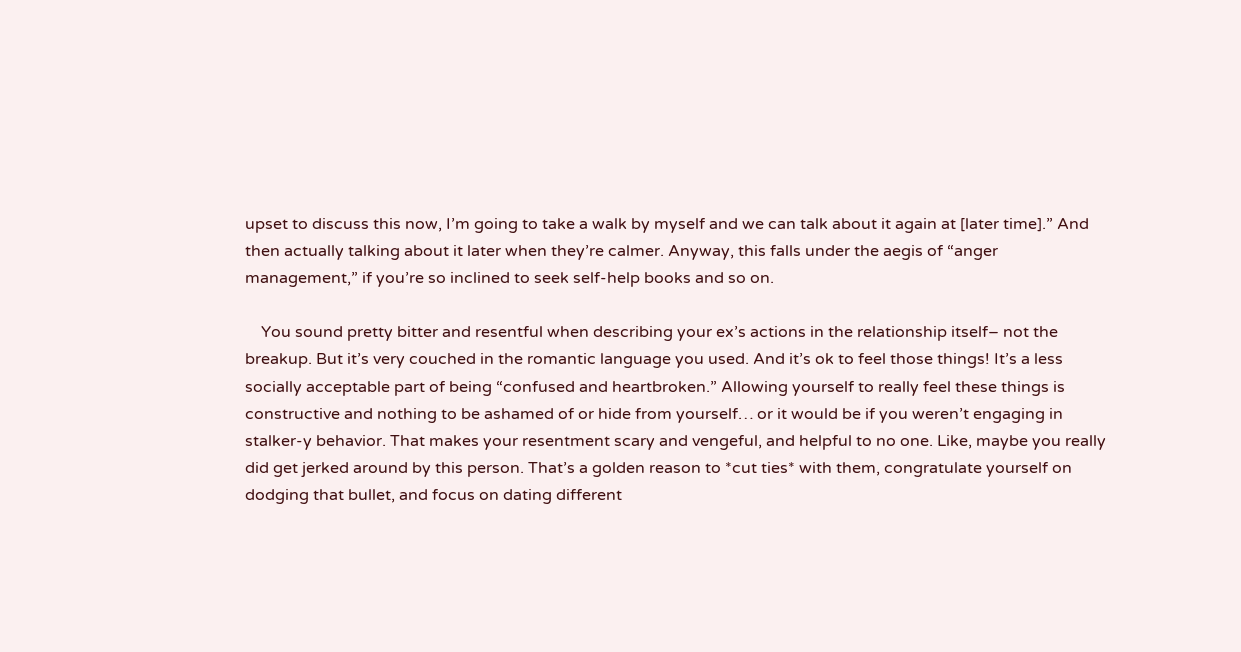upset to discuss this now, I’m going to take a walk by myself and we can talk about it again at [later time].” And then actually talking about it later when they’re calmer. Anyway, this falls under the aegis of “anger management,” if you’re so inclined to seek self-help books and so on.

    You sound pretty bitter and resentful when describing your ex’s actions in the relationship itself– not the breakup. But it’s very couched in the romantic language you used. And it’s ok to feel those things! It’s a less socially acceptable part of being “confused and heartbroken.” Allowing yourself to really feel these things is constructive and nothing to be ashamed of or hide from yourself… or it would be if you weren’t engaging in stalker-y behavior. That makes your resentment scary and vengeful, and helpful to no one. Like, maybe you really did get jerked around by this person. That’s a golden reason to *cut ties* with them, congratulate yourself on dodging that bullet, and focus on dating different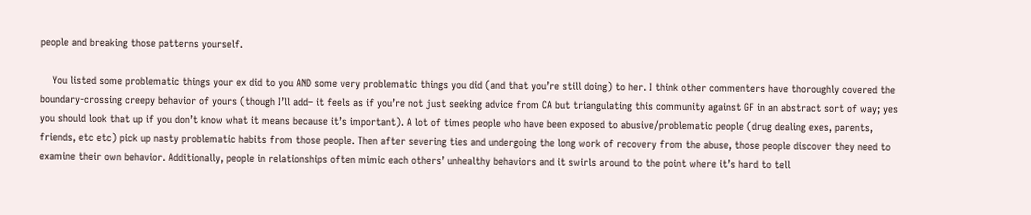people and breaking those patterns yourself.

    You listed some problematic things your ex did to you AND some very problematic things you did (and that you’re still doing) to her. I think other commenters have thoroughly covered the boundary-crossing creepy behavior of yours (though I’ll add– it feels as if you’re not just seeking advice from CA but triangulating this community against GF in an abstract sort of way; yes you should look that up if you don’t know what it means because it’s important). A lot of times people who have been exposed to abusive/problematic people (drug dealing exes, parents, friends, etc etc) pick up nasty problematic habits from those people. Then after severing ties and undergoing the long work of recovery from the abuse, those people discover they need to examine their own behavior. Additionally, people in relationships often mimic each others’ unhealthy behaviors and it swirls around to the point where it’s hard to tell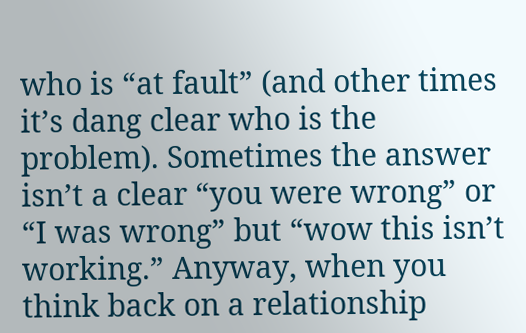who is “at fault” (and other times it’s dang clear who is the problem). Sometimes the answer isn’t a clear “you were wrong” or “I was wrong” but “wow this isn’t working.” Anyway, when you think back on a relationship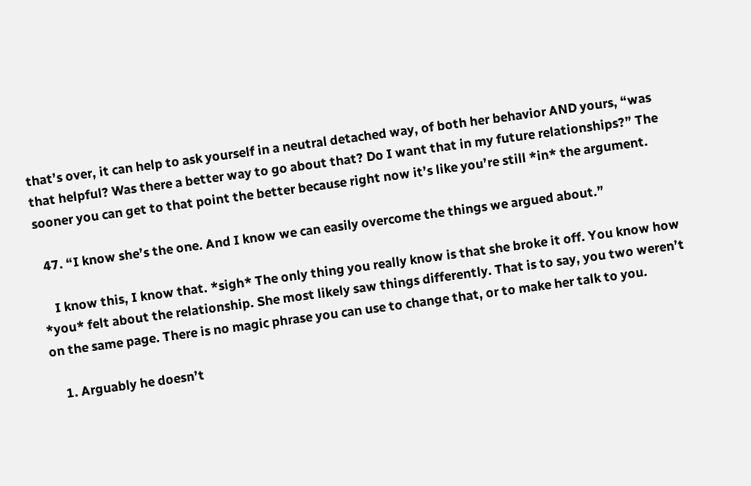that’s over, it can help to ask yourself in a neutral detached way, of both her behavior AND yours, “was that helpful? Was there a better way to go about that? Do I want that in my future relationships?” The sooner you can get to that point the better because right now it’s like you’re still *in* the argument.

  47. “I know she’s the one. And I know we can easily overcome the things we argued about.”

    I know this, I know that. *sigh* The only thing you really know is that she broke it off. You know how *you* felt about the relationship. She most likely saw things differently. That is to say, you two weren’t on the same page. There is no magic phrase you can use to change that, or to make her talk to you.

    1. Arguably he doesn’t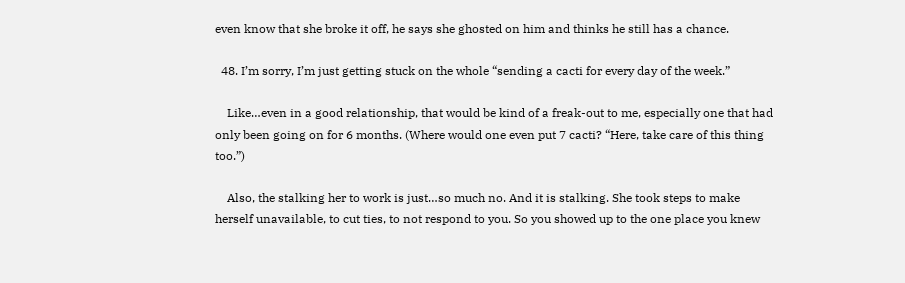even know that she broke it off, he says she ghosted on him and thinks he still has a chance.

  48. I’m sorry, I’m just getting stuck on the whole “sending a cacti for every day of the week.”

    Like…even in a good relationship, that would be kind of a freak-out to me, especially one that had only been going on for 6 months. (Where would one even put 7 cacti? “Here, take care of this thing too.”)

    Also, the stalking her to work is just…so much no. And it is stalking. She took steps to make herself unavailable, to cut ties, to not respond to you. So you showed up to the one place you knew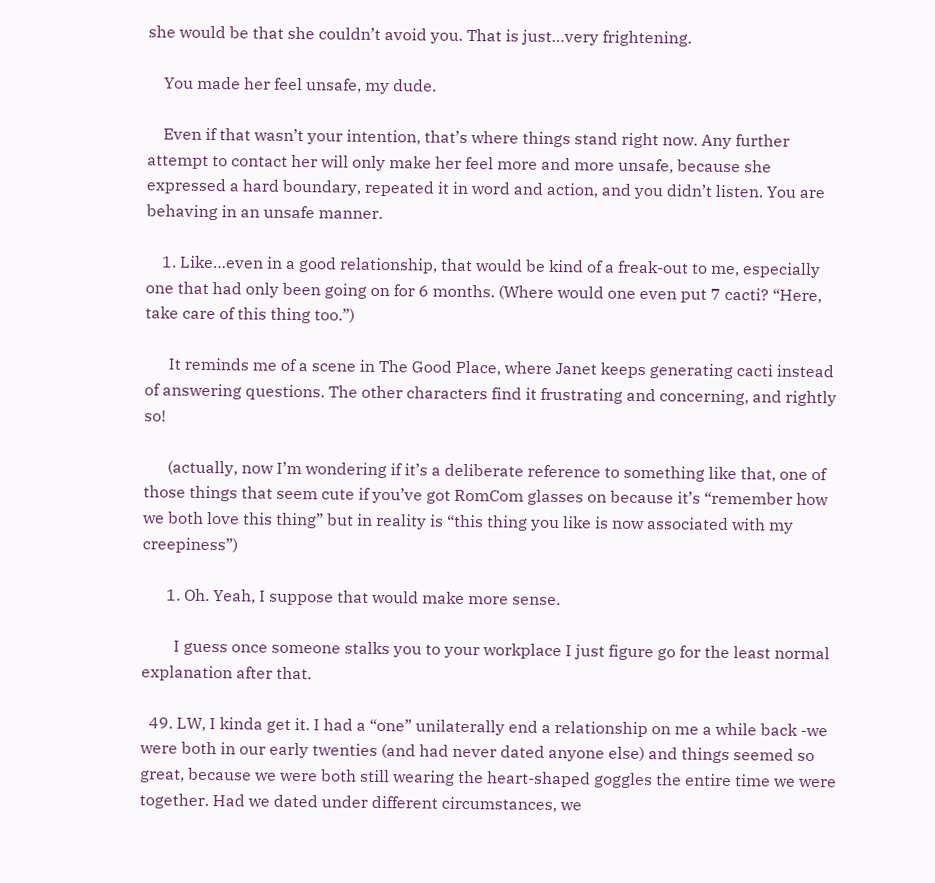she would be that she couldn’t avoid you. That is just…very frightening.

    You made her feel unsafe, my dude.

    Even if that wasn’t your intention, that’s where things stand right now. Any further attempt to contact her will only make her feel more and more unsafe, because she expressed a hard boundary, repeated it in word and action, and you didn’t listen. You are behaving in an unsafe manner.

    1. Like…even in a good relationship, that would be kind of a freak-out to me, especially one that had only been going on for 6 months. (Where would one even put 7 cacti? “Here, take care of this thing too.”)

      It reminds me of a scene in The Good Place, where Janet keeps generating cacti instead of answering questions. The other characters find it frustrating and concerning, and rightly so!

      (actually, now I’m wondering if it’s a deliberate reference to something like that, one of those things that seem cute if you’ve got RomCom glasses on because it’s “remember how we both love this thing” but in reality is “this thing you like is now associated with my creepiness”)

      1. Oh. Yeah, I suppose that would make more sense.

        I guess once someone stalks you to your workplace I just figure go for the least normal explanation after that.

  49. LW, I kinda get it. I had a “one” unilaterally end a relationship on me a while back -we were both in our early twenties (and had never dated anyone else) and things seemed so great, because we were both still wearing the heart-shaped goggles the entire time we were together. Had we dated under different circumstances, we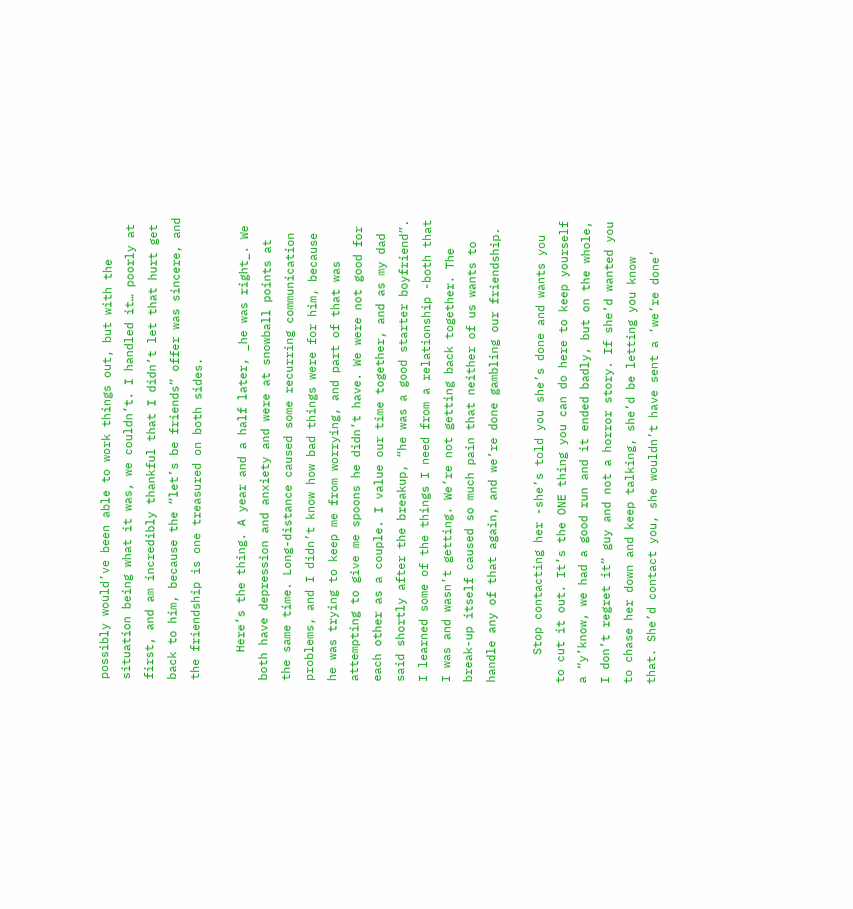possibly would’ve been able to work things out, but with the situation being what it was, we couldn’t. I handled it… poorly at first, and am incredibly thankful that I didn’t let that hurt get back to him, because the “let’s be friends” offer was sincere, and the friendship is one treasured on both sides.

    Here’s the thing. A year and a half later, _he was right_. We both have depression and anxiety and were at snowball points at the same time. Long-distance caused some recurring communication problems, and I didn’t know how bad things were for him, because he was trying to keep me from worrying, and part of that was attempting to give me spoons he didn’t have. We were not good for each other as a couple. I value our time together, and as my dad said shortly after the breakup, “he was a good starter boyfriend”. I learned some of the things I need from a relationship -both that I was and wasn’t getting. We’re not getting back together. The break-up itself caused so much pain that neither of us wants to handle any of that again, and we’re done gambling our friendship.

    Stop contacting her -she’s told you she’s done and wants you to cut it out. It’s the ONE thing you can do here to keep yourself a “y’know, we had a good run and it ended badly, but on the whole, I don’t regret it” guy and not a horror story. If she’d wanted you to chase her down and keep talking, she’d be letting you know that. She’d contact you, she wouldn’t have sent a ‘we’re done’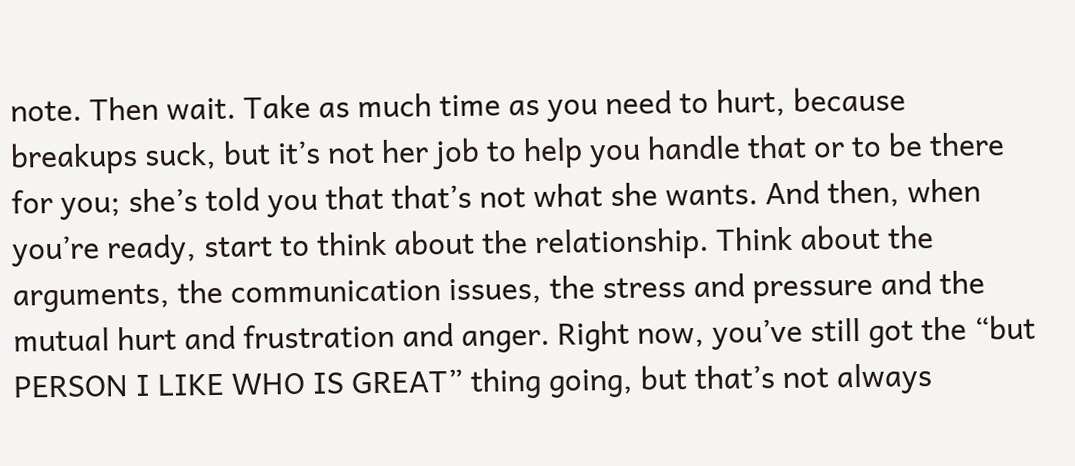note. Then wait. Take as much time as you need to hurt, because breakups suck, but it’s not her job to help you handle that or to be there for you; she’s told you that that’s not what she wants. And then, when you’re ready, start to think about the relationship. Think about the arguments, the communication issues, the stress and pressure and the mutual hurt and frustration and anger. Right now, you’ve still got the “but PERSON I LIKE WHO IS GREAT” thing going, but that’s not always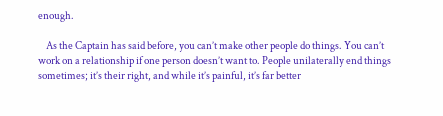enough.

    As the Captain has said before, you can’t make other people do things. You can’t work on a relationship if one person doesn’t want to. People unilaterally end things sometimes; it’s their right, and while it’s painful, it’s far better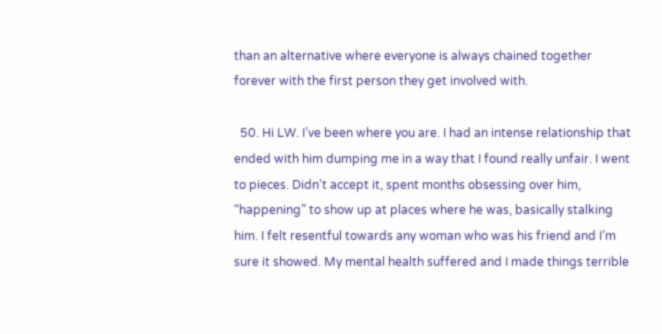than an alternative where everyone is always chained together forever with the first person they get involved with.

  50. Hi LW. I’ve been where you are. I had an intense relationship that ended with him dumping me in a way that I found really unfair. I went to pieces. Didn’t accept it, spent months obsessing over him, “happening” to show up at places where he was, basically stalking him. I felt resentful towards any woman who was his friend and I’m sure it showed. My mental health suffered and I made things terrible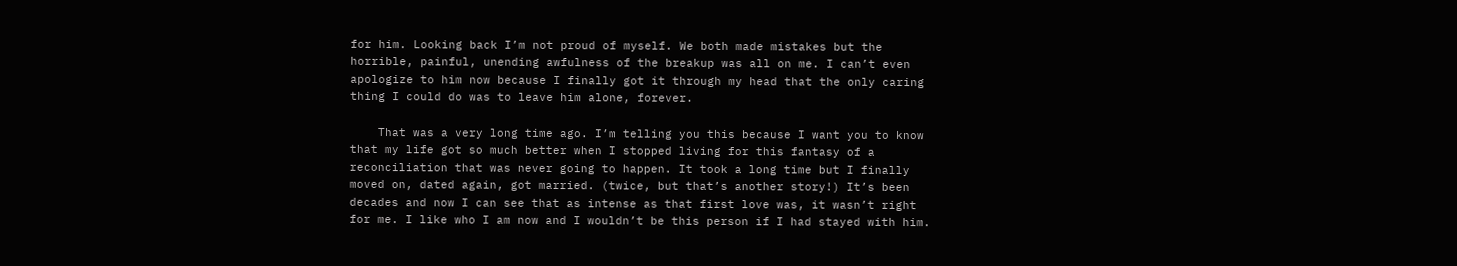for him. Looking back I’m not proud of myself. We both made mistakes but the horrible, painful, unending awfulness of the breakup was all on me. I can’t even apologize to him now because I finally got it through my head that the only caring thing I could do was to leave him alone, forever.

    That was a very long time ago. I’m telling you this because I want you to know that my life got so much better when I stopped living for this fantasy of a reconciliation that was never going to happen. It took a long time but I finally moved on, dated again, got married. (twice, but that’s another story!) It’s been decades and now I can see that as intense as that first love was, it wasn’t right for me. I like who I am now and I wouldn’t be this person if I had stayed with him.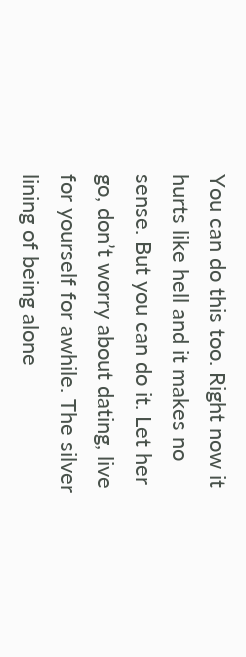You can do this too. Right now it hurts like hell and it makes no sense. But you can do it. Let her go, don’t worry about dating, live for yourself for awhile. The silver lining of being alone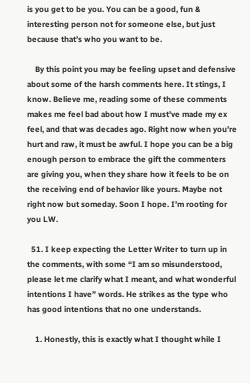is you get to be you. You can be a good, fun & interesting person not for someone else, but just because that’s who you want to be.

    By this point you may be feeling upset and defensive about some of the harsh comments here. It stings, I know. Believe me, reading some of these comments makes me feel bad about how I must’ve made my ex feel, and that was decades ago. Right now when you’re hurt and raw, it must be awful. I hope you can be a big enough person to embrace the gift the commenters are giving you, when they share how it feels to be on the receiving end of behavior like yours. Maybe not right now but someday. Soon I hope. I’m rooting for you LW.

  51. I keep expecting the Letter Writer to turn up in the comments, with some “I am so misunderstood, please let me clarify what I meant, and what wonderful intentions I have” words. He strikes as the type who has good intentions that no one understands.

    1. Honestly, this is exactly what I thought while I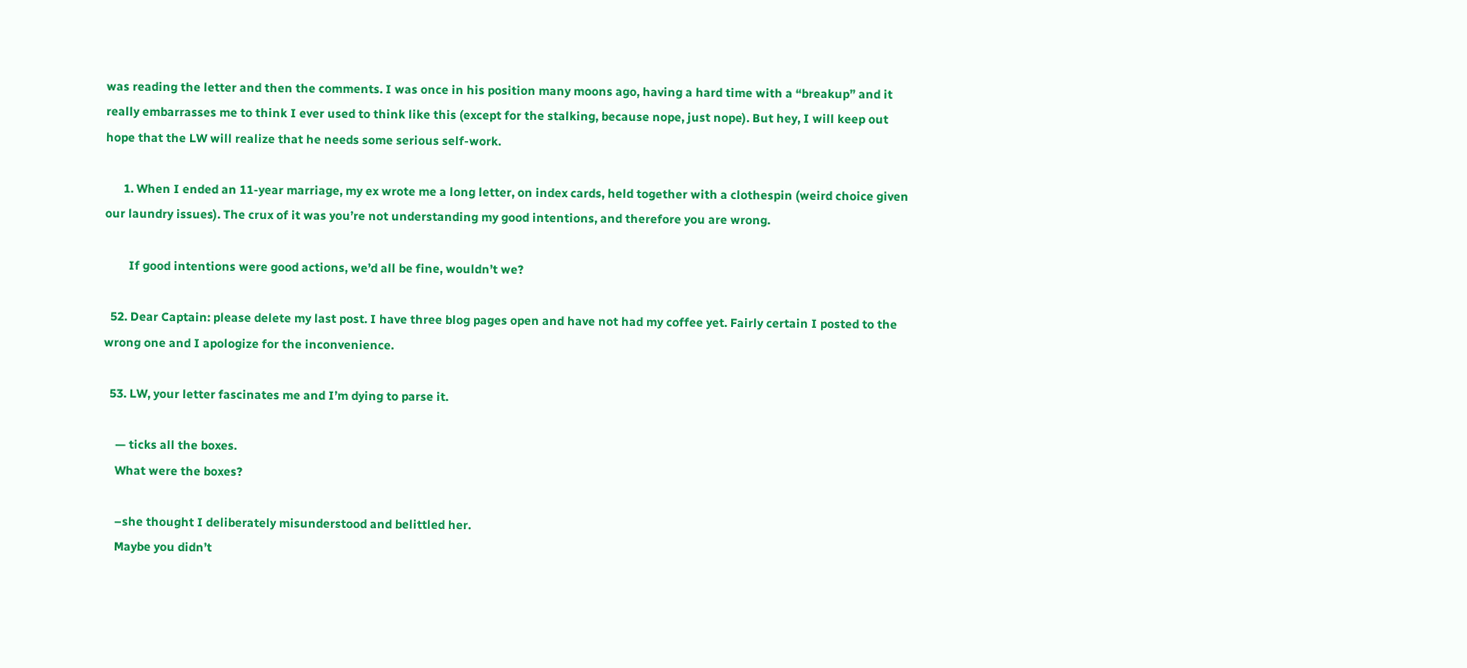was reading the letter and then the comments. I was once in his position many moons ago, having a hard time with a “breakup” and it really embarrasses me to think I ever used to think like this (except for the stalking, because nope, just nope). But hey, I will keep out hope that the LW will realize that he needs some serious self-work.

      1. When I ended an 11-year marriage, my ex wrote me a long letter, on index cards, held together with a clothespin (weird choice given our laundry issues). The crux of it was you’re not understanding my good intentions, and therefore you are wrong.

        If good intentions were good actions, we’d all be fine, wouldn’t we?

  52. Dear Captain: please delete my last post. I have three blog pages open and have not had my coffee yet. Fairly certain I posted to the wrong one and I apologize for the inconvenience.

  53. LW, your letter fascinates me and I’m dying to parse it.

    — ticks all the boxes.
    What were the boxes?

    –she thought I deliberately misunderstood and belittled her.
    Maybe you didn’t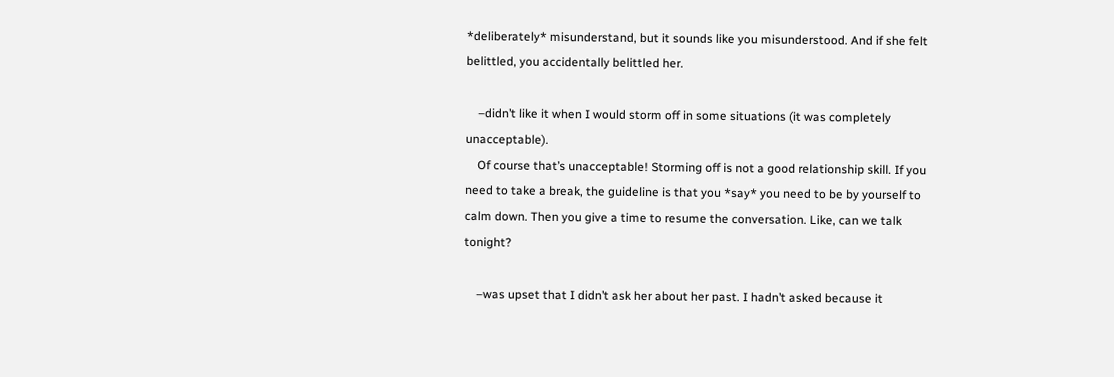*deliberately* misunderstand, but it sounds like you misunderstood. And if she felt belittled, you accidentally belittled her.

    –didn’t like it when I would storm off in some situations (it was completely unacceptable).
    Of course that’s unacceptable! Storming off is not a good relationship skill. If you need to take a break, the guideline is that you *say* you need to be by yourself to calm down. Then you give a time to resume the conversation. Like, can we talk tonight?

    –was upset that I didn’t ask her about her past. I hadn’t asked because it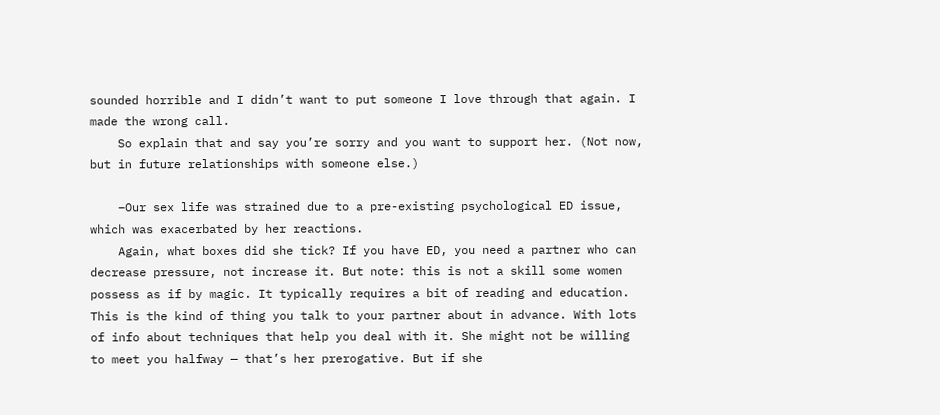sounded horrible and I didn’t want to put someone I love through that again. I made the wrong call.
    So explain that and say you’re sorry and you want to support her. (Not now, but in future relationships with someone else.)

    –Our sex life was strained due to a pre-existing psychological ED issue, which was exacerbated by her reactions.
    Again, what boxes did she tick? If you have ED, you need a partner who can decrease pressure, not increase it. But note: this is not a skill some women possess as if by magic. It typically requires a bit of reading and education. This is the kind of thing you talk to your partner about in advance. With lots of info about techniques that help you deal with it. She might not be willing to meet you halfway — that’s her prerogative. But if she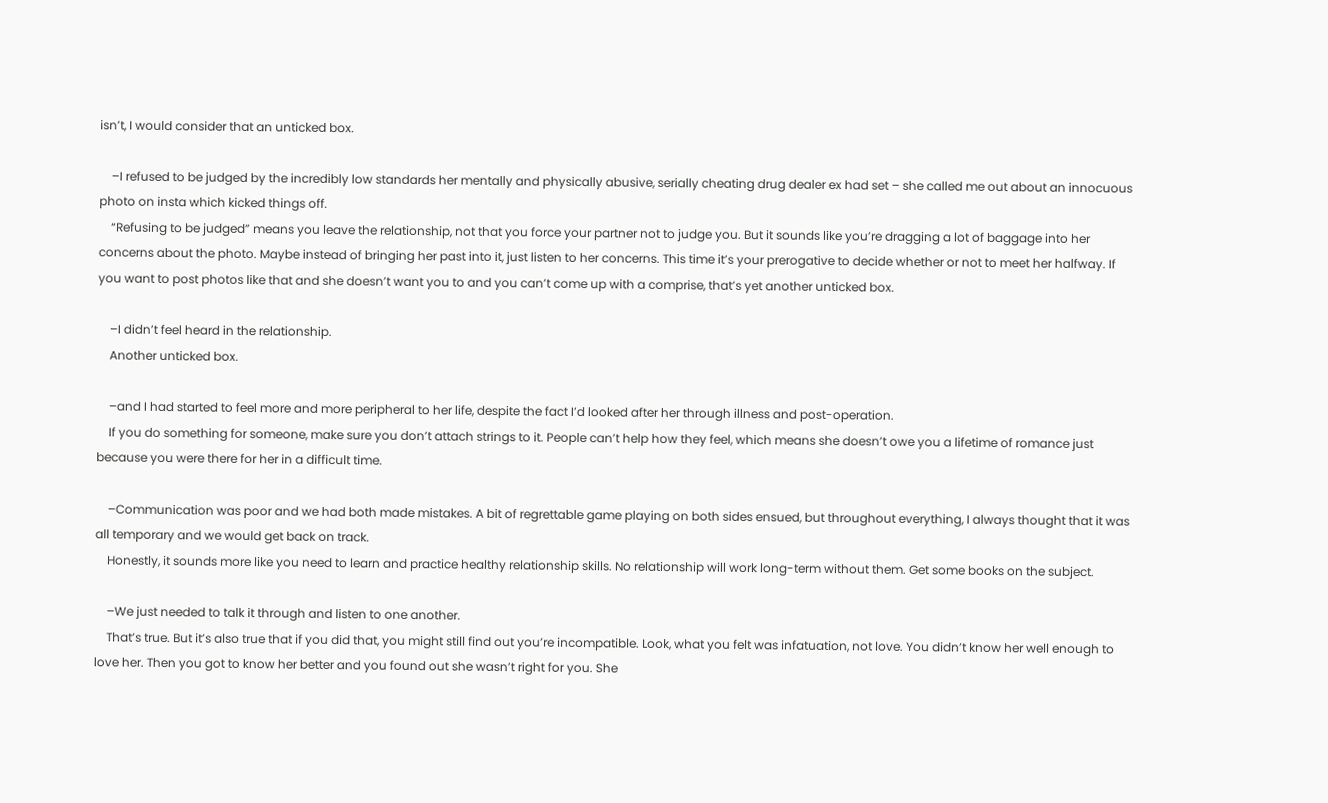isn’t, I would consider that an unticked box.

    –I refused to be judged by the incredibly low standards her mentally and physically abusive, serially cheating drug dealer ex had set – she called me out about an innocuous photo on insta which kicked things off.
    “Refusing to be judged” means you leave the relationship, not that you force your partner not to judge you. But it sounds like you’re dragging a lot of baggage into her concerns about the photo. Maybe instead of bringing her past into it, just listen to her concerns. This time it’s your prerogative to decide whether or not to meet her halfway. If you want to post photos like that and she doesn’t want you to and you can’t come up with a comprise, that’s yet another unticked box.

    –I didn’t feel heard in the relationship.
    Another unticked box.

    –and I had started to feel more and more peripheral to her life, despite the fact I’d looked after her through illness and post-operation.
    If you do something for someone, make sure you don’t attach strings to it. People can’t help how they feel, which means she doesn’t owe you a lifetime of romance just because you were there for her in a difficult time.

    –Communication was poor and we had both made mistakes. A bit of regrettable game playing on both sides ensued, but throughout everything, I always thought that it was all temporary and we would get back on track.
    Honestly, it sounds more like you need to learn and practice healthy relationship skills. No relationship will work long-term without them. Get some books on the subject.

    –We just needed to talk it through and listen to one another.
    That’s true. But it’s also true that if you did that, you might still find out you’re incompatible. Look, what you felt was infatuation, not love. You didn’t know her well enough to love her. Then you got to know her better and you found out she wasn’t right for you. She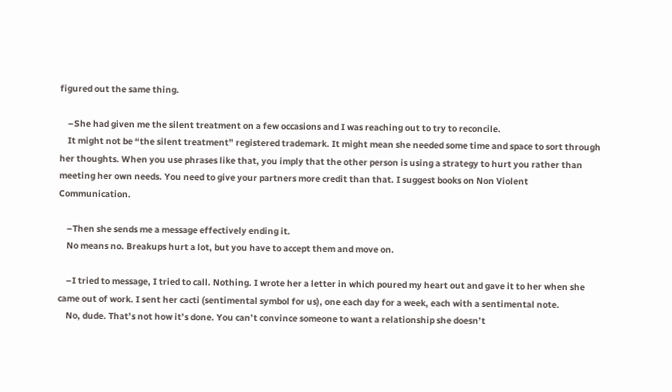figured out the same thing.

    –She had given me the silent treatment on a few occasions and I was reaching out to try to reconcile.
    It might not be “the silent treatment” registered trademark. It might mean she needed some time and space to sort through her thoughts. When you use phrases like that, you imply that the other person is using a strategy to hurt you rather than meeting her own needs. You need to give your partners more credit than that. I suggest books on Non Violent Communication.

    –Then she sends me a message effectively ending it.
    No means no. Breakups hurt a lot, but you have to accept them and move on.

    –I tried to message, I tried to call. Nothing. I wrote her a letter in which poured my heart out and gave it to her when she came out of work. I sent her cacti (sentimental symbol for us), one each day for a week, each with a sentimental note.
    No, dude. That’s not how it’s done. You can’t convince someone to want a relationship she doesn’t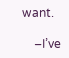want.

    –I’ve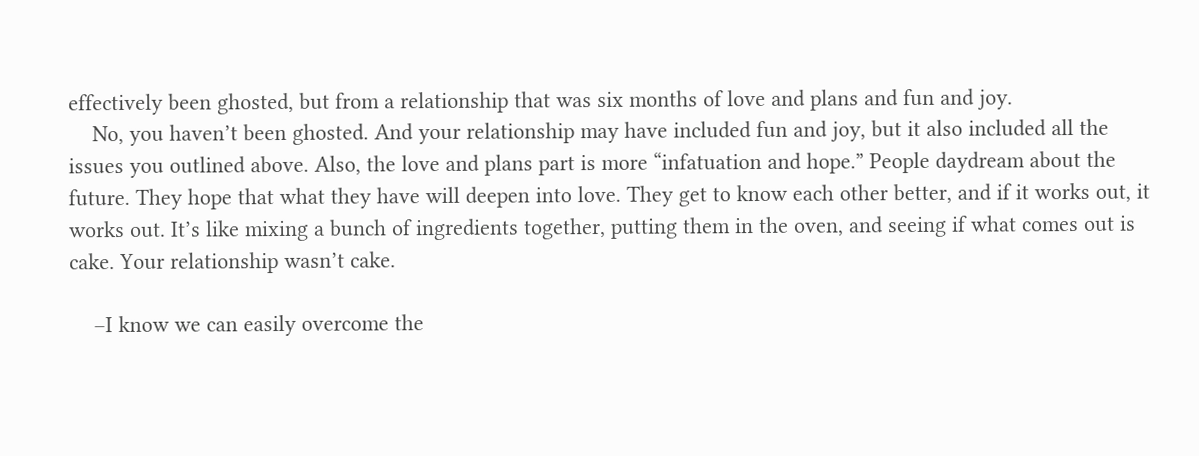effectively been ghosted, but from a relationship that was six months of love and plans and fun and joy.
    No, you haven’t been ghosted. And your relationship may have included fun and joy, but it also included all the issues you outlined above. Also, the love and plans part is more “infatuation and hope.” People daydream about the future. They hope that what they have will deepen into love. They get to know each other better, and if it works out, it works out. It’s like mixing a bunch of ingredients together, putting them in the oven, and seeing if what comes out is cake. Your relationship wasn’t cake.

    –I know we can easily overcome the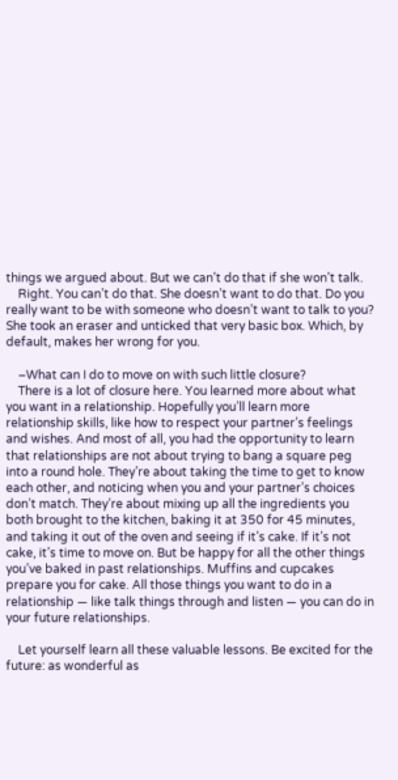things we argued about. But we can’t do that if she won’t talk.
    Right. You can’t do that. She doesn’t want to do that. Do you really want to be with someone who doesn’t want to talk to you? She took an eraser and unticked that very basic box. Which, by default, makes her wrong for you.

    –What can I do to move on with such little closure?
    There is a lot of closure here. You learned more about what you want in a relationship. Hopefully you’ll learn more relationship skills, like how to respect your partner’s feelings and wishes. And most of all, you had the opportunity to learn that relationships are not about trying to bang a square peg into a round hole. They’re about taking the time to get to know each other, and noticing when you and your partner’s choices don’t match. They’re about mixing up all the ingredients you both brought to the kitchen, baking it at 350 for 45 minutes, and taking it out of the oven and seeing if it’s cake. If it’s not cake, it’s time to move on. But be happy for all the other things you’ve baked in past relationships. Muffins and cupcakes prepare you for cake. All those things you want to do in a relationship — like talk things through and listen — you can do in your future relationships.

    Let yourself learn all these valuable lessons. Be excited for the future: as wonderful as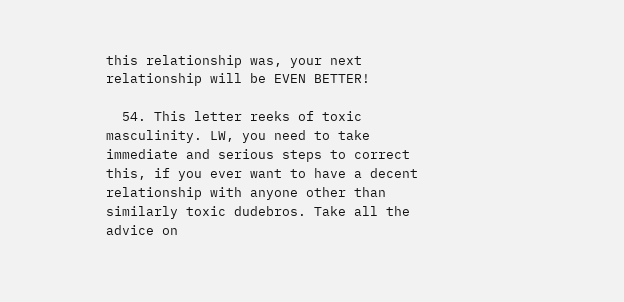this relationship was, your next relationship will be EVEN BETTER!

  54. This letter reeks of toxic masculinity. LW, you need to take immediate and serious steps to correct this, if you ever want to have a decent relationship with anyone other than similarly toxic dudebros. Take all the advice on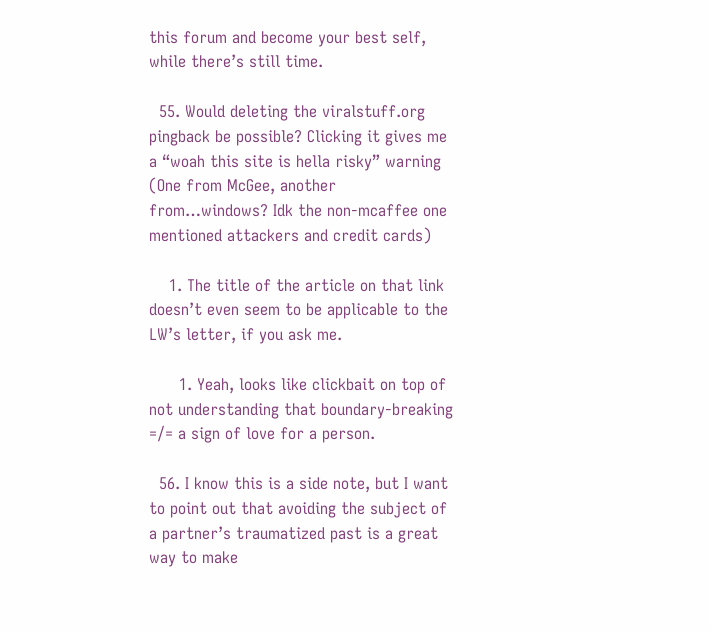this forum and become your best self, while there’s still time.

  55. Would deleting the viralstuff.org pingback be possible? Clicking it gives me a “woah this site is hella risky” warning (One from McGee, another from…windows? Idk the non-mcaffee one mentioned attackers and credit cards)

    1. The title of the article on that link doesn’t even seem to be applicable to the LW’s letter, if you ask me.

      1. Yeah, looks like clickbait on top of not understanding that boundary-breaking =/= a sign of love for a person.

  56. I know this is a side note, but I want to point out that avoiding the subject of a partner’s traumatized past is a great way to make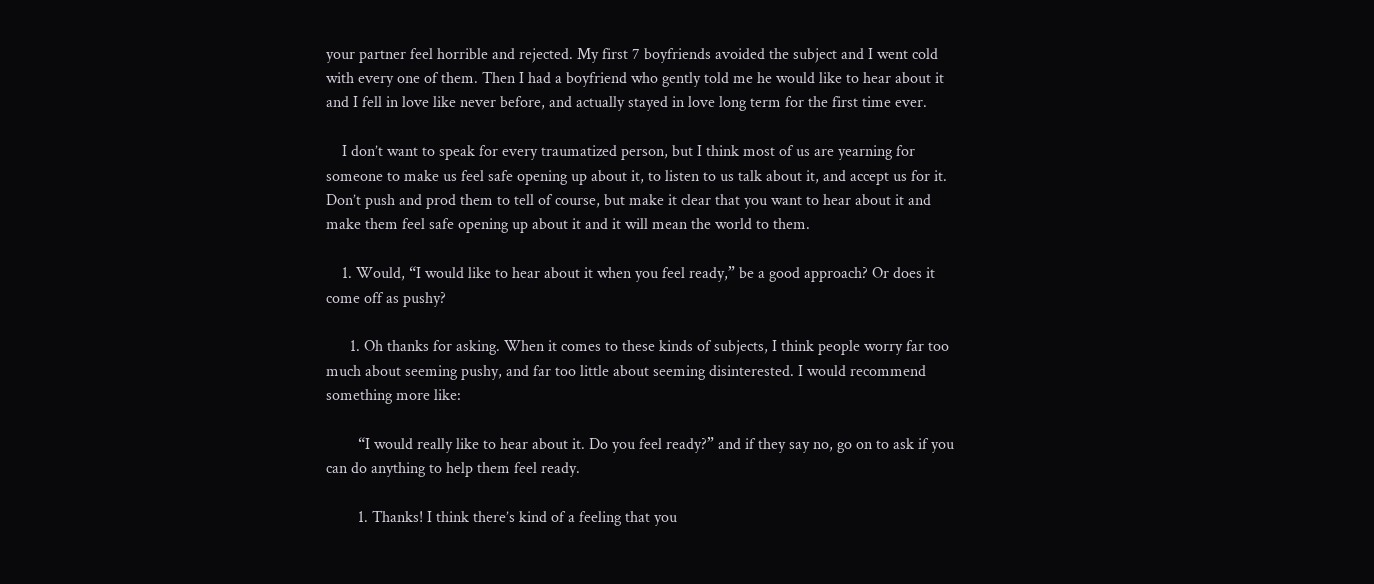your partner feel horrible and rejected. My first 7 boyfriends avoided the subject and I went cold with every one of them. Then I had a boyfriend who gently told me he would like to hear about it and I fell in love like never before, and actually stayed in love long term for the first time ever.

    I don’t want to speak for every traumatized person, but I think most of us are yearning for someone to make us feel safe opening up about it, to listen to us talk about it, and accept us for it. Don’t push and prod them to tell of course, but make it clear that you want to hear about it and make them feel safe opening up about it and it will mean the world to them.

    1. Would, “I would like to hear about it when you feel ready,” be a good approach? Or does it come off as pushy?

      1. Oh thanks for asking. When it comes to these kinds of subjects, I think people worry far too much about seeming pushy, and far too little about seeming disinterested. I would recommend something more like:

        “I would really like to hear about it. Do you feel ready?” and if they say no, go on to ask if you can do anything to help them feel ready.

        1. Thanks! I think there’s kind of a feeling that you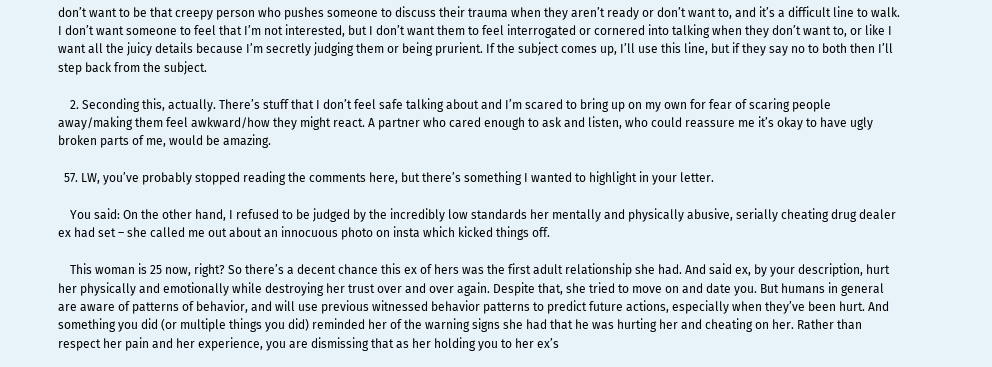don’t want to be that creepy person who pushes someone to discuss their trauma when they aren’t ready or don’t want to, and it’s a difficult line to walk. I don’t want someone to feel that I’m not interested, but I don’t want them to feel interrogated or cornered into talking when they don’t want to, or like I want all the juicy details because I’m secretly judging them or being prurient. If the subject comes up, I’ll use this line, but if they say no to both then I’ll step back from the subject.

    2. Seconding this, actually. There’s stuff that I don’t feel safe talking about and I’m scared to bring up on my own for fear of scaring people away/making them feel awkward/how they might react. A partner who cared enough to ask and listen, who could reassure me it’s okay to have ugly broken parts of me, would be amazing.

  57. LW, you’ve probably stopped reading the comments here, but there’s something I wanted to highlight in your letter.

    You said: On the other hand, I refused to be judged by the incredibly low standards her mentally and physically abusive, serially cheating drug dealer ex had set – she called me out about an innocuous photo on insta which kicked things off.

    This woman is 25 now, right? So there’s a decent chance this ex of hers was the first adult relationship she had. And said ex, by your description, hurt her physically and emotionally while destroying her trust over and over again. Despite that, she tried to move on and date you. But humans in general are aware of patterns of behavior, and will use previous witnessed behavior patterns to predict future actions, especially when they’ve been hurt. And something you did (or multiple things you did) reminded her of the warning signs she had that he was hurting her and cheating on her. Rather than respect her pain and her experience, you are dismissing that as her holding you to her ex’s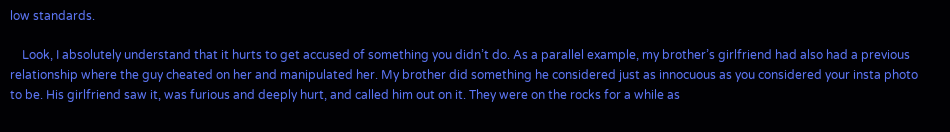low standards.

    Look, I absolutely understand that it hurts to get accused of something you didn’t do. As a parallel example, my brother’s girlfriend had also had a previous relationship where the guy cheated on her and manipulated her. My brother did something he considered just as innocuous as you considered your insta photo to be. His girlfriend saw it, was furious and deeply hurt, and called him out on it. They were on the rocks for a while as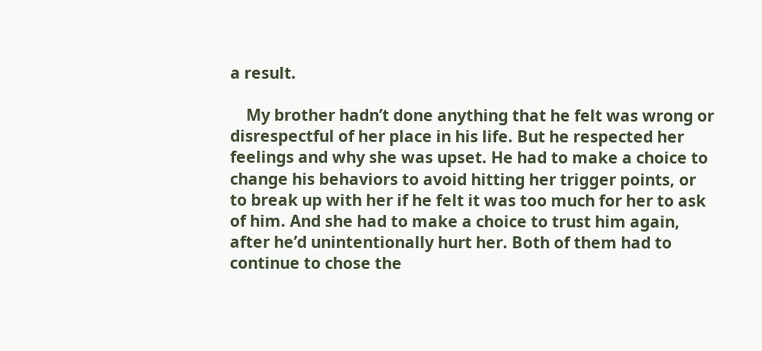a result.

    My brother hadn’t done anything that he felt was wrong or disrespectful of her place in his life. But he respected her feelings and why she was upset. He had to make a choice to change his behaviors to avoid hitting her trigger points, or to break up with her if he felt it was too much for her to ask of him. And she had to make a choice to trust him again, after he’d unintentionally hurt her. Both of them had to continue to chose the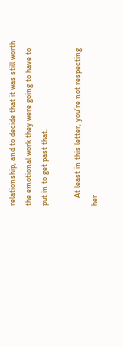relationship, and to decide that it was still worth the emotional work they were going to have to put in to get past that.

    At least in this letter, you’re not respecting her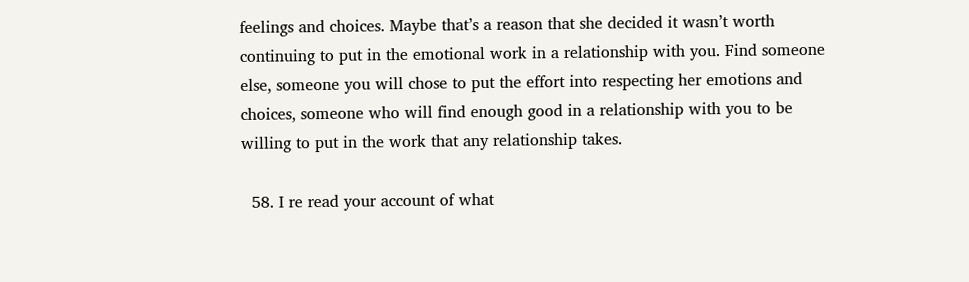feelings and choices. Maybe that’s a reason that she decided it wasn’t worth continuing to put in the emotional work in a relationship with you. Find someone else, someone you will chose to put the effort into respecting her emotions and choices, someone who will find enough good in a relationship with you to be willing to put in the work that any relationship takes.

  58. I re read your account of what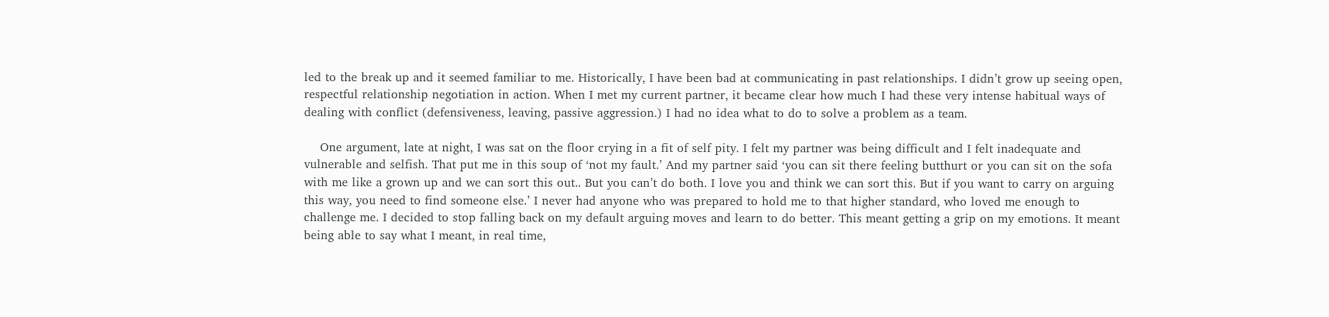led to the break up and it seemed familiar to me. Historically, I have been bad at communicating in past relationships. I didn’t grow up seeing open, respectful relationship negotiation in action. When I met my current partner, it became clear how much I had these very intense habitual ways of dealing with conflict (defensiveness, leaving, passive aggression.) I had no idea what to do to solve a problem as a team.

    One argument, late at night, I was sat on the floor crying in a fit of self pity. I felt my partner was being difficult and I felt inadequate and vulnerable and selfish. That put me in this soup of ‘not my fault.’ And my partner said ‘you can sit there feeling butthurt or you can sit on the sofa with me like a grown up and we can sort this out.. But you can’t do both. I love you and think we can sort this. But if you want to carry on arguing this way, you need to find someone else.’ I never had anyone who was prepared to hold me to that higher standard, who loved me enough to challenge me. I decided to stop falling back on my default arguing moves and learn to do better. This meant getting a grip on my emotions. It meant being able to say what I meant, in real time,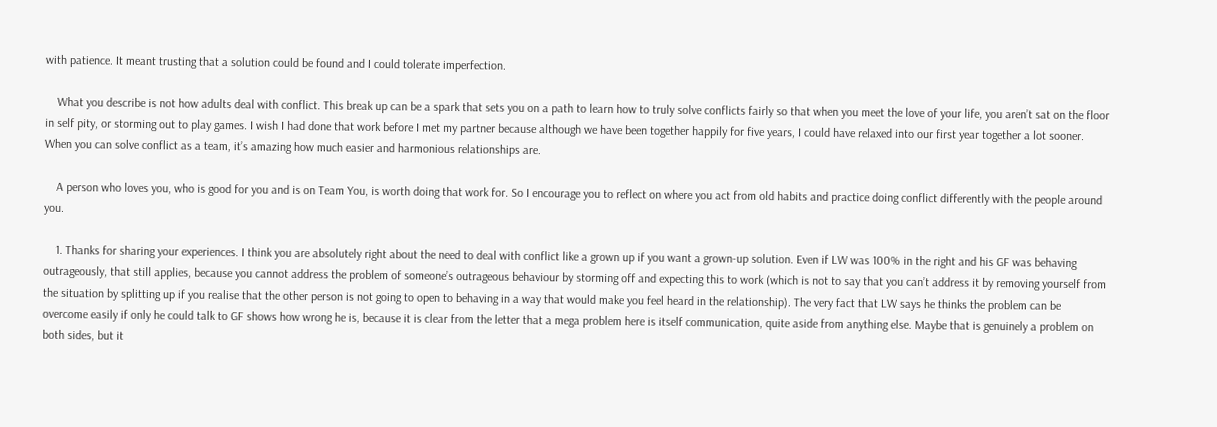with patience. It meant trusting that a solution could be found and I could tolerate imperfection.

    What you describe is not how adults deal with conflict. This break up can be a spark that sets you on a path to learn how to truly solve conflicts fairly so that when you meet the love of your life, you aren’t sat on the floor in self pity, or storming out to play games. I wish I had done that work before I met my partner because although we have been together happily for five years, I could have relaxed into our first year together a lot sooner. When you can solve conflict as a team, it’s amazing how much easier and harmonious relationships are.

    A person who loves you, who is good for you and is on Team You, is worth doing that work for. So I encourage you to reflect on where you act from old habits and practice doing conflict differently with the people around you.

    1. Thanks for sharing your experiences. I think you are absolutely right about the need to deal with conflict like a grown up if you want a grown-up solution. Even if LW was 100% in the right and his GF was behaving outrageously, that still applies, because you cannot address the problem of someone’s outrageous behaviour by storming off and expecting this to work (which is not to say that you can’t address it by removing yourself from the situation by splitting up if you realise that the other person is not going to open to behaving in a way that would make you feel heard in the relationship). The very fact that LW says he thinks the problem can be overcome easily if only he could talk to GF shows how wrong he is, because it is clear from the letter that a mega problem here is itself communication, quite aside from anything else. Maybe that is genuinely a problem on both sides, but it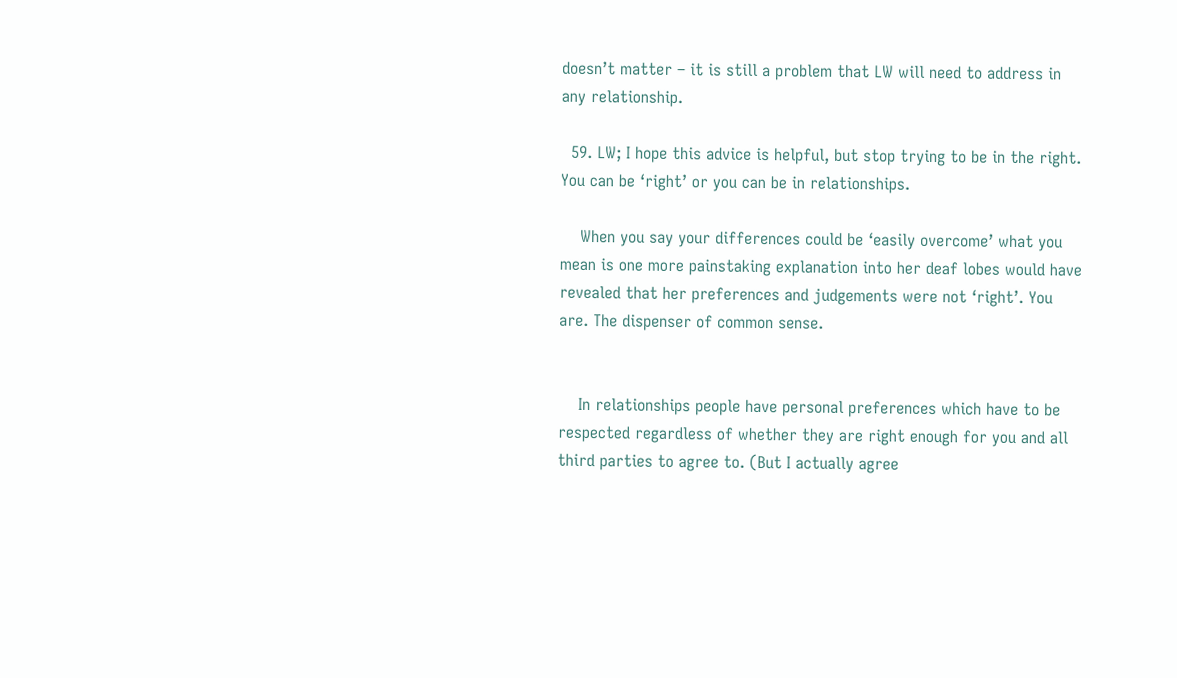doesn’t matter – it is still a problem that LW will need to address in any relationship.

  59. LW; I hope this advice is helpful, but stop trying to be in the right. You can be ‘right’ or you can be in relationships.

    When you say your differences could be ‘easily overcome’ what you mean is one more painstaking explanation into her deaf lobes would have revealed that her preferences and judgements were not ‘right’. You are. The dispenser of common sense.


    In relationships people have personal preferences which have to be respected regardless of whether they are right enough for you and all third parties to agree to. (But I actually agree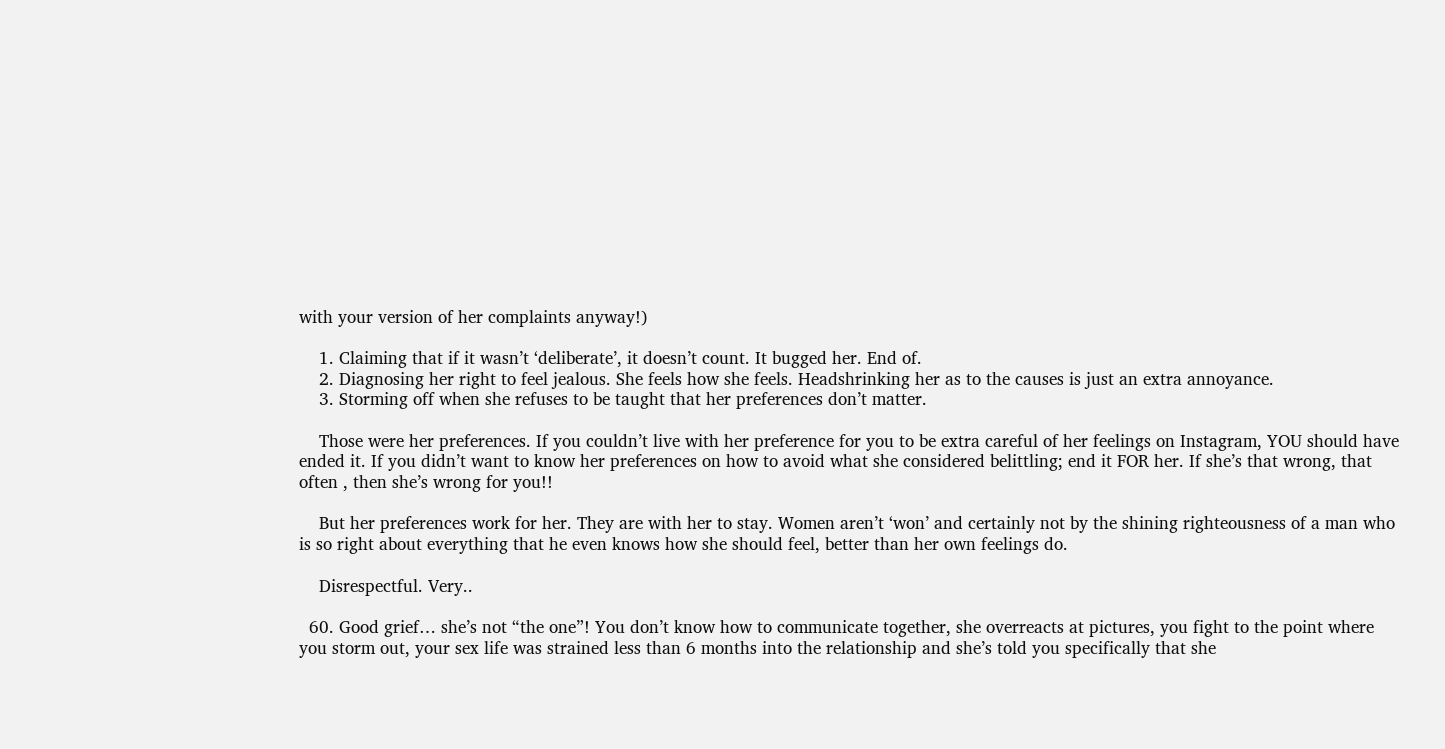with your version of her complaints anyway!)

    1. Claiming that if it wasn’t ‘deliberate’, it doesn’t count. It bugged her. End of.
    2. Diagnosing her right to feel jealous. She feels how she feels. Headshrinking her as to the causes is just an extra annoyance.
    3. Storming off when she refuses to be taught that her preferences don’t matter.

    Those were her preferences. If you couldn’t live with her preference for you to be extra careful of her feelings on Instagram, YOU should have ended it. If you didn’t want to know her preferences on how to avoid what she considered belittling; end it FOR her. If she’s that wrong, that often , then she’s wrong for you!!

    But her preferences work for her. They are with her to stay. Women aren’t ‘won’ and certainly not by the shining righteousness of a man who is so right about everything that he even knows how she should feel, better than her own feelings do.

    Disrespectful. Very..

  60. Good grief… she’s not “the one”! You don’t know how to communicate together, she overreacts at pictures, you fight to the point where you storm out, your sex life was strained less than 6 months into the relationship and she’s told you specifically that she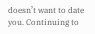doesn’t want to date you. Continuing to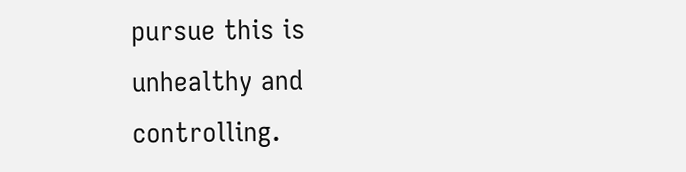pursue this is unhealthy and controlling.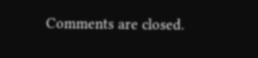Comments are closed.